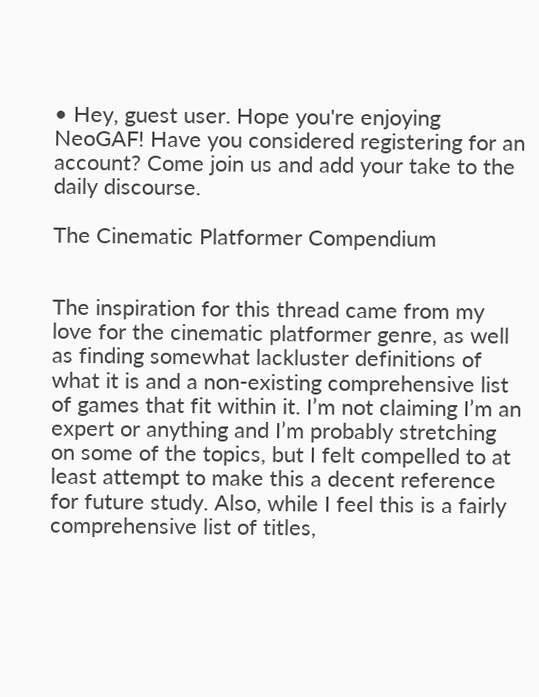• Hey, guest user. Hope you're enjoying NeoGAF! Have you considered registering for an account? Come join us and add your take to the daily discourse.

The Cinematic Platformer Compendium


The inspiration for this thread came from my love for the cinematic platformer genre, as well as finding somewhat lackluster definitions of what it is and a non-existing comprehensive list of games that fit within it. I’m not claiming I’m an expert or anything and I’m probably stretching on some of the topics, but I felt compelled to at least attempt to make this a decent reference for future study. Also, while I feel this is a fairly comprehensive list of titles,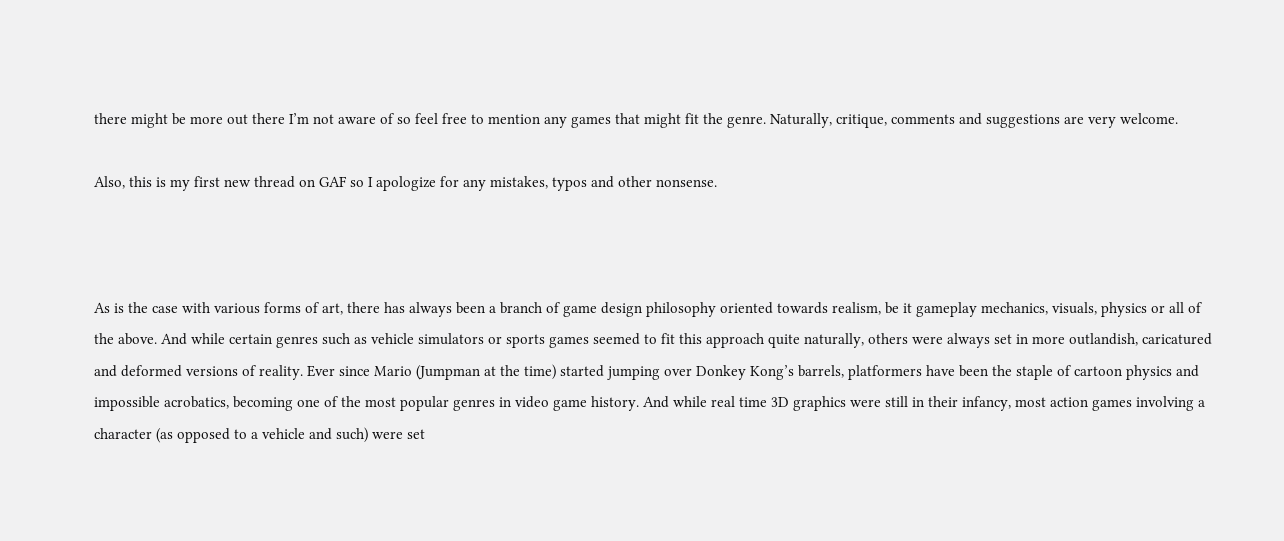there might be more out there I’m not aware of so feel free to mention any games that might fit the genre. Naturally, critique, comments and suggestions are very welcome.

Also, this is my first new thread on GAF so I apologize for any mistakes, typos and other nonsense.



As is the case with various forms of art, there has always been a branch of game design philosophy oriented towards realism, be it gameplay mechanics, visuals, physics or all of the above. And while certain genres such as vehicle simulators or sports games seemed to fit this approach quite naturally, others were always set in more outlandish, caricatured and deformed versions of reality. Ever since Mario (Jumpman at the time) started jumping over Donkey Kong’s barrels, platformers have been the staple of cartoon physics and impossible acrobatics, becoming one of the most popular genres in video game history. And while real time 3D graphics were still in their infancy, most action games involving a character (as opposed to a vehicle and such) were set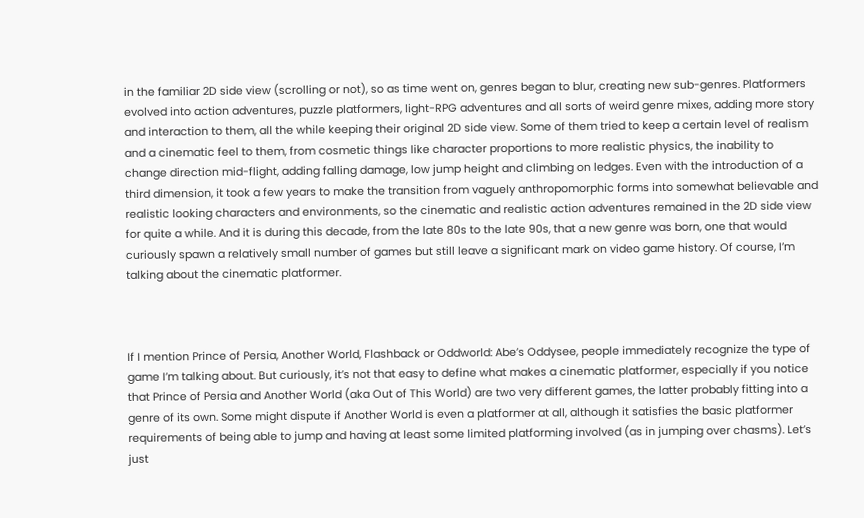in the familiar 2D side view (scrolling or not), so as time went on, genres began to blur, creating new sub-genres. Platformers evolved into action adventures, puzzle platformers, light-RPG adventures and all sorts of weird genre mixes, adding more story and interaction to them, all the while keeping their original 2D side view. Some of them tried to keep a certain level of realism and a cinematic feel to them, from cosmetic things like character proportions to more realistic physics, the inability to change direction mid-flight, adding falling damage, low jump height and climbing on ledges. Even with the introduction of a third dimension, it took a few years to make the transition from vaguely anthropomorphic forms into somewhat believable and realistic looking characters and environments, so the cinematic and realistic action adventures remained in the 2D side view for quite a while. And it is during this decade, from the late 80s to the late 90s, that a new genre was born, one that would curiously spawn a relatively small number of games but still leave a significant mark on video game history. Of course, I’m talking about the cinematic platformer.



If I mention Prince of Persia, Another World, Flashback or Oddworld: Abe’s Oddysee, people immediately recognize the type of game I’m talking about. But curiously, it’s not that easy to define what makes a cinematic platformer, especially if you notice that Prince of Persia and Another World (aka Out of This World) are two very different games, the latter probably fitting into a genre of its own. Some might dispute if Another World is even a platformer at all, although it satisfies the basic platformer requirements of being able to jump and having at least some limited platforming involved (as in jumping over chasms). Let’s just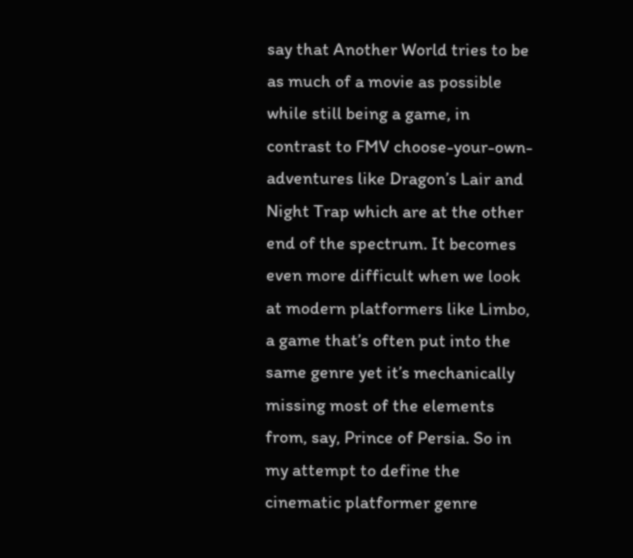say that Another World tries to be as much of a movie as possible while still being a game, in contrast to FMV choose-your-own-adventures like Dragon’s Lair and Night Trap which are at the other end of the spectrum. It becomes even more difficult when we look at modern platformers like Limbo, a game that’s often put into the same genre yet it’s mechanically missing most of the elements from, say, Prince of Persia. So in my attempt to define the cinematic platformer genre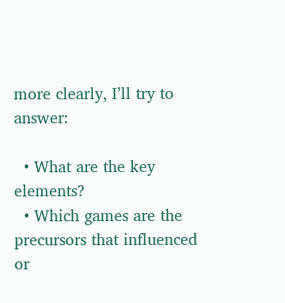more clearly, I’ll try to answer:

  • What are the key elements?
  • Which games are the precursors that influenced or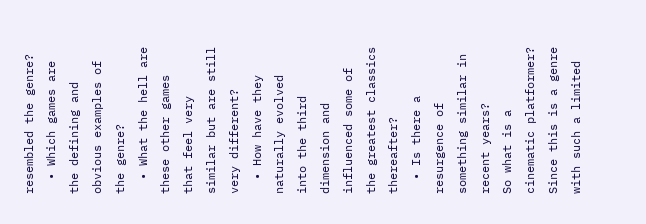resembled the genre?
  • Which games are the defining and obvious examples of the genre?
  • What the hell are these other games that feel very similar but are still very different?
  • How have they naturally evolved into the third dimension and influenced some of the greatest classics thereafter?
  • Is there a resurgence of something similar in recent years?
So what is a cinematic platformer? Since this is a genre with such a limited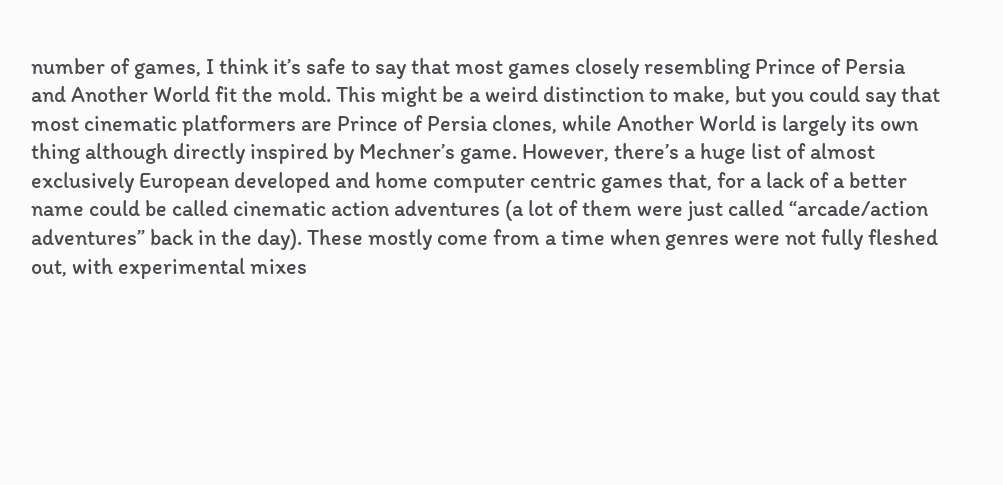number of games, I think it’s safe to say that most games closely resembling Prince of Persia and Another World fit the mold. This might be a weird distinction to make, but you could say that most cinematic platformers are Prince of Persia clones, while Another World is largely its own thing although directly inspired by Mechner’s game. However, there’s a huge list of almost exclusively European developed and home computer centric games that, for a lack of a better name could be called cinematic action adventures (a lot of them were just called “arcade/action adventures” back in the day). These mostly come from a time when genres were not fully fleshed out, with experimental mixes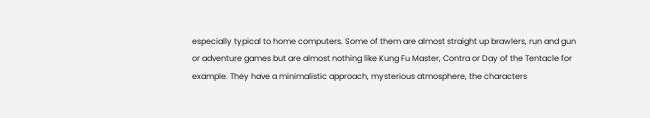especially typical to home computers. Some of them are almost straight up brawlers, run and gun or adventure games but are almost nothing like Kung Fu Master, Contra or Day of the Tentacle for example. They have a minimalistic approach, mysterious atmosphere, the characters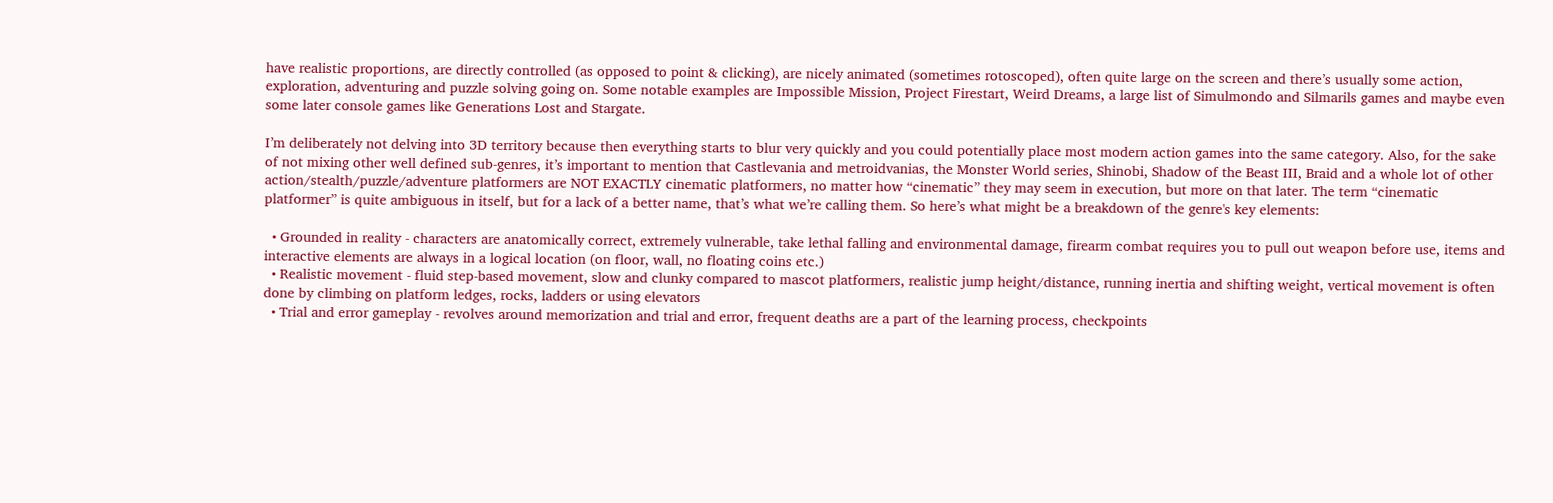have realistic proportions, are directly controlled (as opposed to point & clicking), are nicely animated (sometimes rotoscoped), often quite large on the screen and there’s usually some action, exploration, adventuring and puzzle solving going on. Some notable examples are Impossible Mission, Project Firestart, Weird Dreams, a large list of Simulmondo and Silmarils games and maybe even some later console games like Generations Lost and Stargate.

I’m deliberately not delving into 3D territory because then everything starts to blur very quickly and you could potentially place most modern action games into the same category. Also, for the sake of not mixing other well defined sub-genres, it’s important to mention that Castlevania and metroidvanias, the Monster World series, Shinobi, Shadow of the Beast III, Braid and a whole lot of other action/stealth/puzzle/adventure platformers are NOT EXACTLY cinematic platformers, no matter how “cinematic” they may seem in execution, but more on that later. The term “cinematic platformer” is quite ambiguous in itself, but for a lack of a better name, that’s what we’re calling them. So here’s what might be a breakdown of the genre's key elements:

  • Grounded in reality - characters are anatomically correct, extremely vulnerable, take lethal falling and environmental damage, firearm combat requires you to pull out weapon before use, items and interactive elements are always in a logical location (on floor, wall, no floating coins etc.)
  • Realistic movement - fluid step-based movement, slow and clunky compared to mascot platformers, realistic jump height/distance, running inertia and shifting weight, vertical movement is often done by climbing on platform ledges, rocks, ladders or using elevators
  • Trial and error gameplay - revolves around memorization and trial and error, frequent deaths are a part of the learning process, checkpoints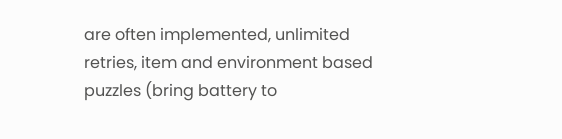are often implemented, unlimited retries, item and environment based puzzles (bring battery to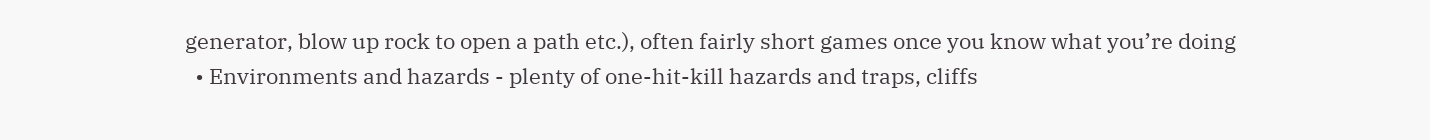generator, blow up rock to open a path etc.), often fairly short games once you know what you’re doing
  • Environments and hazards - plenty of one-hit-kill hazards and traps, cliffs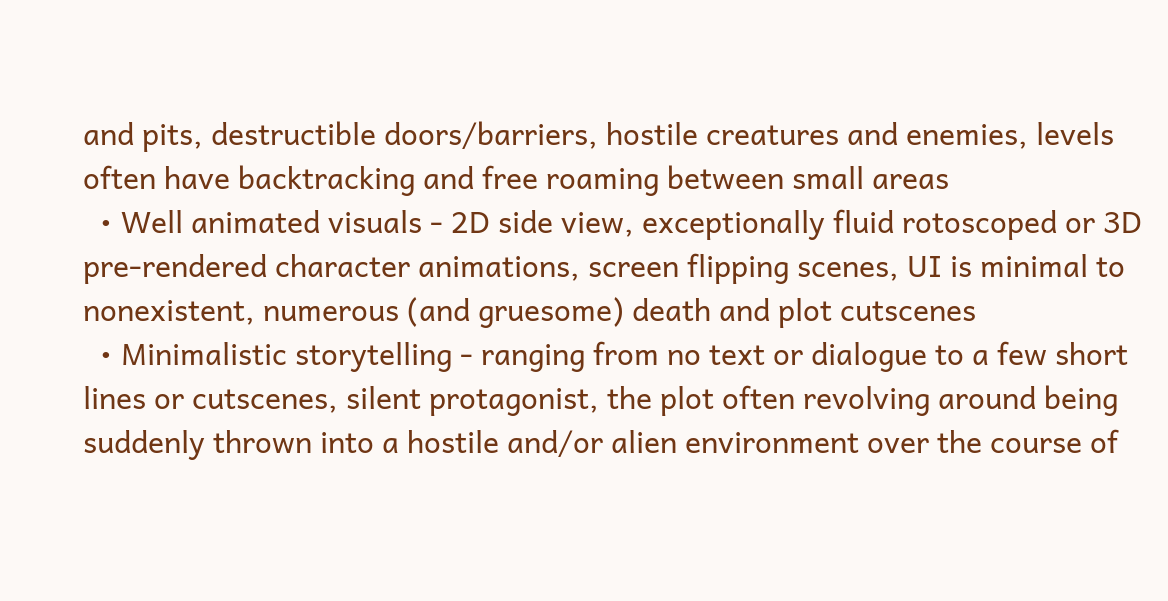and pits, destructible doors/barriers, hostile creatures and enemies, levels often have backtracking and free roaming between small areas
  • Well animated visuals - 2D side view, exceptionally fluid rotoscoped or 3D pre-rendered character animations, screen flipping scenes, UI is minimal to nonexistent, numerous (and gruesome) death and plot cutscenes
  • Minimalistic storytelling - ranging from no text or dialogue to a few short lines or cutscenes, silent protagonist, the plot often revolving around being suddenly thrown into a hostile and/or alien environment over the course of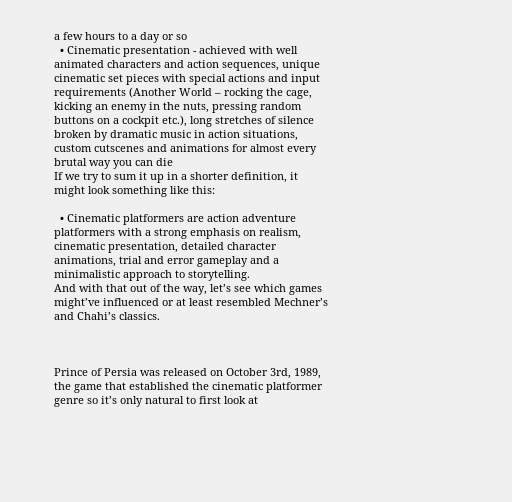a few hours to a day or so
  • Cinematic presentation - achieved with well animated characters and action sequences, unique cinematic set pieces with special actions and input requirements (Another World – rocking the cage, kicking an enemy in the nuts, pressing random buttons on a cockpit etc.), long stretches of silence broken by dramatic music in action situations, custom cutscenes and animations for almost every brutal way you can die
If we try to sum it up in a shorter definition, it might look something like this:

  • Cinematic platformers are action adventure platformers with a strong emphasis on realism, cinematic presentation, detailed character animations, trial and error gameplay and a minimalistic approach to storytelling.
And with that out of the way, let’s see which games might’ve influenced or at least resembled Mechner’s and Chahi’s classics.



Prince of Persia was released on October 3rd, 1989, the game that established the cinematic platformer genre so it’s only natural to first look at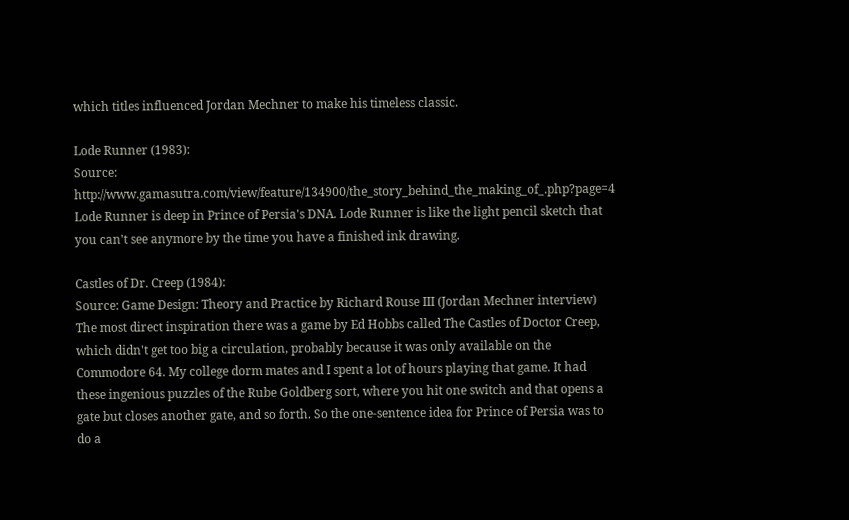which titles influenced Jordan Mechner to make his timeless classic.

Lode Runner (1983):
Source: http://www.gamasutra.com/view/feature/134900/the_story_behind_the_making_of_.php?page=4
Lode Runner is deep in Prince of Persia's DNA. Lode Runner is like the light pencil sketch that you can't see anymore by the time you have a finished ink drawing.

Castles of Dr. Creep (1984):
Source: Game Design: Theory and Practice by Richard Rouse III (Jordan Mechner interview)
The most direct inspiration there was a game by Ed Hobbs called The Castles of Doctor Creep, which didn't get too big a circulation, probably because it was only available on the Commodore 64. My college dorm mates and I spent a lot of hours playing that game. It had these ingenious puzzles of the Rube Goldberg sort, where you hit one switch and that opens a gate but closes another gate, and so forth. So the one-sentence idea for Prince of Persia was to do a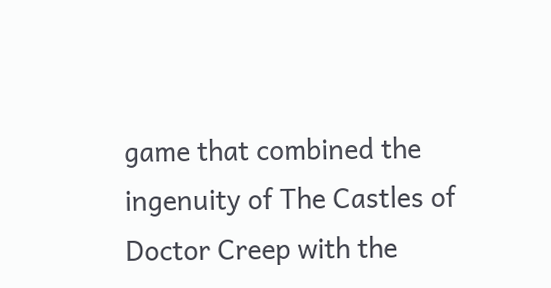game that combined the ingenuity of The Castles of Doctor Creep with the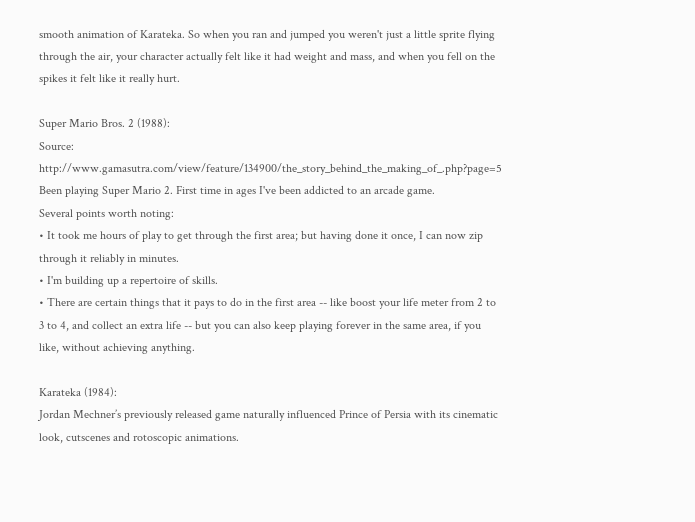smooth animation of Karateka. So when you ran and jumped you weren't just a little sprite flying through the air, your character actually felt like it had weight and mass, and when you fell on the spikes it felt like it really hurt.

Super Mario Bros. 2 (1988):
Source: http://www.gamasutra.com/view/feature/134900/the_story_behind_the_making_of_.php?page=5
Been playing Super Mario 2. First time in ages I've been addicted to an arcade game.
Several points worth noting:
• It took me hours of play to get through the first area; but having done it once, I can now zip through it reliably in minutes.
• I'm building up a repertoire of skills.
• There are certain things that it pays to do in the first area -- like boost your life meter from 2 to 3 to 4, and collect an extra life -- but you can also keep playing forever in the same area, if you like, without achieving anything.

Karateka (1984):
Jordan Mechner’s previously released game naturally influenced Prince of Persia with its cinematic look, cutscenes and rotoscopic animations.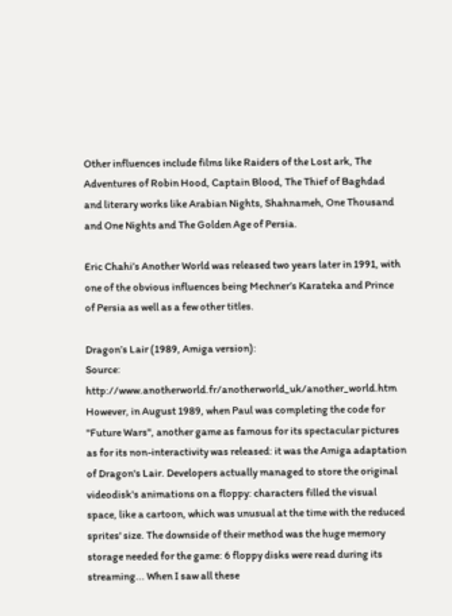Other influences include films like Raiders of the Lost ark, The Adventures of Robin Hood, Captain Blood, The Thief of Baghdad and literary works like Arabian Nights, Shahnameh, One Thousand and One Nights and The Golden Age of Persia.

Eric Chahi’s Another World was released two years later in 1991, with one of the obvious influences being Mechner’s Karateka and Prince of Persia as well as a few other titles.

Dragon’s Lair (1989, Amiga version):
Source: http://www.anotherworld.fr/anotherworld_uk/another_world.htm
However, in August 1989, when Paul was completing the code for "Future Wars", another game as famous for its spectacular pictures as for its non-interactivity was released: it was the Amiga adaptation of Dragon's Lair. Developers actually managed to store the original videodisk's animations on a floppy: characters filled the visual space, like a cartoon, which was unusual at the time with the reduced sprites' size. The downside of their method was the huge memory storage needed for the game: 6 floppy disks were read during its streaming... When I saw all these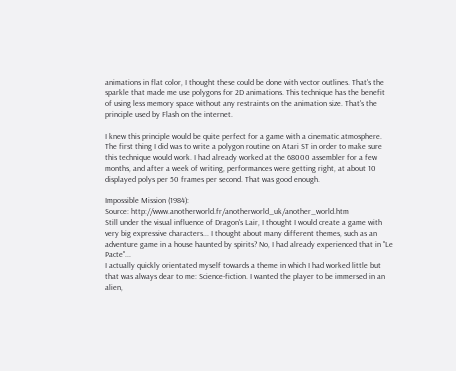animations in flat color, I thought these could be done with vector outlines. That's the sparkle that made me use polygons for 2D animations. This technique has the benefit of using less memory space without any restraints on the animation size. That's the principle used by Flash on the internet.

I knew this principle would be quite perfect for a game with a cinematic atmosphere. The first thing I did was to write a polygon routine on Atari ST in order to make sure this technique would work. I had already worked at the 68000 assembler for a few months, and after a week of writing, performances were getting right, at about 10 displayed polys per 50 frames per second. That was good enough.

Impossible Mission (1984):
Source: http://www.anotherworld.fr/anotherworld_uk/another_world.htm
Still under the visual influence of Dragon's Lair, I thought I would create a game with very big expressive characters... I thought about many different themes, such as an adventure game in a house haunted by spirits? No, I had already experienced that in "Le Pacte"...
I actually quickly orientated myself towards a theme in which I had worked little but that was always dear to me: Science-fiction. I wanted the player to be immersed in an alien,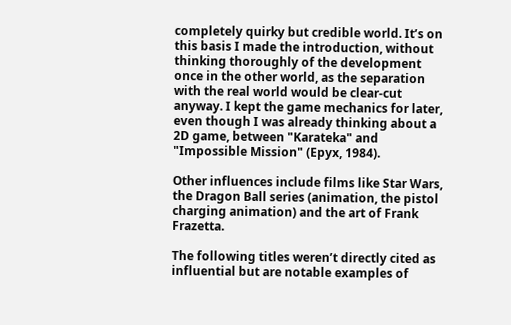completely quirky but credible world. It’s on this basis I made the introduction, without thinking thoroughly of the development once in the other world, as the separation with the real world would be clear-cut anyway. I kept the game mechanics for later, even though I was already thinking about a 2D game, between "Karateka" and "Impossible Mission" (Epyx, 1984).

Other influences include films like Star Wars, the Dragon Ball series (animation, the pistol charging animation) and the art of Frank Frazetta.

The following titles weren’t directly cited as influential but are notable examples of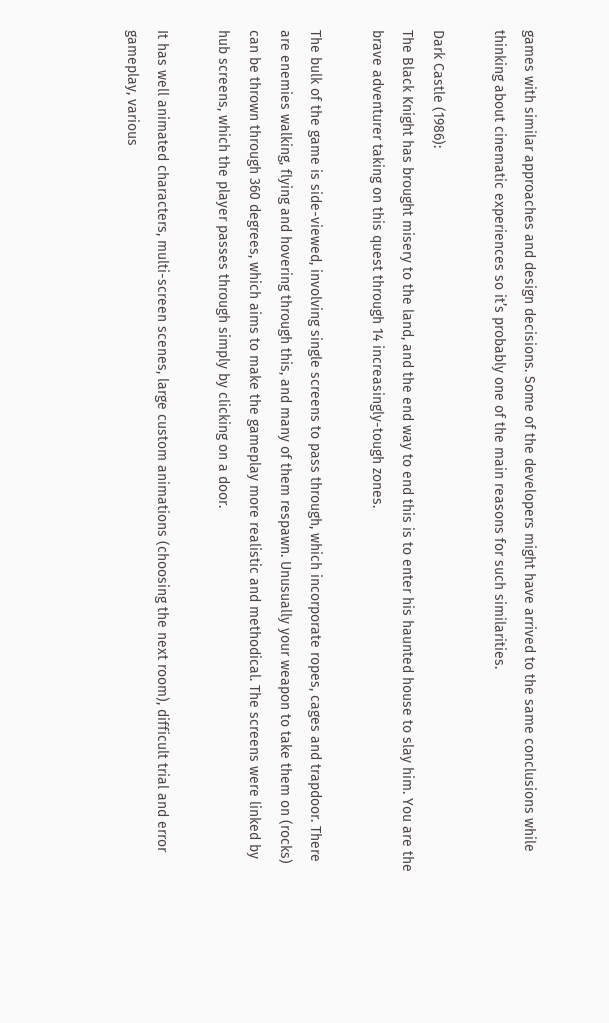games with similar approaches and design decisions. Some of the developers might have arrived to the same conclusions while thinking about cinematic experiences so it’s probably one of the main reasons for such similarities.

Dark Castle (1986):
The Black Knight has brought misery to the land, and the end way to end this is to enter his haunted house to slay him. You are the brave adventurer taking on this quest through 14 increasingly-tough zones.

The bulk of the game is side-viewed, involving single screens to pass through, which incorporate ropes, cages and trapdoor. There are enemies walking, flying and hovering through this, and many of them respawn. Unusually your weapon to take them on (rocks) can be thrown through 360 degrees, which aims to make the gameplay more realistic and methodical. The screens were linked by hub screens, which the player passes through simply by clicking on a door.

It has well animated characters, multi-screen scenes, large custom animations (choosing the next room), difficult trial and error gameplay, various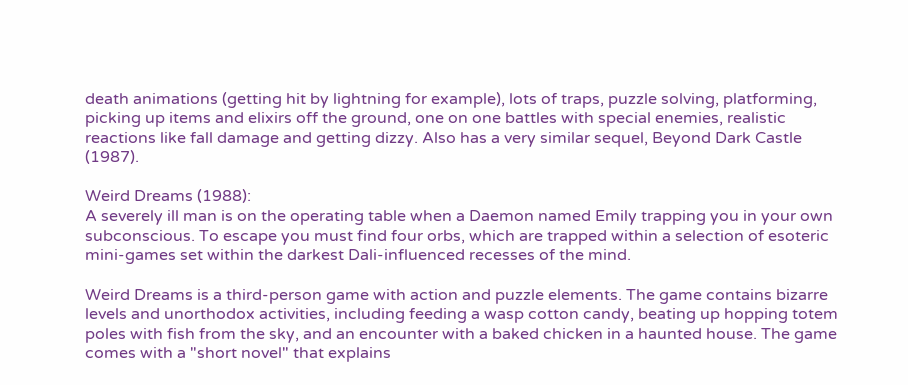death animations (getting hit by lightning for example), lots of traps, puzzle solving, platforming, picking up items and elixirs off the ground, one on one battles with special enemies, realistic reactions like fall damage and getting dizzy. Also has a very similar sequel, Beyond Dark Castle (1987).

Weird Dreams (1988):
A severely ill man is on the operating table when a Daemon named Emily trapping you in your own subconscious. To escape you must find four orbs, which are trapped within a selection of esoteric mini-games set within the darkest Dali-influenced recesses of the mind.

Weird Dreams is a third-person game with action and puzzle elements. The game contains bizarre levels and unorthodox activities, including feeding a wasp cotton candy, beating up hopping totem poles with fish from the sky, and an encounter with a baked chicken in a haunted house. The game comes with a "short novel" that explains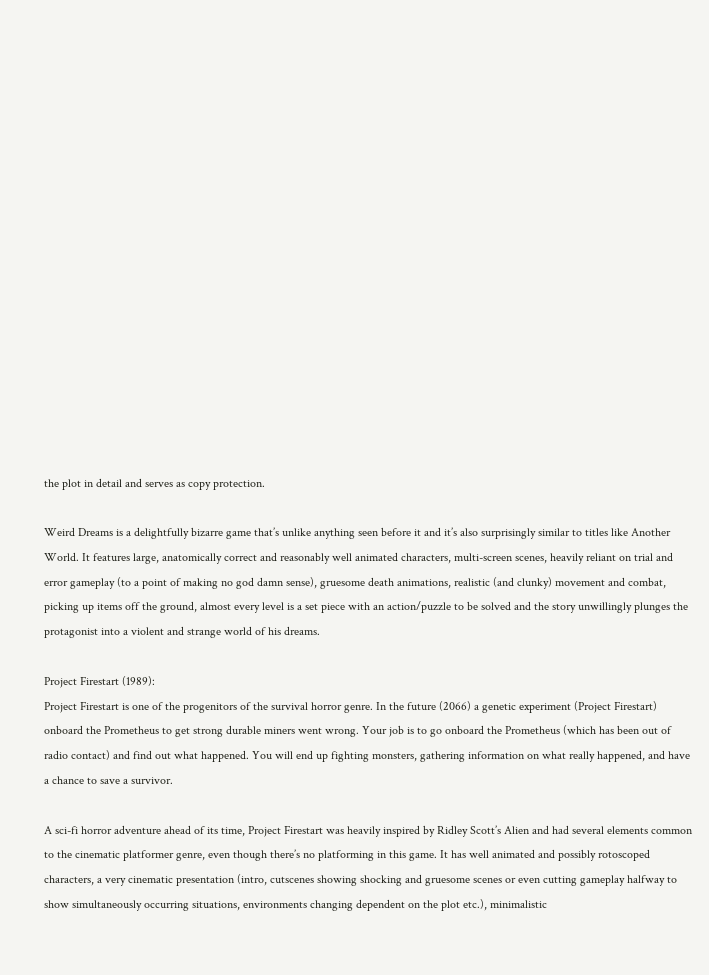the plot in detail and serves as copy protection.

Weird Dreams is a delightfully bizarre game that’s unlike anything seen before it and it’s also surprisingly similar to titles like Another World. It features large, anatomically correct and reasonably well animated characters, multi-screen scenes, heavily reliant on trial and error gameplay (to a point of making no god damn sense), gruesome death animations, realistic (and clunky) movement and combat, picking up items off the ground, almost every level is a set piece with an action/puzzle to be solved and the story unwillingly plunges the protagonist into a violent and strange world of his dreams.

Project Firestart (1989):
Project Firestart is one of the progenitors of the survival horror genre. In the future (2066) a genetic experiment (Project Firestart) onboard the Prometheus to get strong durable miners went wrong. Your job is to go onboard the Prometheus (which has been out of radio contact) and find out what happened. You will end up fighting monsters, gathering information on what really happened, and have a chance to save a survivor.

A sci-fi horror adventure ahead of its time, Project Firestart was heavily inspired by Ridley Scott’s Alien and had several elements common to the cinematic platformer genre, even though there’s no platforming in this game. It has well animated and possibly rotoscoped characters, a very cinematic presentation (intro, cutscenes showing shocking and gruesome scenes or even cutting gameplay halfway to show simultaneously occurring situations, environments changing dependent on the plot etc.), minimalistic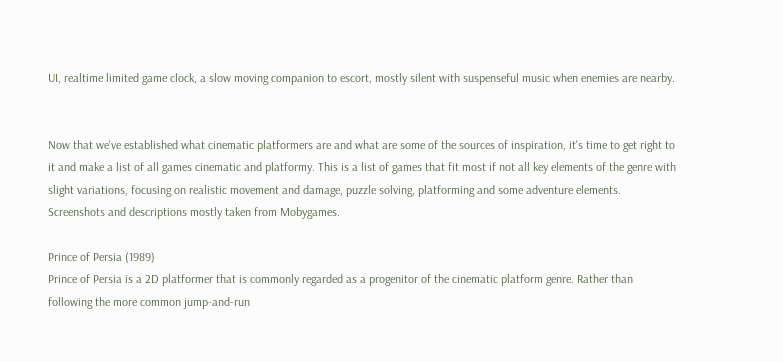UI, realtime limited game clock, a slow moving companion to escort, mostly silent with suspenseful music when enemies are nearby.


Now that we've established what cinematic platformers are and what are some of the sources of inspiration, it's time to get right to it and make a list of all games cinematic and platformy. This is a list of games that fit most if not all key elements of the genre with slight variations, focusing on realistic movement and damage, puzzle solving, platforming and some adventure elements. Screenshots and descriptions mostly taken from Mobygames.

Prince of Persia (1989)
Prince of Persia is a 2D platformer that is commonly regarded as a progenitor of the cinematic platform genre. Rather than following the more common jump-and-run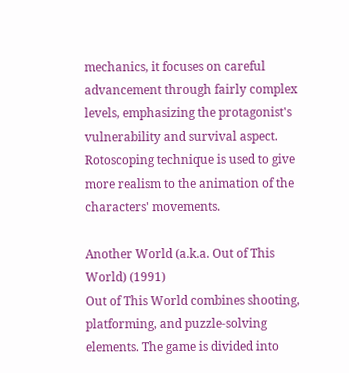mechanics, it focuses on careful advancement through fairly complex levels, emphasizing the protagonist's vulnerability and survival aspect. Rotoscoping technique is used to give more realism to the animation of the characters' movements.

Another World (a.k.a. Out of This World) (1991)
Out of This World combines shooting, platforming, and puzzle-solving elements. The game is divided into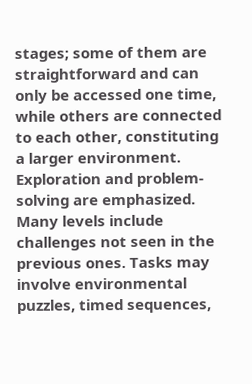stages; some of them are straightforward and can only be accessed one time, while others are connected to each other, constituting a larger environment. Exploration and problem-solving are emphasized. Many levels include challenges not seen in the previous ones. Tasks may involve environmental puzzles, timed sequences,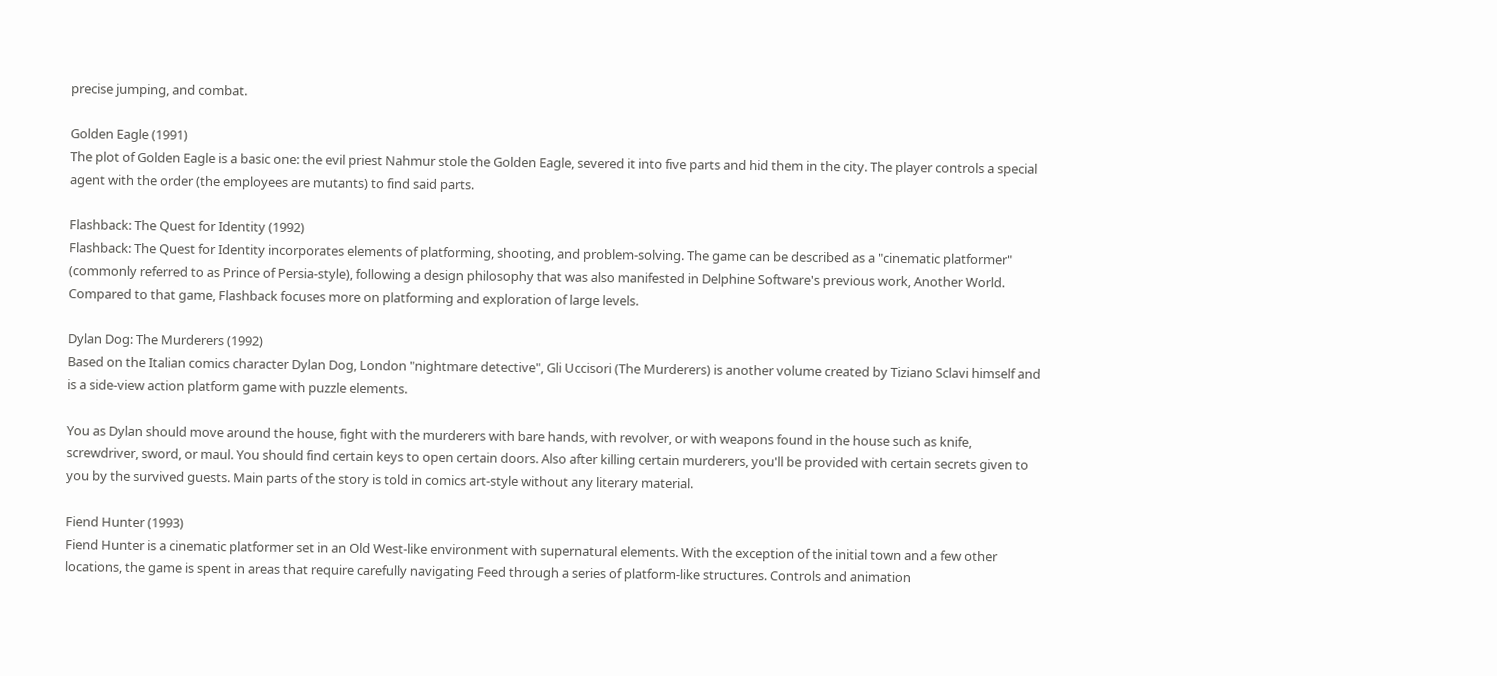precise jumping, and combat.

Golden Eagle (1991)
The plot of Golden Eagle is a basic one: the evil priest Nahmur stole the Golden Eagle, severed it into five parts and hid them in the city. The player controls a special agent with the order (the employees are mutants) to find said parts.

Flashback: The Quest for Identity (1992)
Flashback: The Quest for Identity incorporates elements of platforming, shooting, and problem-solving. The game can be described as a "cinematic platformer" (commonly referred to as Prince of Persia-style), following a design philosophy that was also manifested in Delphine Software's previous work, Another World. Compared to that game, Flashback focuses more on platforming and exploration of large levels.

Dylan Dog: The Murderers (1992)
Based on the Italian comics character Dylan Dog, London "nightmare detective", Gli Uccisori (The Murderers) is another volume created by Tiziano Sclavi himself and is a side-view action platform game with puzzle elements.

You as Dylan should move around the house, fight with the murderers with bare hands, with revolver, or with weapons found in the house such as knife, screwdriver, sword, or maul. You should find certain keys to open certain doors. Also after killing certain murderers, you'll be provided with certain secrets given to you by the survived guests. Main parts of the story is told in comics art-style without any literary material.

Fiend Hunter (1993)
Fiend Hunter is a cinematic platformer set in an Old West-like environment with supernatural elements. With the exception of the initial town and a few other locations, the game is spent in areas that require carefully navigating Feed through a series of platform-like structures. Controls and animation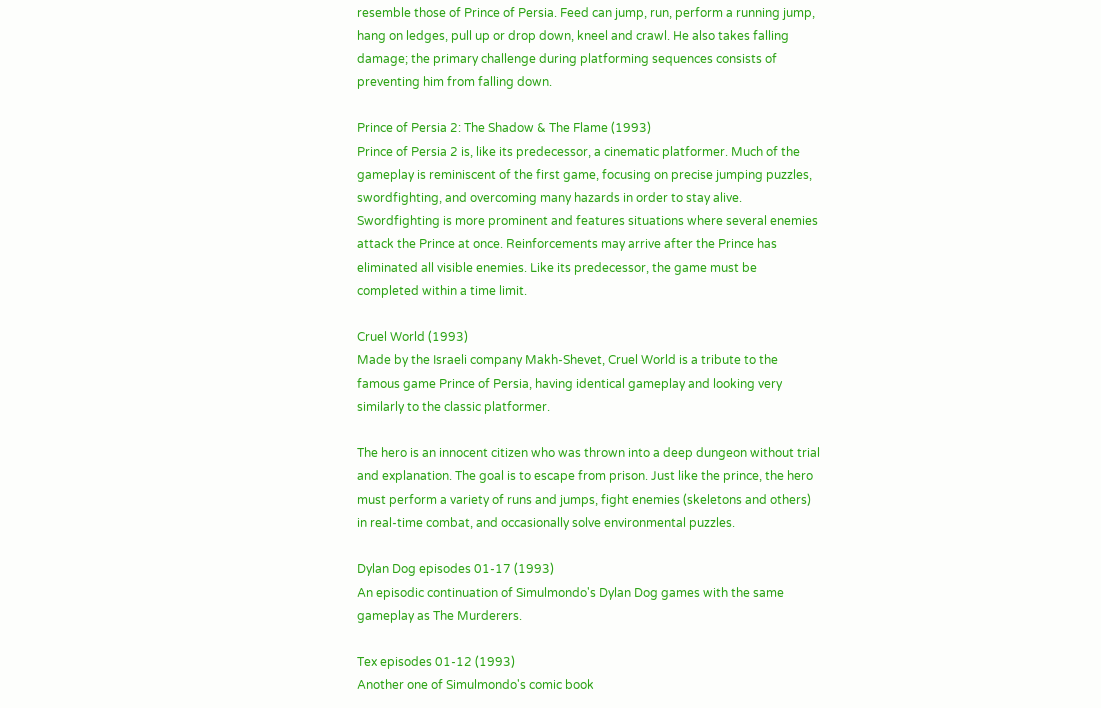resemble those of Prince of Persia. Feed can jump, run, perform a running jump, hang on ledges, pull up or drop down, kneel and crawl. He also takes falling damage; the primary challenge during platforming sequences consists of preventing him from falling down.

Prince of Persia 2: The Shadow & The Flame (1993)
Prince of Persia 2 is, like its predecessor, a cinematic platformer. Much of the gameplay is reminiscent of the first game, focusing on precise jumping puzzles, swordfighting, and overcoming many hazards in order to stay alive. Swordfighting is more prominent and features situations where several enemies attack the Prince at once. Reinforcements may arrive after the Prince has eliminated all visible enemies. Like its predecessor, the game must be completed within a time limit.

Cruel World (1993)
Made by the Israeli company Makh-Shevet, Cruel World is a tribute to the famous game Prince of Persia, having identical gameplay and looking very similarly to the classic platformer.

The hero is an innocent citizen who was thrown into a deep dungeon without trial and explanation. The goal is to escape from prison. Just like the prince, the hero must perform a variety of runs and jumps, fight enemies (skeletons and others) in real-time combat, and occasionally solve environmental puzzles.

Dylan Dog episodes 01-17 (1993)
An episodic continuation of Simulmondo's Dylan Dog games with the same gameplay as The Murderers.

Tex episodes 01-12 (1993)
Another one of Simulmondo's comic book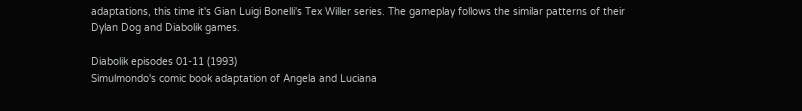adaptations, this time it's Gian Luigi Bonelli's Tex Willer series. The gameplay follows the similar patterns of their Dylan Dog and Diabolik games.

Diabolik episodes 01-11 (1993)
Simulmondo's comic book adaptation of Angela and Luciana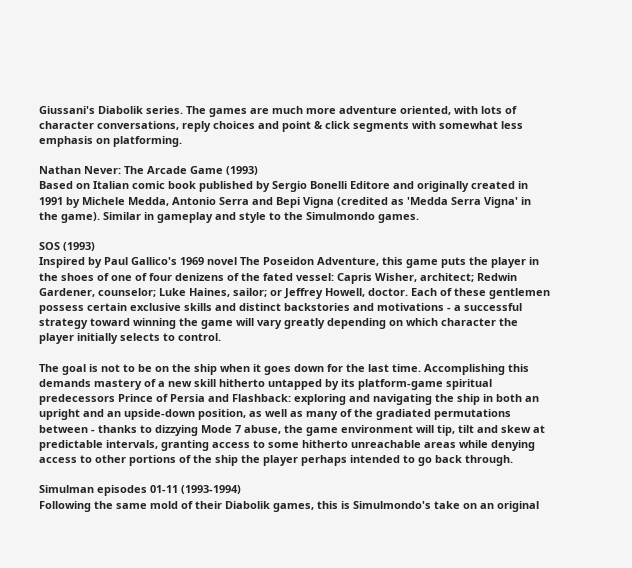Giussani's Diabolik series. The games are much more adventure oriented, with lots of character conversations, reply choices and point & click segments with somewhat less emphasis on platforming.

Nathan Never: The Arcade Game (1993)
Based on Italian comic book published by Sergio Bonelli Editore and originally created in 1991 by Michele Medda, Antonio Serra and Bepi Vigna (credited as 'Medda Serra Vigna' in the game). Similar in gameplay and style to the Simulmondo games.

SOS (1993)
Inspired by Paul Gallico's 1969 novel The Poseidon Adventure, this game puts the player in the shoes of one of four denizens of the fated vessel: Capris Wisher, architect; Redwin Gardener, counselor; Luke Haines, sailor; or Jeffrey Howell, doctor. Each of these gentlemen possess certain exclusive skills and distinct backstories and motivations - a successful strategy toward winning the game will vary greatly depending on which character the player initially selects to control.

The goal is not to be on the ship when it goes down for the last time. Accomplishing this demands mastery of a new skill hitherto untapped by its platform-game spiritual predecessors Prince of Persia and Flashback: exploring and navigating the ship in both an upright and an upside-down position, as well as many of the gradiated permutations between - thanks to dizzying Mode 7 abuse, the game environment will tip, tilt and skew at predictable intervals, granting access to some hitherto unreachable areas while denying access to other portions of the ship the player perhaps intended to go back through.

Simulman episodes 01-11 (1993-1994)
Following the same mold of their Diabolik games, this is Simulmondo's take on an original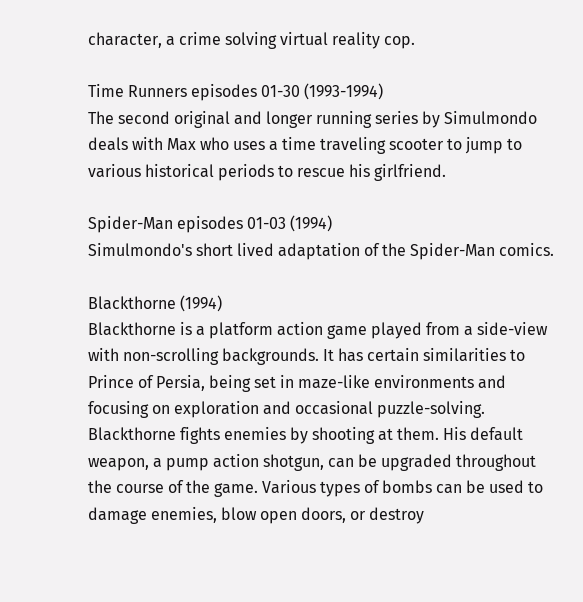character, a crime solving virtual reality cop.

Time Runners episodes 01-30 (1993-1994)
The second original and longer running series by Simulmondo deals with Max who uses a time traveling scooter to jump to various historical periods to rescue his girlfriend.

Spider-Man episodes 01-03 (1994)
Simulmondo's short lived adaptation of the Spider-Man comics.

Blackthorne (1994)
Blackthorne is a platform action game played from a side-view with non-scrolling backgrounds. It has certain similarities to Prince of Persia, being set in maze-like environments and focusing on exploration and occasional puzzle-solving. Blackthorne fights enemies by shooting at them. His default weapon, a pump action shotgun, can be upgraded throughout the course of the game. Various types of bombs can be used to damage enemies, blow open doors, or destroy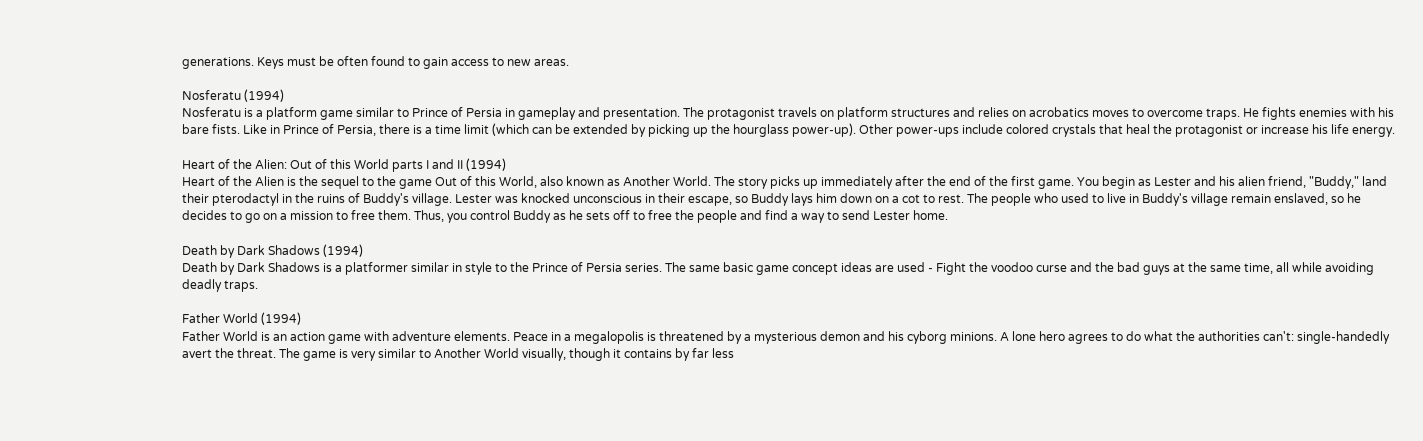generations. Keys must be often found to gain access to new areas.

Nosferatu (1994)
Nosferatu is a platform game similar to Prince of Persia in gameplay and presentation. The protagonist travels on platform structures and relies on acrobatics moves to overcome traps. He fights enemies with his bare fists. Like in Prince of Persia, there is a time limit (which can be extended by picking up the hourglass power-up). Other power-ups include colored crystals that heal the protagonist or increase his life energy.

Heart of the Alien: Out of this World parts I and II (1994)
Heart of the Alien is the sequel to the game Out of this World, also known as Another World. The story picks up immediately after the end of the first game. You begin as Lester and his alien friend, "Buddy," land their pterodactyl in the ruins of Buddy's village. Lester was knocked unconscious in their escape, so Buddy lays him down on a cot to rest. The people who used to live in Buddy's village remain enslaved, so he decides to go on a mission to free them. Thus, you control Buddy as he sets off to free the people and find a way to send Lester home.

Death by Dark Shadows (1994)
Death by Dark Shadows is a platformer similar in style to the Prince of Persia series. The same basic game concept ideas are used - Fight the voodoo curse and the bad guys at the same time, all while avoiding deadly traps.

Father World (1994)
Father World is an action game with adventure elements. Peace in a megalopolis is threatened by a mysterious demon and his cyborg minions. A lone hero agrees to do what the authorities can't: single-handedly avert the threat. The game is very similar to Another World visually, though it contains by far less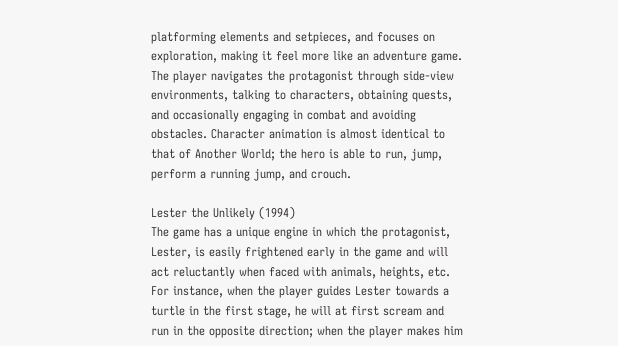platforming elements and setpieces, and focuses on exploration, making it feel more like an adventure game. The player navigates the protagonist through side-view environments, talking to characters, obtaining quests, and occasionally engaging in combat and avoiding obstacles. Character animation is almost identical to that of Another World; the hero is able to run, jump, perform a running jump, and crouch.

Lester the Unlikely (1994)
The game has a unique engine in which the protagonist, Lester, is easily frightened early in the game and will act reluctantly when faced with animals, heights, etc. For instance, when the player guides Lester towards a turtle in the first stage, he will at first scream and run in the opposite direction; when the player makes him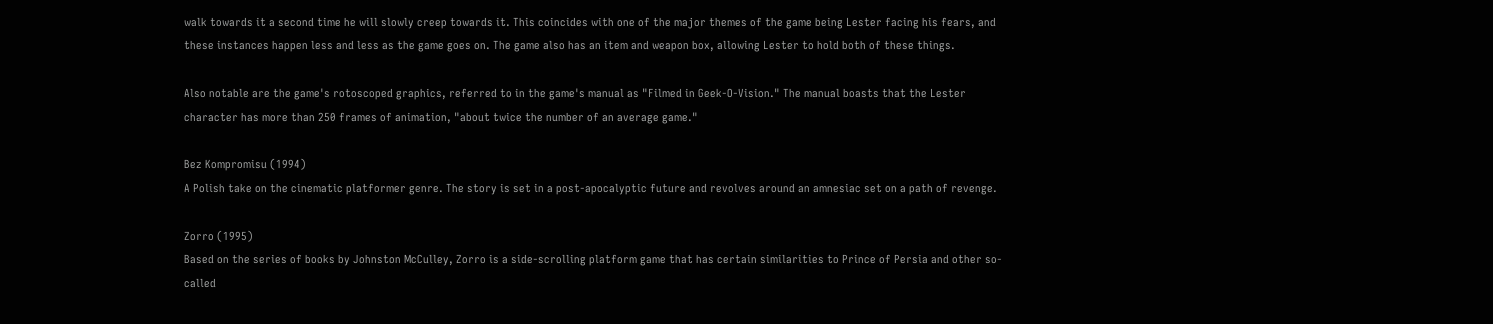walk towards it a second time he will slowly creep towards it. This coincides with one of the major themes of the game being Lester facing his fears, and these instances happen less and less as the game goes on. The game also has an item and weapon box, allowing Lester to hold both of these things.

Also notable are the game's rotoscoped graphics, referred to in the game's manual as "Filmed in Geek-O-Vision." The manual boasts that the Lester character has more than 250 frames of animation, "about twice the number of an average game."

Bez Kompromisu (1994)
A Polish take on the cinematic platformer genre. The story is set in a post-apocalyptic future and revolves around an amnesiac set on a path of revenge.

Zorro (1995)
Based on the series of books by Johnston McCulley, Zorro is a side-scrolling platform game that has certain similarities to Prince of Persia and other so-called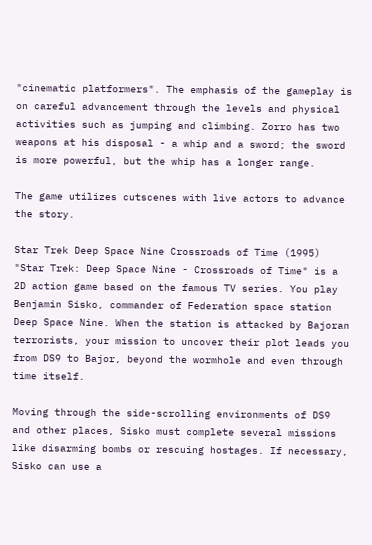"cinematic platformers". The emphasis of the gameplay is on careful advancement through the levels and physical activities such as jumping and climbing. Zorro has two weapons at his disposal - a whip and a sword; the sword is more powerful, but the whip has a longer range.

The game utilizes cutscenes with live actors to advance the story.

Star Trek Deep Space Nine Crossroads of Time (1995)
"Star Trek: Deep Space Nine - Crossroads of Time" is a 2D action game based on the famous TV series. You play Benjamin Sisko, commander of Federation space station Deep Space Nine. When the station is attacked by Bajoran terrorists, your mission to uncover their plot leads you from DS9 to Bajor, beyond the wormhole and even through time itself.

Moving through the side-scrolling environments of DS9 and other places, Sisko must complete several missions like disarming bombs or rescuing hostages. If necessary, Sisko can use a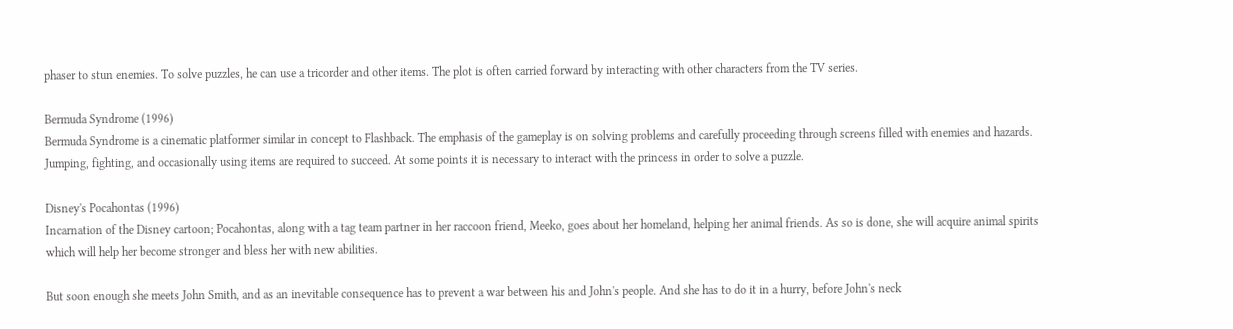phaser to stun enemies. To solve puzzles, he can use a tricorder and other items. The plot is often carried forward by interacting with other characters from the TV series.

Bermuda Syndrome (1996)
Bermuda Syndrome is a cinematic platformer similar in concept to Flashback. The emphasis of the gameplay is on solving problems and carefully proceeding through screens filled with enemies and hazards. Jumping, fighting, and occasionally using items are required to succeed. At some points it is necessary to interact with the princess in order to solve a puzzle.

Disney's Pocahontas (1996)
Incarnation of the Disney cartoon; Pocahontas, along with a tag team partner in her raccoon friend, Meeko, goes about her homeland, helping her animal friends. As so is done, she will acquire animal spirits which will help her become stronger and bless her with new abilities.

But soon enough she meets John Smith, and as an inevitable consequence has to prevent a war between his and John's people. And she has to do it in a hurry, before John's neck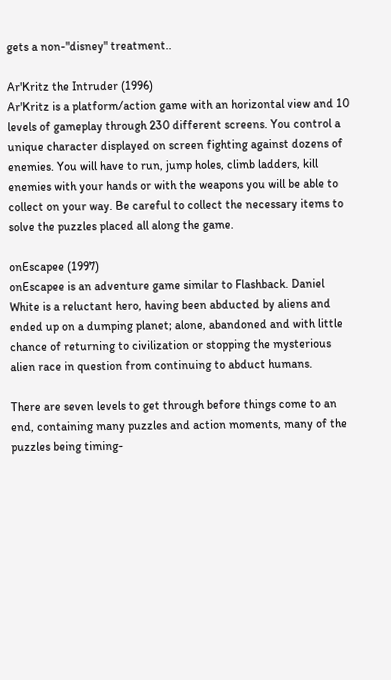gets a non-"disney" treatment..

Ar'Kritz the Intruder (1996)
Ar'Kritz is a platform/action game with an horizontal view and 10 levels of gameplay through 230 different screens. You control a unique character displayed on screen fighting against dozens of enemies. You will have to run, jump holes, climb ladders, kill enemies with your hands or with the weapons you will be able to collect on your way. Be careful to collect the necessary items to solve the puzzles placed all along the game.

onEscapee (1997)
onEscapee is an adventure game similar to Flashback. Daniel White is a reluctant hero, having been abducted by aliens and ended up on a dumping planet; alone, abandoned and with little chance of returning to civilization or stopping the mysterious alien race in question from continuing to abduct humans.

There are seven levels to get through before things come to an end, containing many puzzles and action moments, many of the puzzles being timing-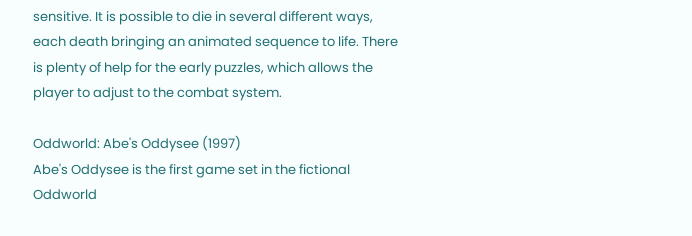sensitive. It is possible to die in several different ways, each death bringing an animated sequence to life. There is plenty of help for the early puzzles, which allows the player to adjust to the combat system.

Oddworld: Abe's Oddysee (1997)
Abe's Oddysee is the first game set in the fictional Oddworld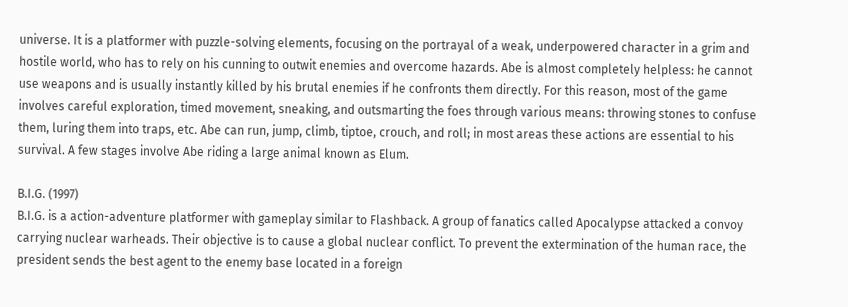universe. It is a platformer with puzzle-solving elements, focusing on the portrayal of a weak, underpowered character in a grim and hostile world, who has to rely on his cunning to outwit enemies and overcome hazards. Abe is almost completely helpless: he cannot use weapons and is usually instantly killed by his brutal enemies if he confronts them directly. For this reason, most of the game involves careful exploration, timed movement, sneaking, and outsmarting the foes through various means: throwing stones to confuse them, luring them into traps, etc. Abe can run, jump, climb, tiptoe, crouch, and roll; in most areas these actions are essential to his survival. A few stages involve Abe riding a large animal known as Elum.

B.I.G. (1997)
B.I.G. is a action-adventure platformer with gameplay similar to Flashback. A group of fanatics called Apocalypse attacked a convoy carrying nuclear warheads. Their objective is to cause a global nuclear conflict. To prevent the extermination of the human race, the president sends the best agent to the enemy base located in a foreign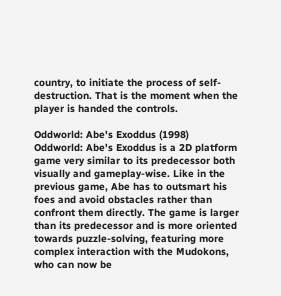country, to initiate the process of self-destruction. That is the moment when the player is handed the controls.

Oddworld: Abe's Exoddus (1998)
Oddworld: Abe's Exoddus is a 2D platform game very similar to its predecessor both visually and gameplay-wise. Like in the previous game, Abe has to outsmart his foes and avoid obstacles rather than confront them directly. The game is larger than its predecessor and is more oriented towards puzzle-solving, featuring more complex interaction with the Mudokons, who can now be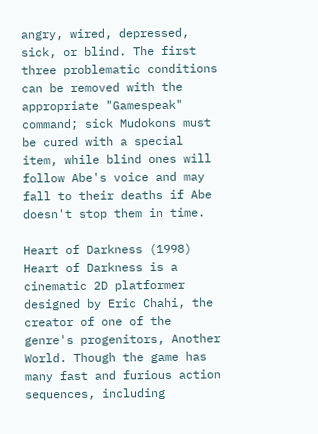angry, wired, depressed, sick, or blind. The first three problematic conditions can be removed with the appropriate "Gamespeak" command; sick Mudokons must be cured with a special item, while blind ones will follow Abe's voice and may fall to their deaths if Abe doesn't stop them in time.

Heart of Darkness (1998)
Heart of Darkness is a cinematic 2D platformer designed by Eric Chahi, the creator of one of the genre's progenitors, Another World. Though the game has many fast and furious action sequences, including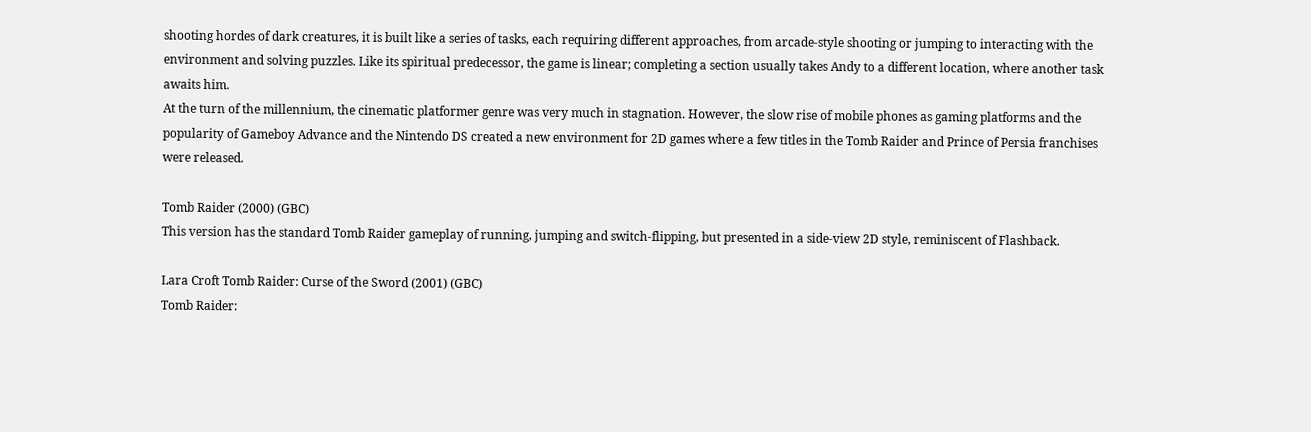shooting hordes of dark creatures, it is built like a series of tasks, each requiring different approaches, from arcade-style shooting or jumping to interacting with the environment and solving puzzles. Like its spiritual predecessor, the game is linear; completing a section usually takes Andy to a different location, where another task awaits him.
At the turn of the millennium, the cinematic platformer genre was very much in stagnation. However, the slow rise of mobile phones as gaming platforms and the popularity of Gameboy Advance and the Nintendo DS created a new environment for 2D games where a few titles in the Tomb Raider and Prince of Persia franchises were released.

Tomb Raider (2000) (GBC)
This version has the standard Tomb Raider gameplay of running, jumping and switch-flipping, but presented in a side-view 2D style, reminiscent of Flashback.

Lara Croft Tomb Raider: Curse of the Sword (2001) (GBC)
Tomb Raider: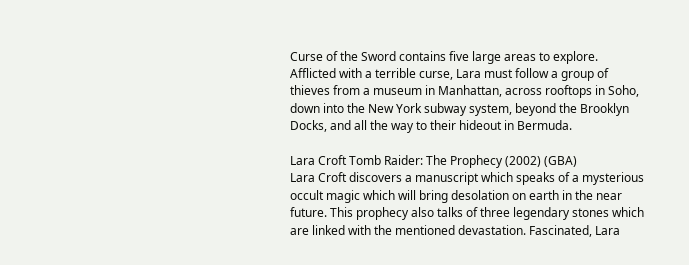Curse of the Sword contains five large areas to explore. Afflicted with a terrible curse, Lara must follow a group of thieves from a museum in Manhattan, across rooftops in Soho, down into the New York subway system, beyond the Brooklyn Docks, and all the way to their hideout in Bermuda.

Lara Croft Tomb Raider: The Prophecy (2002) (GBA)
Lara Croft discovers a manuscript which speaks of a mysterious occult magic which will bring desolation on earth in the near future. This prophecy also talks of three legendary stones which are linked with the mentioned devastation. Fascinated, Lara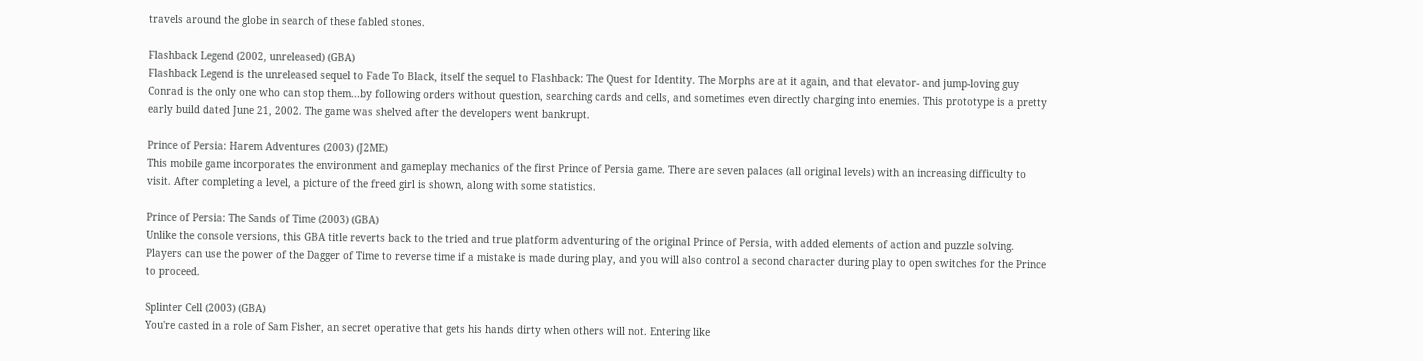travels around the globe in search of these fabled stones.

Flashback Legend (2002, unreleased) (GBA)
Flashback Legend is the unreleased sequel to Fade To Black, itself the sequel to Flashback: The Quest for Identity. The Morphs are at it again, and that elevator- and jump-loving guy Conrad is the only one who can stop them...by following orders without question, searching cards and cells, and sometimes even directly charging into enemies. This prototype is a pretty early build dated June 21, 2002. The game was shelved after the developers went bankrupt.

Prince of Persia: Harem Adventures (2003) (J2ME)
This mobile game incorporates the environment and gameplay mechanics of the first Prince of Persia game. There are seven palaces (all original levels) with an increasing difficulty to visit. After completing a level, a picture of the freed girl is shown, along with some statistics.

Prince of Persia: The Sands of Time (2003) (GBA)
Unlike the console versions, this GBA title reverts back to the tried and true platform adventuring of the original Prince of Persia, with added elements of action and puzzle solving. Players can use the power of the Dagger of Time to reverse time if a mistake is made during play, and you will also control a second character during play to open switches for the Prince to proceed.

Splinter Cell (2003) (GBA)
You're casted in a role of Sam Fisher, an secret operative that gets his hands dirty when others will not. Entering like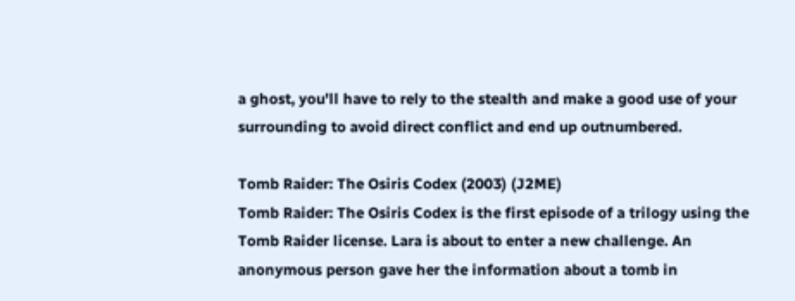a ghost, you'll have to rely to the stealth and make a good use of your surrounding to avoid direct conflict and end up outnumbered.

Tomb Raider: The Osiris Codex (2003) (J2ME)
Tomb Raider: The Osiris Codex is the first episode of a trilogy using the Tomb Raider license. Lara is about to enter a new challenge. An anonymous person gave her the information about a tomb in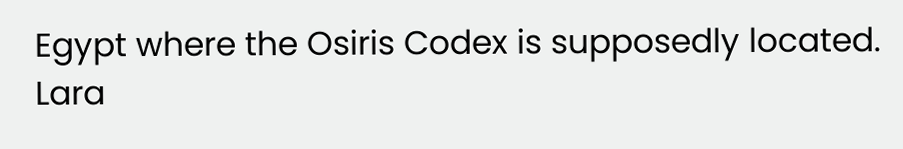Egypt where the Osiris Codex is supposedly located. Lara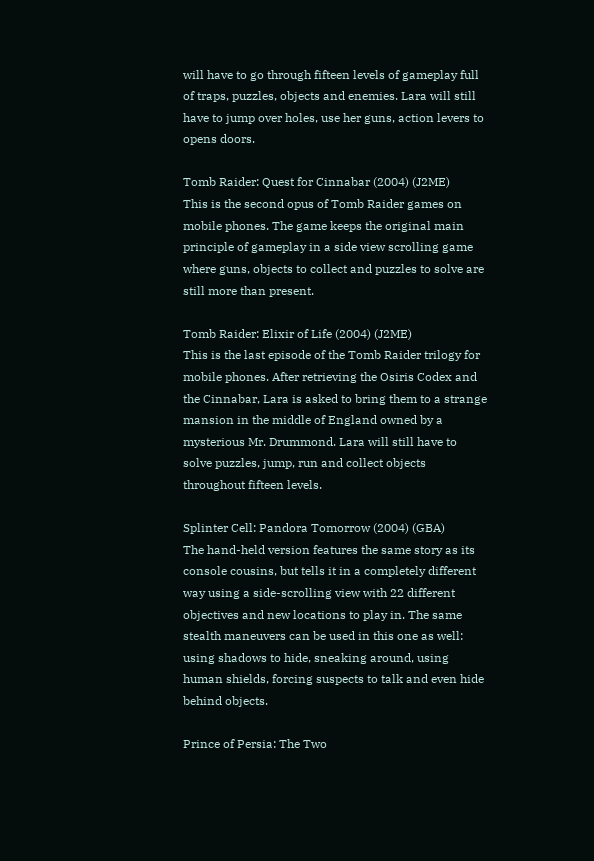will have to go through fifteen levels of gameplay full of traps, puzzles, objects and enemies. Lara will still have to jump over holes, use her guns, action levers to opens doors.

Tomb Raider: Quest for Cinnabar (2004) (J2ME)
This is the second opus of Tomb Raider games on mobile phones. The game keeps the original main principle of gameplay in a side view scrolling game where guns, objects to collect and puzzles to solve are still more than present.

Tomb Raider: Elixir of Life (2004) (J2ME)
This is the last episode of the Tomb Raider trilogy for mobile phones. After retrieving the Osiris Codex and the Cinnabar, Lara is asked to bring them to a strange mansion in the middle of England owned by a mysterious Mr. Drummond. Lara will still have to solve puzzles, jump, run and collect objects throughout fifteen levels.

Splinter Cell: Pandora Tomorrow (2004) (GBA)
The hand-held version features the same story as its console cousins, but tells it in a completely different way using a side-scrolling view with 22 different objectives and new locations to play in. The same stealth maneuvers can be used in this one as well: using shadows to hide, sneaking around, using human shields, forcing suspects to talk and even hide behind objects.

Prince of Persia: The Two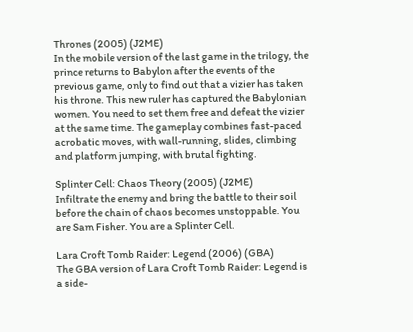Thrones (2005) (J2ME)
In the mobile version of the last game in the trilogy, the prince returns to Babylon after the events of the previous game, only to find out that a vizier has taken his throne. This new ruler has captured the Babylonian women. You need to set them free and defeat the vizier at the same time. The gameplay combines fast-paced acrobatic moves, with wall-running, slides, climbing and platform jumping, with brutal fighting.

Splinter Cell: Chaos Theory (2005) (J2ME)
Infiltrate the enemy and bring the battle to their soil before the chain of chaos becomes unstoppable. You are Sam Fisher. You are a Splinter Cell.

Lara Croft Tomb Raider: Legend (2006) (GBA)
The GBA version of Lara Croft Tomb Raider: Legend is a side-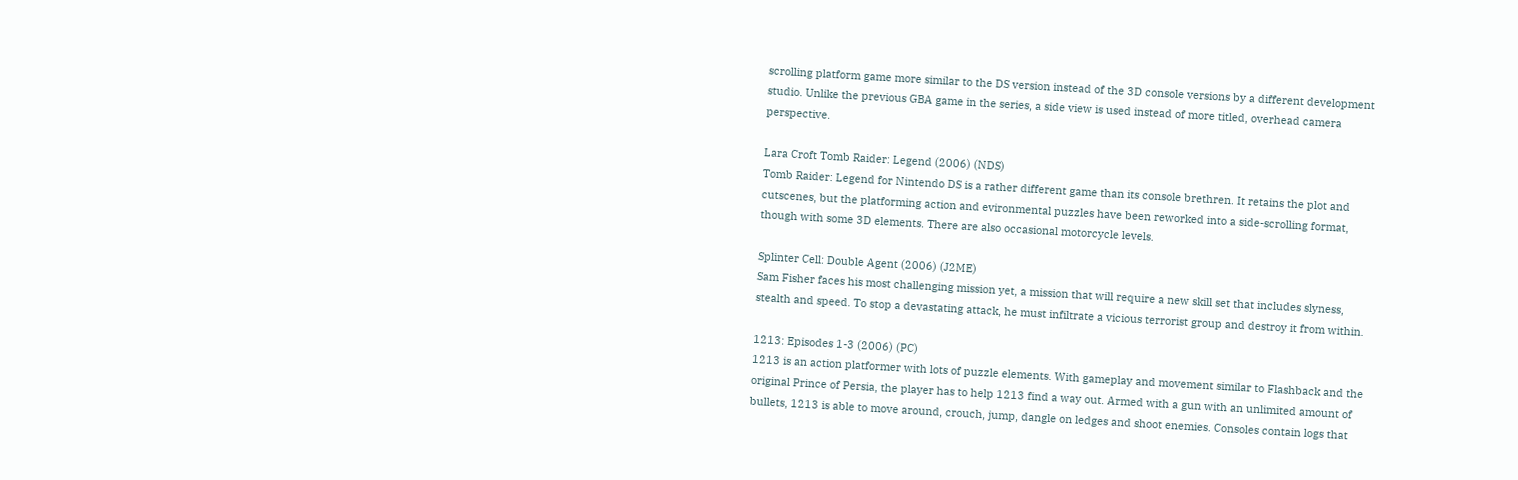scrolling platform game more similar to the DS version instead of the 3D console versions by a different development studio. Unlike the previous GBA game in the series, a side view is used instead of more titled, overhead camera perspective.

Lara Croft Tomb Raider: Legend (2006) (NDS)
Tomb Raider: Legend for Nintendo DS is a rather different game than its console brethren. It retains the plot and cutscenes, but the platforming action and evironmental puzzles have been reworked into a side-scrolling format, though with some 3D elements. There are also occasional motorcycle levels.

Splinter Cell: Double Agent (2006) (J2ME)
Sam Fisher faces his most challenging mission yet, a mission that will require a new skill set that includes slyness, stealth and speed. To stop a devastating attack, he must infiltrate a vicious terrorist group and destroy it from within.

1213: Episodes 1-3 (2006) (PC)
1213 is an action platformer with lots of puzzle elements. With gameplay and movement similar to Flashback and the original Prince of Persia, the player has to help 1213 find a way out. Armed with a gun with an unlimited amount of bullets, 1213 is able to move around, crouch, jump, dangle on ledges and shoot enemies. Consoles contain logs that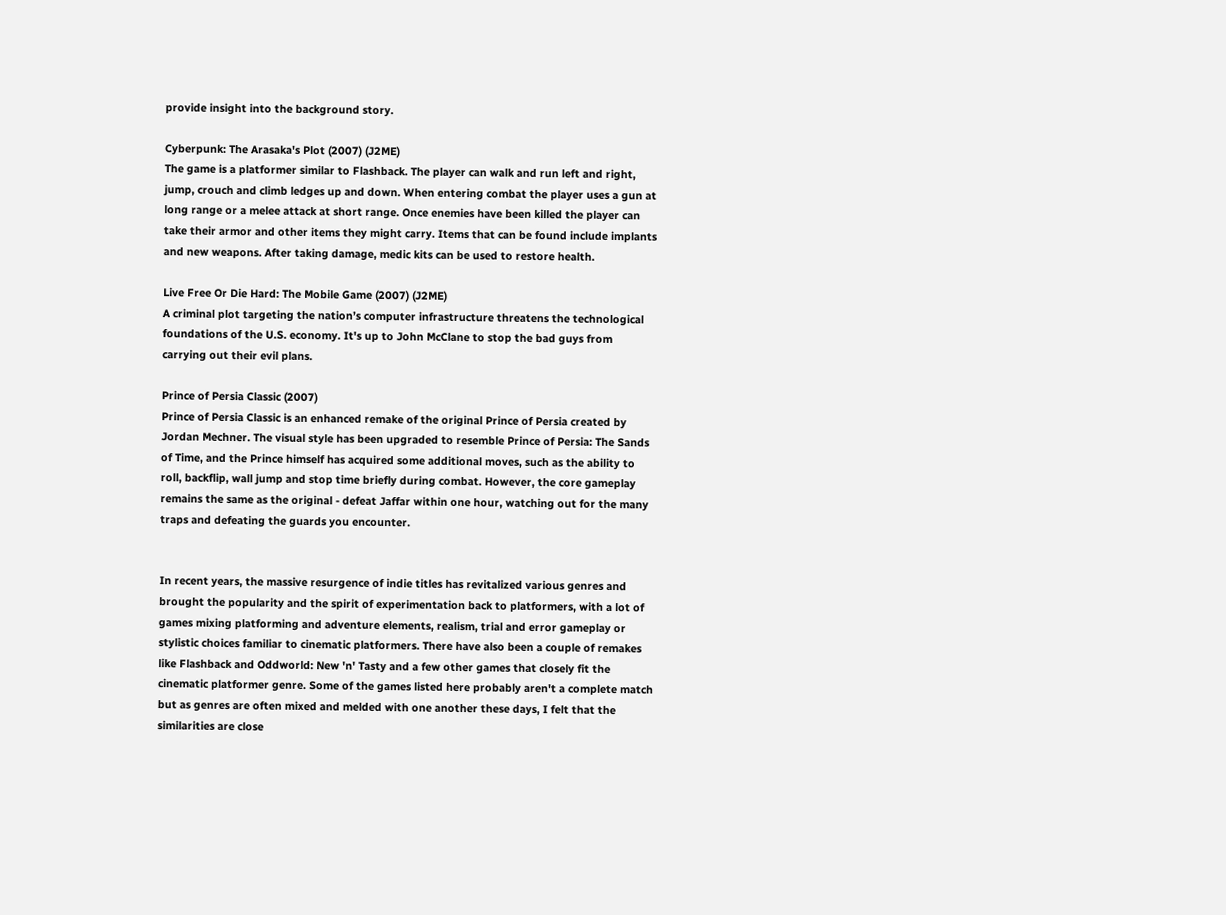provide insight into the background story.

Cyberpunk: The Arasaka's Plot (2007) (J2ME)
The game is a platformer similar to Flashback. The player can walk and run left and right, jump, crouch and climb ledges up and down. When entering combat the player uses a gun at long range or a melee attack at short range. Once enemies have been killed the player can take their armor and other items they might carry. Items that can be found include implants and new weapons. After taking damage, medic kits can be used to restore health.

Live Free Or Die Hard: The Mobile Game (2007) (J2ME)
A criminal plot targeting the nation’s computer infrastructure threatens the technological foundations of the U.S. economy. It's up to John McClane to stop the bad guys from carrying out their evil plans.

Prince of Persia Classic (2007)
Prince of Persia Classic is an enhanced remake of the original Prince of Persia created by Jordan Mechner. The visual style has been upgraded to resemble Prince of Persia: The Sands of Time, and the Prince himself has acquired some additional moves, such as the ability to roll, backflip, wall jump and stop time briefly during combat. However, the core gameplay remains the same as the original - defeat Jaffar within one hour, watching out for the many traps and defeating the guards you encounter.


In recent years, the massive resurgence of indie titles has revitalized various genres and brought the popularity and the spirit of experimentation back to platformers, with a lot of games mixing platforming and adventure elements, realism, trial and error gameplay or stylistic choices familiar to cinematic platformers. There have also been a couple of remakes like Flashback and Oddworld: New 'n' Tasty and a few other games that closely fit the cinematic platformer genre. Some of the games listed here probably aren't a complete match but as genres are often mixed and melded with one another these days, I felt that the similarities are close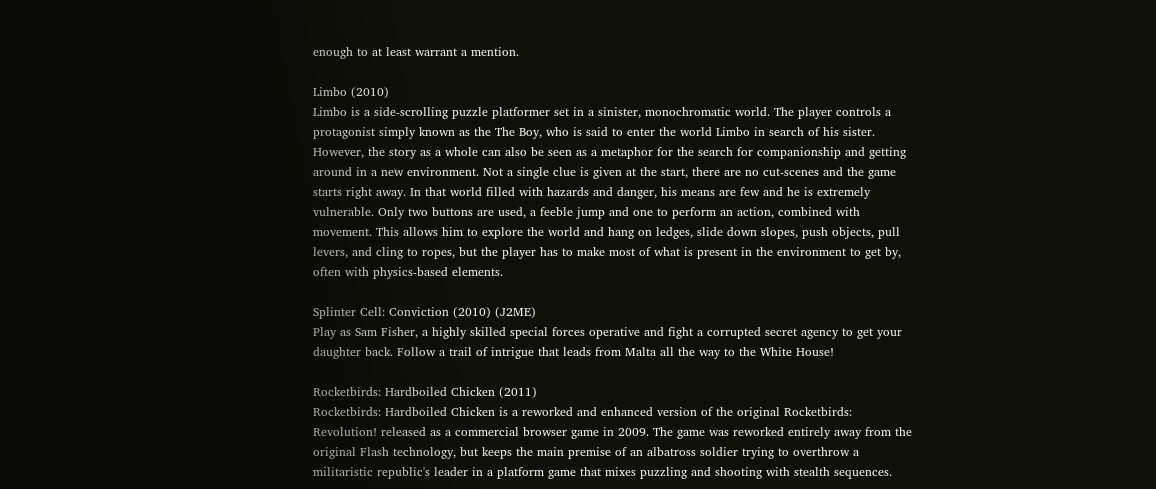enough to at least warrant a mention.

Limbo (2010)
Limbo is a side-scrolling puzzle platformer set in a sinister, monochromatic world. The player controls a protagonist simply known as the The Boy, who is said to enter the world Limbo in search of his sister. However, the story as a whole can also be seen as a metaphor for the search for companionship and getting around in a new environment. Not a single clue is given at the start, there are no cut-scenes and the game starts right away. In that world filled with hazards and danger, his means are few and he is extremely vulnerable. Only two buttons are used, a feeble jump and one to perform an action, combined with movement. This allows him to explore the world and hang on ledges, slide down slopes, push objects, pull levers, and cling to ropes, but the player has to make most of what is present in the environment to get by, often with physics-based elements.

Splinter Cell: Conviction (2010) (J2ME)
Play as Sam Fisher, a highly skilled special forces operative and fight a corrupted secret agency to get your daughter back. Follow a trail of intrigue that leads from Malta all the way to the White House!

Rocketbirds: Hardboiled Chicken (2011)
Rocketbirds: Hardboiled Chicken is a reworked and enhanced version of the original Rocketbirds: Revolution! released as a commercial browser game in 2009. The game was reworked entirely away from the original Flash technology, but keeps the main premise of an albatross soldier trying to overthrow a militaristic republic's leader in a platform game that mixes puzzling and shooting with stealth sequences.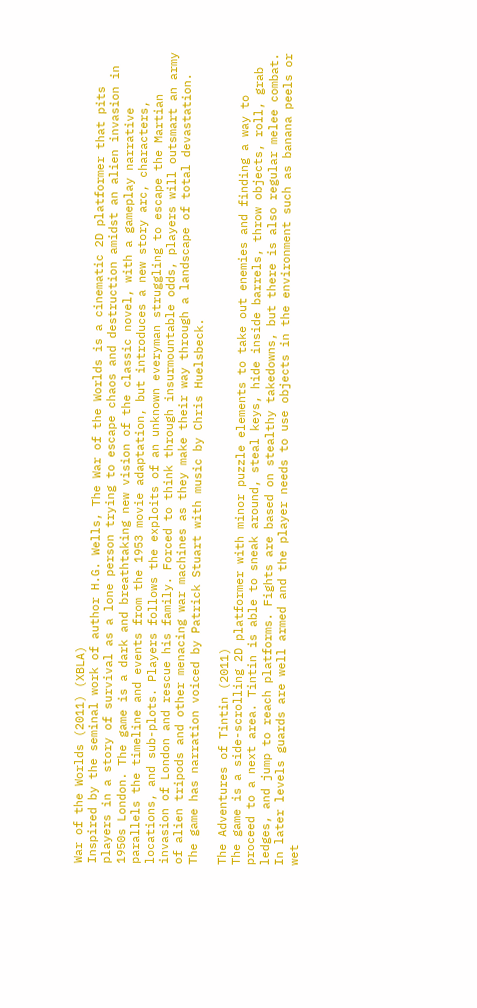War of the Worlds (2011) (XBLA)
Inspired by the seminal work of author H.G. Wells, The War of the Worlds is a cinematic 2D platformer that pits players in a story of survival as a lone person trying to escape chaos and destruction amidst an alien invasion in 1950s London. The game is a dark and breathtaking new vision of the classic novel, with a gameplay narrative parallels the timeline and events from the 1953 movie adaptation, but introduces a new story arc, characters, locations, and sub-plots. Players follows the exploits of an unknown everyman struggling to escape the Martian invasion of London and rescue his family. Forced to think through insurmountable odds, players will outsmart an army of alien tripods and other menacing war machines as they make their way through a landscape of total devastation.
The game has narration voiced by Patrick Stuart with music by Chris Huelsbeck.

The Adventures of Tintin (2011)
The game is a side-scrolling 2D platformer with minor puzzle elements to take out enemies and finding a way to proceed to a next area. Tintin is able to sneak around, steal keys, hide inside barrels, throw objects, roll, grab ledges, and jump to reach platforms. Fights are based on stealthy takedowns, but there is also regular melee combat. In later levels guards are well armed and the player needs to use objects in the environment such as banana peels or wet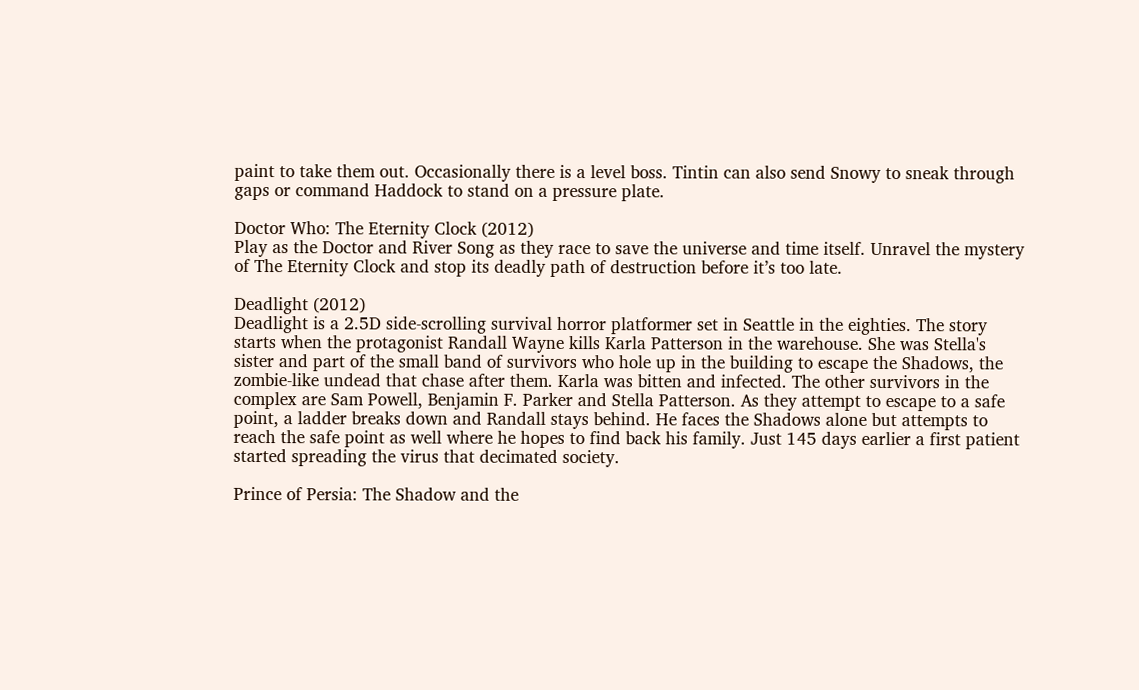paint to take them out. Occasionally there is a level boss. Tintin can also send Snowy to sneak through gaps or command Haddock to stand on a pressure plate.

Doctor Who: The Eternity Clock (2012)
Play as the Doctor and River Song as they race to save the universe and time itself. Unravel the mystery of The Eternity Clock and stop its deadly path of destruction before it’s too late.

Deadlight (2012)
Deadlight is a 2.5D side-scrolling survival horror platformer set in Seattle in the eighties. The story starts when the protagonist Randall Wayne kills Karla Patterson in the warehouse. She was Stella's sister and part of the small band of survivors who hole up in the building to escape the Shadows, the zombie-like undead that chase after them. Karla was bitten and infected. The other survivors in the complex are Sam Powell, Benjamin F. Parker and Stella Patterson. As they attempt to escape to a safe point, a ladder breaks down and Randall stays behind. He faces the Shadows alone but attempts to reach the safe point as well where he hopes to find back his family. Just 145 days earlier a first patient started spreading the virus that decimated society.

Prince of Persia: The Shadow and the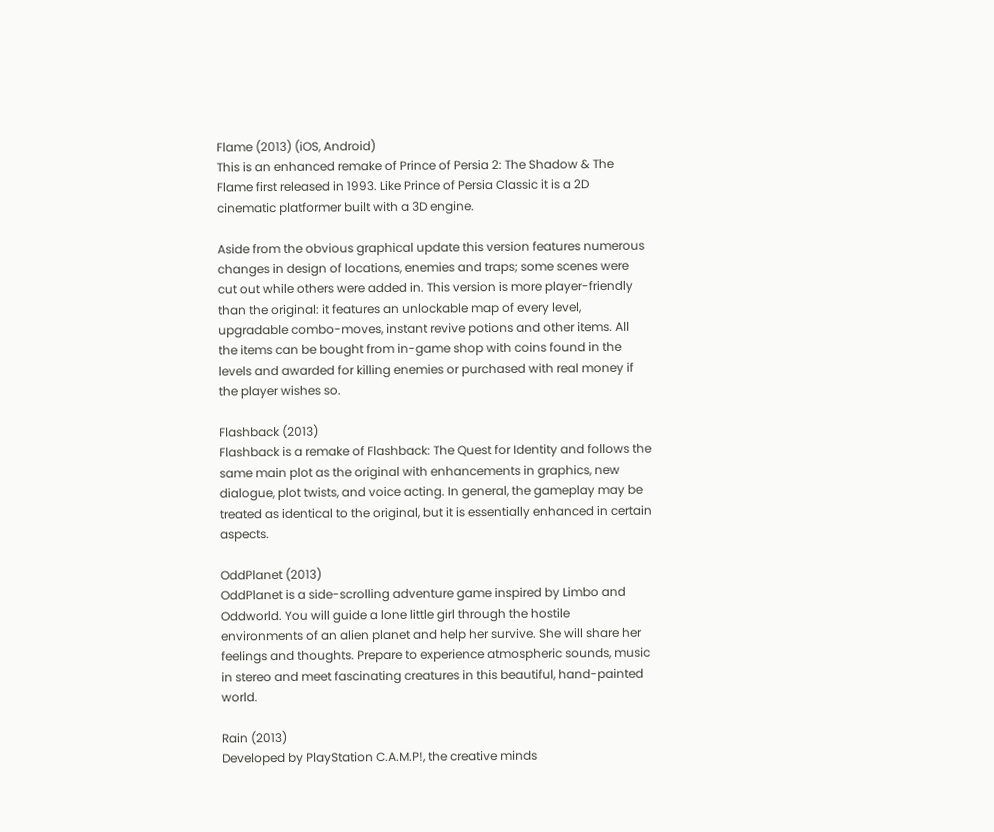Flame (2013) (iOS, Android)
This is an enhanced remake of Prince of Persia 2: The Shadow & The Flame first released in 1993. Like Prince of Persia Classic it is a 2D cinematic platformer built with a 3D engine.

Aside from the obvious graphical update this version features numerous changes in design of locations, enemies and traps; some scenes were cut out while others were added in. This version is more player-friendly than the original: it features an unlockable map of every level, upgradable combo-moves, instant revive potions and other items. All the items can be bought from in-game shop with coins found in the levels and awarded for killing enemies or purchased with real money if the player wishes so.

Flashback (2013)
Flashback is a remake of Flashback: The Quest for Identity and follows the same main plot as the original with enhancements in graphics, new dialogue, plot twists, and voice acting. In general, the gameplay may be treated as identical to the original, but it is essentially enhanced in certain aspects.

OddPlanet (2013)
OddPlanet is a side-scrolling adventure game inspired by Limbo and Oddworld. You will guide a lone little girl through the hostile environments of an alien planet and help her survive. She will share her feelings and thoughts. Prepare to experience atmospheric sounds, music in stereo and meet fascinating creatures in this beautiful, hand-painted world.

Rain (2013)
Developed by PlayStation C.A.M.P!, the creative minds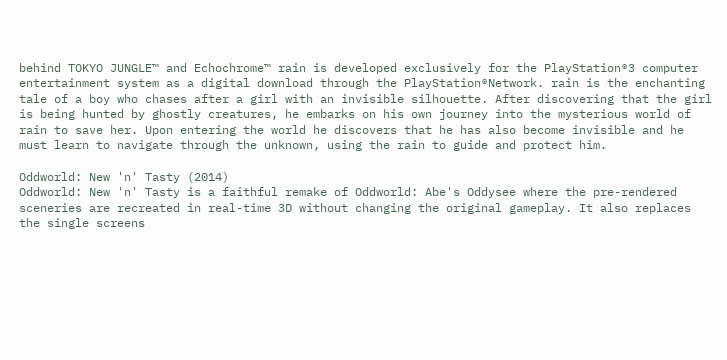behind TOKYO JUNGLE™ and Echochrome™ rain is developed exclusively for the PlayStation®3 computer entertainment system as a digital download through the PlayStation®Network. rain is the enchanting tale of a boy who chases after a girl with an invisible silhouette. After discovering that the girl is being hunted by ghostly creatures, he embarks on his own journey into the mysterious world of rain to save her. Upon entering the world he discovers that he has also become invisible and he must learn to navigate through the unknown, using the rain to guide and protect him.

Oddworld: New 'n' Tasty (2014)
Oddworld: New 'n' Tasty is a faithful remake of Oddworld: Abe's Oddysee where the pre-rendered sceneries are recreated in real-time 3D without changing the original gameplay. It also replaces the single screens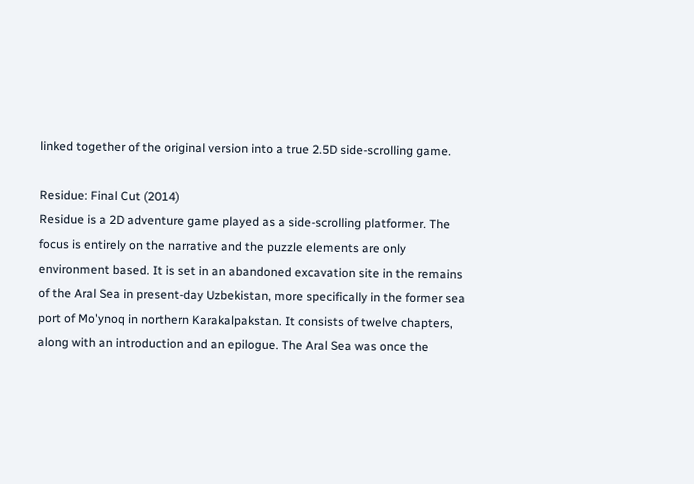linked together of the original version into a true 2.5D side-scrolling game.

Residue: Final Cut (2014)
Residue is a 2D adventure game played as a side-scrolling platformer. The focus is entirely on the narrative and the puzzle elements are only environment based. It is set in an abandoned excavation site in the remains of the Aral Sea in present-day Uzbekistan, more specifically in the former sea port of Mo'ynoq in northern Karakalpakstan. It consists of twelve chapters, along with an introduction and an epilogue. The Aral Sea was once the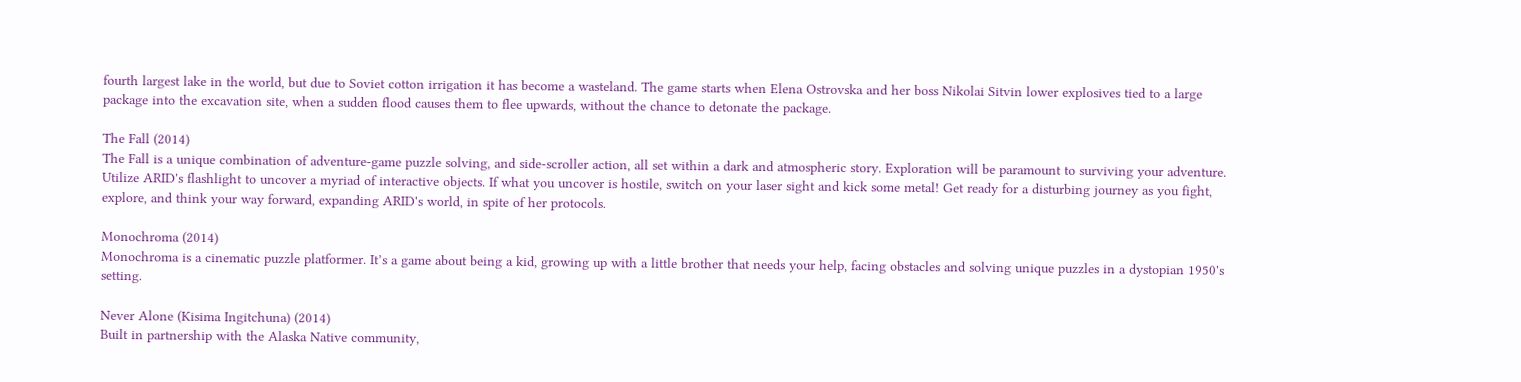fourth largest lake in the world, but due to Soviet cotton irrigation it has become a wasteland. The game starts when Elena Ostrovska and her boss Nikolai Sitvin lower explosives tied to a large package into the excavation site, when a sudden flood causes them to flee upwards, without the chance to detonate the package.

The Fall (2014)
The Fall is a unique combination of adventure-game puzzle solving, and side-scroller action, all set within a dark and atmospheric story. Exploration will be paramount to surviving your adventure. Utilize ARID's flashlight to uncover a myriad of interactive objects. If what you uncover is hostile, switch on your laser sight and kick some metal! Get ready for a disturbing journey as you fight, explore, and think your way forward, expanding ARID's world, in spite of her protocols.

Monochroma (2014)
Monochroma is a cinematic puzzle platformer. It’s a game about being a kid, growing up with a little brother that needs your help, facing obstacles and solving unique puzzles in a dystopian 1950's setting.

Never Alone (Kisima Ingitchuna) (2014)
Built in partnership with the Alaska Native community,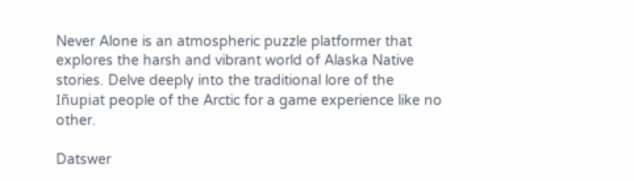Never Alone is an atmospheric puzzle platformer that explores the harsh and vibrant world of Alaska Native stories. Delve deeply into the traditional lore of the Iñupiat people of the Arctic for a game experience like no other.

Datswer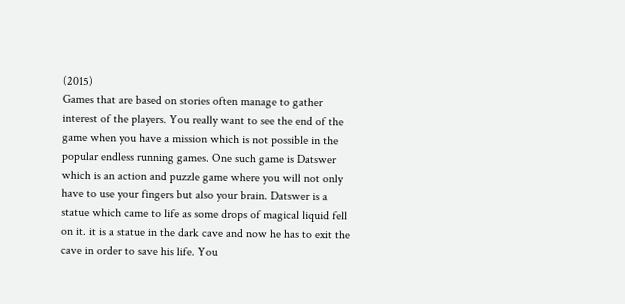(2015)
Games that are based on stories often manage to gather interest of the players. You really want to see the end of the game when you have a mission which is not possible in the popular endless running games. One such game is Datswer which is an action and puzzle game where you will not only have to use your fingers but also your brain. Datswer is a statue which came to life as some drops of magical liquid fell on it. it is a statue in the dark cave and now he has to exit the cave in order to save his life. You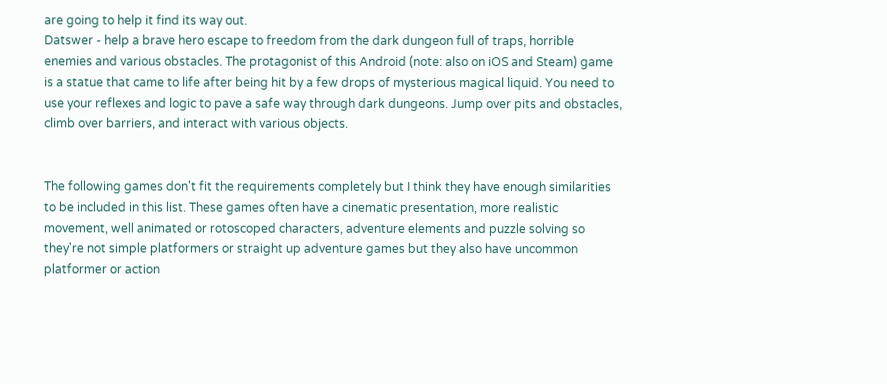are going to help it find its way out.
Datswer - help a brave hero escape to freedom from the dark dungeon full of traps, horrible enemies and various obstacles. The protagonist of this Android (note: also on iOS and Steam) game is a statue that came to life after being hit by a few drops of mysterious magical liquid. You need to use your reflexes and logic to pave a safe way through dark dungeons. Jump over pits and obstacles, climb over barriers, and interact with various objects.


The following games don't fit the requirements completely but I think they have enough similarities to be included in this list. These games often have a cinematic presentation, more realistic movement, well animated or rotoscoped characters, adventure elements and puzzle solving so they're not simple platformers or straight up adventure games but they also have uncommon platformer or action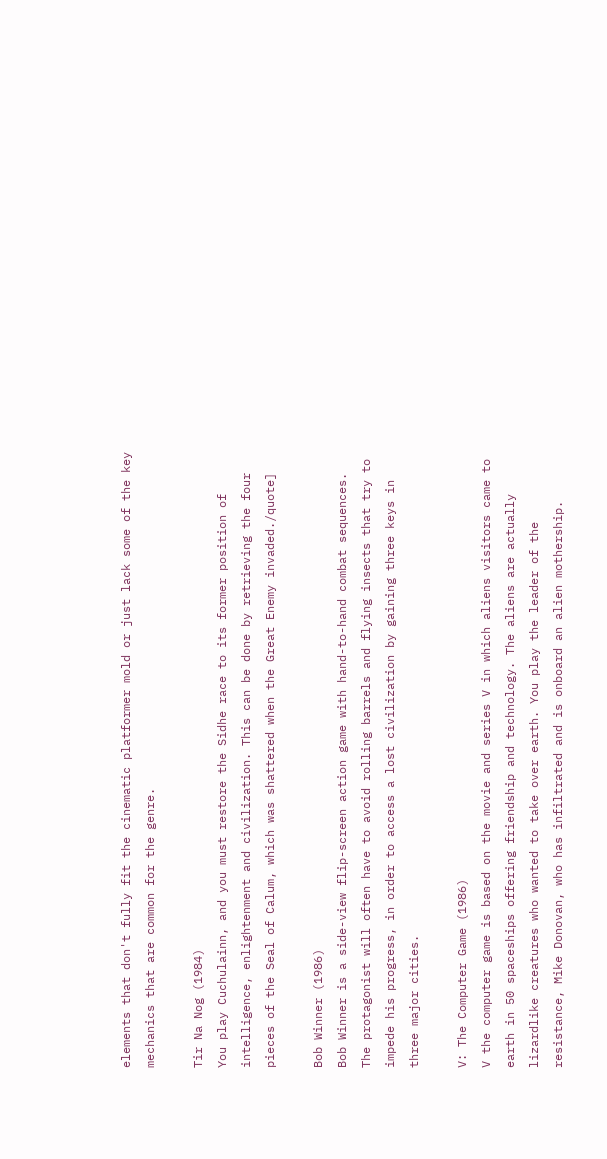elements that don't fully fit the cinematic platformer mold or just lack some of the key mechanics that are common for the genre.

Tir Na Nog (1984)
You play Cuchulainn, and you must restore the Sidhe race to its former position of intelligence, enlightenment and civilization. This can be done by retrieving the four pieces of the Seal of Calum, which was shattered when the Great Enemy invaded./quote]

Bob Winner (1986)
Bob Winner is a side-view flip-screen action game with hand-to-hand combat sequences. The protagonist will often have to avoid rolling barrels and flying insects that try to impede his progress, in order to access a lost civilization by gaining three keys in three major cities.

V: The Computer Game (1986)
V the computer game is based on the movie and series V in which aliens visitors came to earth in 50 spaceships offering friendship and technology. The aliens are actually lizardlike creatures who wanted to take over earth. You play the leader of the resistance, Mike Donovan, who has infiltrated and is onboard an alien mothership.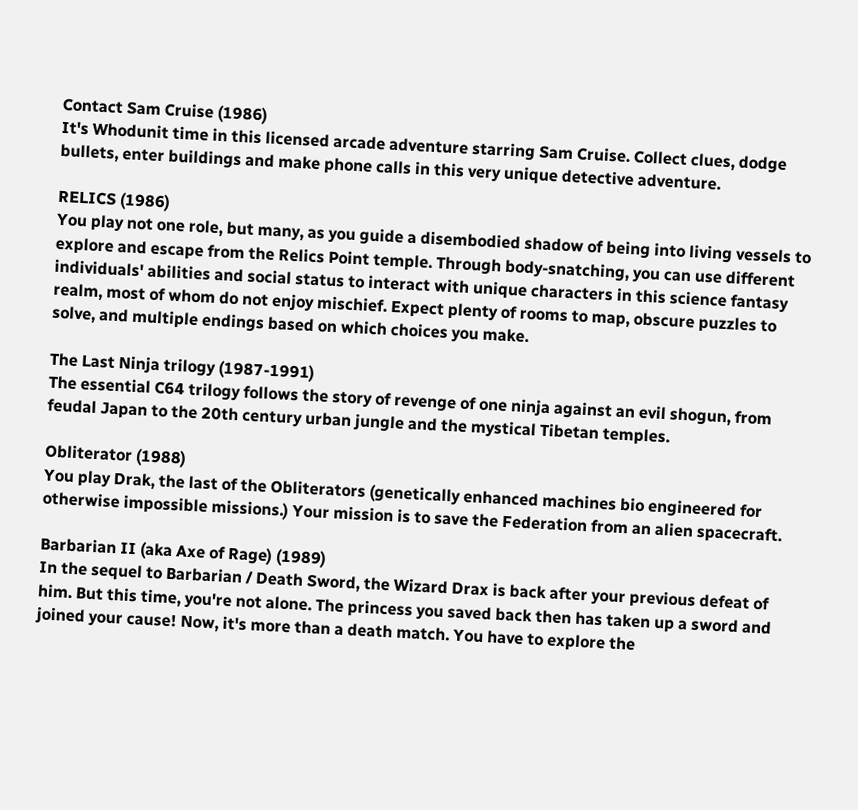Contact Sam Cruise (1986)
It's Whodunit time in this licensed arcade adventure starring Sam Cruise. Collect clues, dodge bullets, enter buildings and make phone calls in this very unique detective adventure.

RELICS (1986)
You play not one role, but many, as you guide a disembodied shadow of being into living vessels to explore and escape from the Relics Point temple. Through body-snatching, you can use different individuals' abilities and social status to interact with unique characters in this science fantasy realm, most of whom do not enjoy mischief. Expect plenty of rooms to map, obscure puzzles to solve, and multiple endings based on which choices you make.

The Last Ninja trilogy (1987-1991)
The essential C64 trilogy follows the story of revenge of one ninja against an evil shogun, from feudal Japan to the 20th century urban jungle and the mystical Tibetan temples.

Obliterator (1988)
You play Drak, the last of the Obliterators (genetically enhanced machines bio engineered for otherwise impossible missions.) Your mission is to save the Federation from an alien spacecraft.

Barbarian II (aka Axe of Rage) (1989)
In the sequel to Barbarian / Death Sword, the Wizard Drax is back after your previous defeat of him. But this time, you're not alone. The princess you saved back then has taken up a sword and joined your cause! Now, it's more than a death match. You have to explore the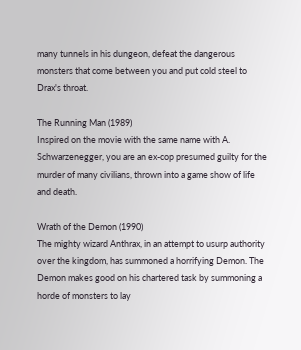many tunnels in his dungeon, defeat the dangerous monsters that come between you and put cold steel to Drax's throat.

The Running Man (1989)
Inspired on the movie with the same name with A. Schwarzenegger, you are an ex-cop presumed guilty for the murder of many civilians, thrown into a game show of life and death.

Wrath of the Demon (1990)
The mighty wizard Anthrax, in an attempt to usurp authority over the kingdom, has summoned a horrifying Demon. The Demon makes good on his chartered task by summoning a horde of monsters to lay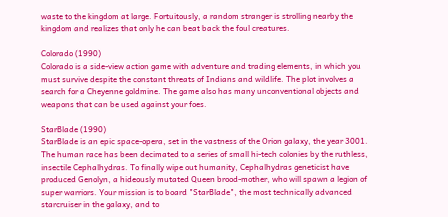waste to the kingdom at large. Fortuitously, a random stranger is strolling nearby the kingdom and realizes that only he can beat back the foul creatures.

Colorado (1990)
Colorado is a side-view action game with adventure and trading elements, in which you must survive despite the constant threats of Indians and wildlife. The plot involves a search for a Cheyenne goldmine. The game also has many unconventional objects and weapons that can be used against your foes.

StarBlade (1990)
StarBlade is an epic space-opera, set in the vastness of the Orion galaxy, the year 3001. The human race has been decimated to a series of small hi-tech colonies by the ruthless, insectile Cephalhydras. To finally wipe out humanity, Cephalhydras geneticist have produced Genolyn, a hideously mutated Queen brood-mother, who will spawn a legion of super warriors. Your mission is to board "StarBlade", the most technically advanced starcruiser in the galaxy, and to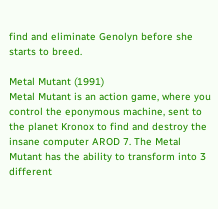find and eliminate Genolyn before she starts to breed.

Metal Mutant (1991)
Metal Mutant is an action game, where you control the eponymous machine, sent to the planet Kronox to find and destroy the insane computer AROD 7. The Metal Mutant has the ability to transform into 3 different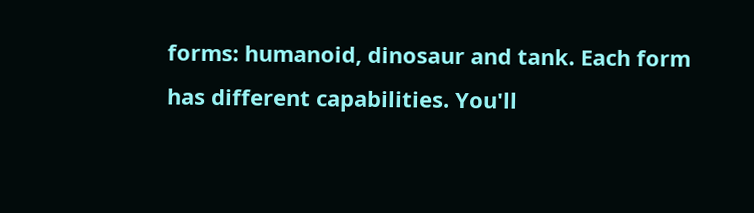forms: humanoid, dinosaur and tank. Each form has different capabilities. You'll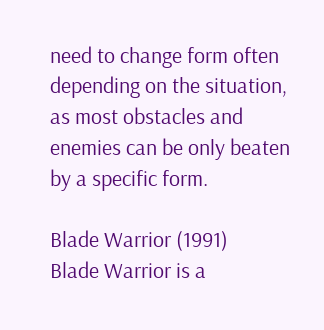need to change form often depending on the situation, as most obstacles and enemies can be only beaten by a specific form.

Blade Warrior (1991)
Blade Warrior is a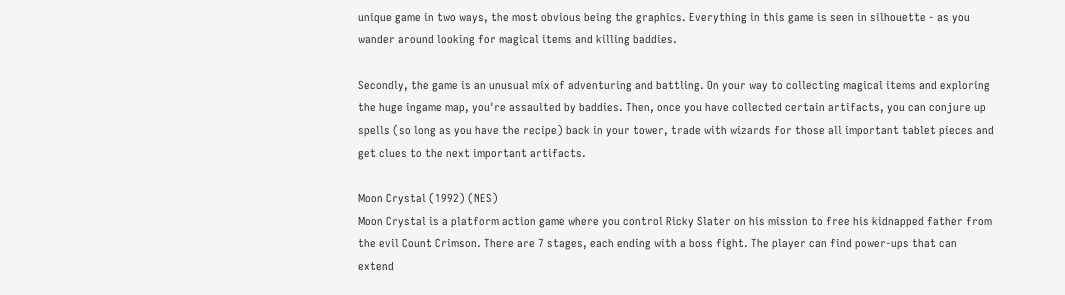unique game in two ways, the most obvious being the graphics. Everything in this game is seen in silhouette - as you wander around looking for magical items and killing baddies.

Secondly, the game is an unusual mix of adventuring and battling. On your way to collecting magical items and exploring the huge ingame map, you're assaulted by baddies. Then, once you have collected certain artifacts, you can conjure up spells (so long as you have the recipe) back in your tower, trade with wizards for those all important tablet pieces and get clues to the next important artifacts.

Moon Crystal (1992) (NES)
Moon Crystal is a platform action game where you control Ricky Slater on his mission to free his kidnapped father from the evil Count Crimson. There are 7 stages, each ending with a boss fight. The player can find power-ups that can extend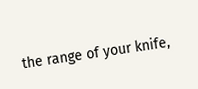the range of your knife,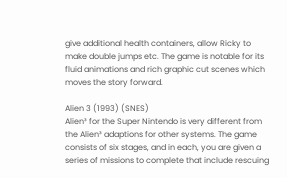give additional health containers, allow Ricky to make double jumps etc. The game is notable for its fluid animations and rich graphic cut scenes which moves the story forward.

Alien 3 (1993) (SNES)
Alien³ for the Super Nintendo is very different from the Alien³ adaptions for other systems. The game consists of six stages, and in each, you are given a series of missions to complete that include rescuing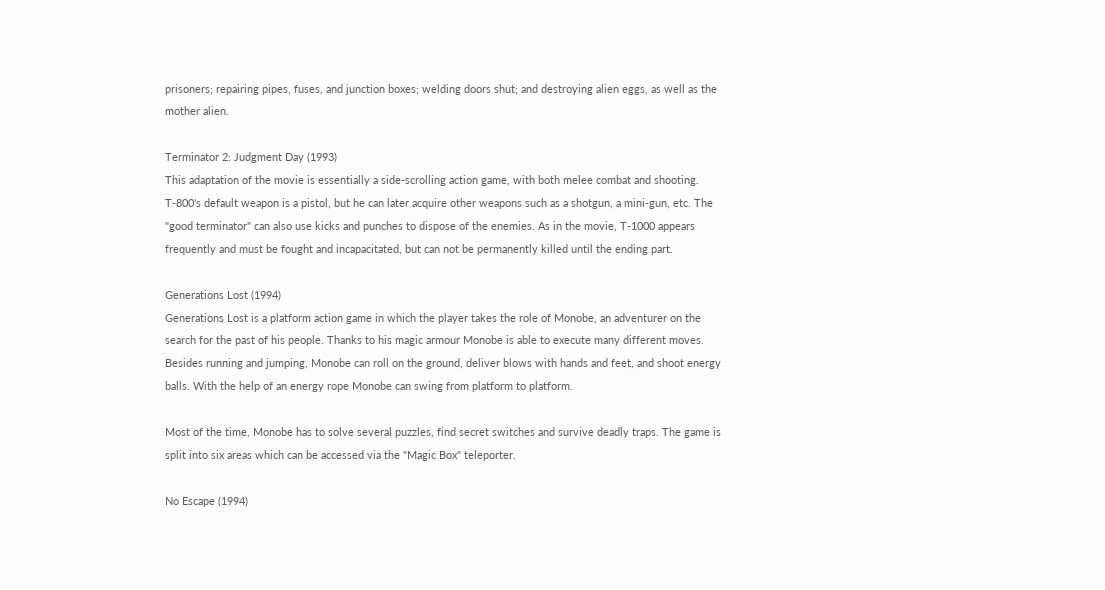prisoners; repairing pipes, fuses, and junction boxes; welding doors shut; and destroying alien eggs, as well as the mother alien.

Terminator 2: Judgment Day (1993)
This adaptation of the movie is essentially a side-scrolling action game, with both melee combat and shooting. T-800's default weapon is a pistol, but he can later acquire other weapons such as a shotgun, a mini-gun, etc. The "good terminator" can also use kicks and punches to dispose of the enemies. As in the movie, T-1000 appears frequently and must be fought and incapacitated, but can not be permanently killed until the ending part.

Generations Lost (1994)
Generations Lost is a platform action game in which the player takes the role of Monobe, an adventurer on the search for the past of his people. Thanks to his magic armour Monobe is able to execute many different moves. Besides running and jumping, Monobe can roll on the ground, deliver blows with hands and feet, and shoot energy balls. With the help of an energy rope Monobe can swing from platform to platform.

Most of the time, Monobe has to solve several puzzles, find secret switches and survive deadly traps. The game is split into six areas which can be accessed via the "Magic Box" teleporter.

No Escape (1994)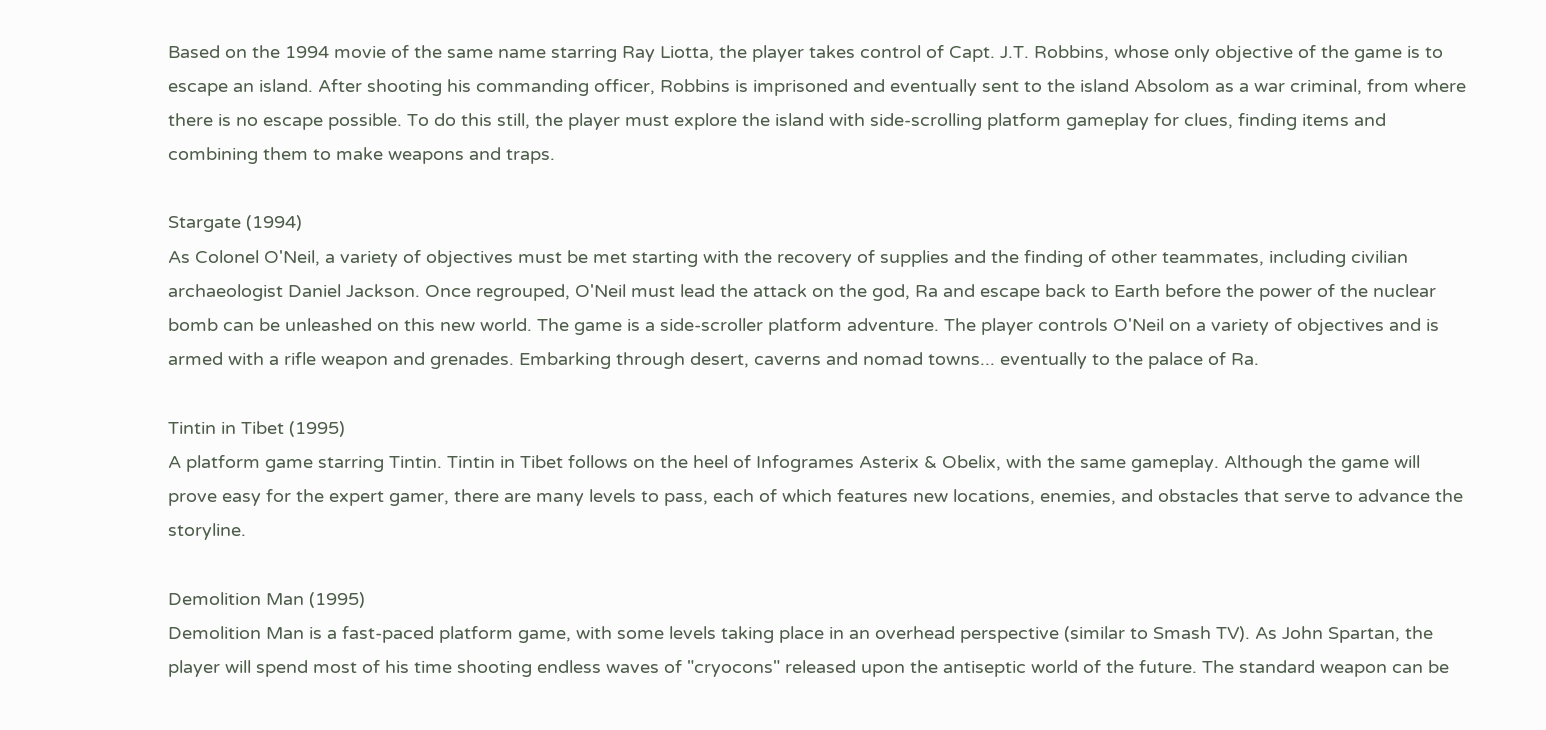Based on the 1994 movie of the same name starring Ray Liotta, the player takes control of Capt. J.T. Robbins, whose only objective of the game is to escape an island. After shooting his commanding officer, Robbins is imprisoned and eventually sent to the island Absolom as a war criminal, from where there is no escape possible. To do this still, the player must explore the island with side-scrolling platform gameplay for clues, finding items and combining them to make weapons and traps.

Stargate (1994)
As Colonel O'Neil, a variety of objectives must be met starting with the recovery of supplies and the finding of other teammates, including civilian archaeologist Daniel Jackson. Once regrouped, O'Neil must lead the attack on the god, Ra and escape back to Earth before the power of the nuclear bomb can be unleashed on this new world. The game is a side-scroller platform adventure. The player controls O'Neil on a variety of objectives and is armed with a rifle weapon and grenades. Embarking through desert, caverns and nomad towns... eventually to the palace of Ra.

Tintin in Tibet (1995)
A platform game starring Tintin. Tintin in Tibet follows on the heel of Infogrames Asterix & Obelix, with the same gameplay. Although the game will prove easy for the expert gamer, there are many levels to pass, each of which features new locations, enemies, and obstacles that serve to advance the storyline.

Demolition Man (1995)
Demolition Man is a fast-paced platform game, with some levels taking place in an overhead perspective (similar to Smash TV). As John Spartan, the player will spend most of his time shooting endless waves of "cryocons" released upon the antiseptic world of the future. The standard weapon can be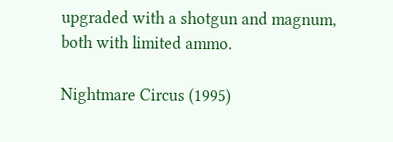upgraded with a shotgun and magnum, both with limited ammo.

Nightmare Circus (1995)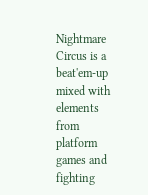Nightmare Circus is a beat'em-up mixed with elements from platform games and fighting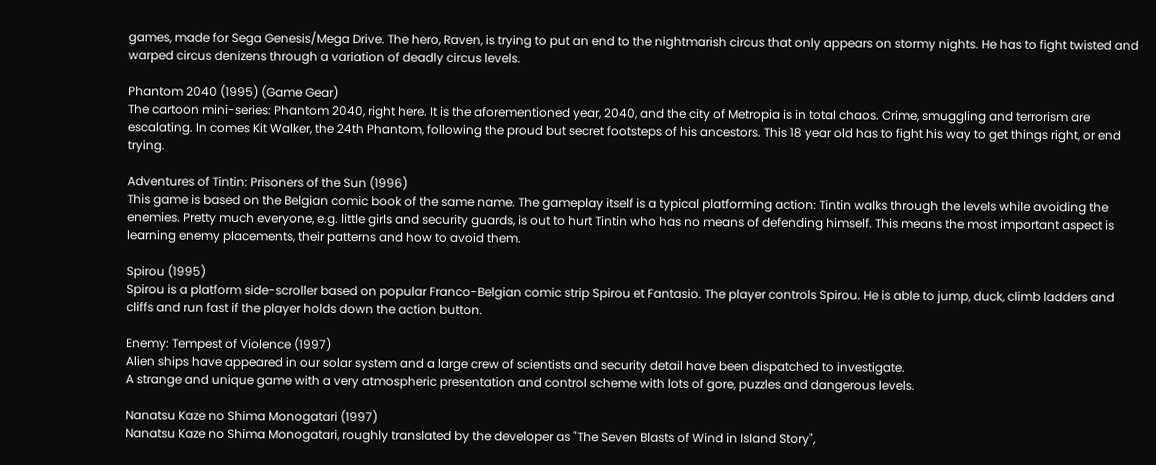games, made for Sega Genesis/Mega Drive. The hero, Raven, is trying to put an end to the nightmarish circus that only appears on stormy nights. He has to fight twisted and warped circus denizens through a variation of deadly circus levels.

Phantom 2040 (1995) (Game Gear)
The cartoon mini-series: Phantom 2040, right here. It is the aforementioned year, 2040, and the city of Metropia is in total chaos. Crime, smuggling and terrorism are escalating. In comes Kit Walker, the 24th Phantom, following the proud but secret footsteps of his ancestors. This 18 year old has to fight his way to get things right, or end trying.

Adventures of Tintin: Prisoners of the Sun (1996)
This game is based on the Belgian comic book of the same name. The gameplay itself is a typical platforming action: Tintin walks through the levels while avoiding the enemies. Pretty much everyone, e.g. little girls and security guards, is out to hurt Tintin who has no means of defending himself. This means the most important aspect is learning enemy placements, their patterns and how to avoid them.

Spirou (1995)
Spirou is a platform side-scroller based on popular Franco-Belgian comic strip Spirou et Fantasio. The player controls Spirou. He is able to jump, duck, climb ladders and cliffs and run fast if the player holds down the action button.

Enemy: Tempest of Violence (1997)
Alien ships have appeared in our solar system and a large crew of scientists and security detail have been dispatched to investigate.
A strange and unique game with a very atmospheric presentation and control scheme with lots of gore, puzzles and dangerous levels.

Nanatsu Kaze no Shima Monogatari (1997)
Nanatsu Kaze no Shima Monogatari, roughly translated by the developer as "The Seven Blasts of Wind in Island Story",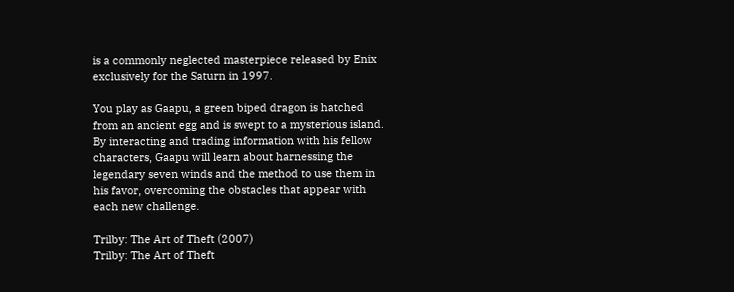is a commonly neglected masterpiece released by Enix exclusively for the Saturn in 1997.

You play as Gaapu, a green biped dragon is hatched from an ancient egg and is swept to a mysterious island. By interacting and trading information with his fellow characters, Gaapu will learn about harnessing the legendary seven winds and the method to use them in his favor, overcoming the obstacles that appear with each new challenge.

Trilby: The Art of Theft (2007)
Trilby: The Art of Theft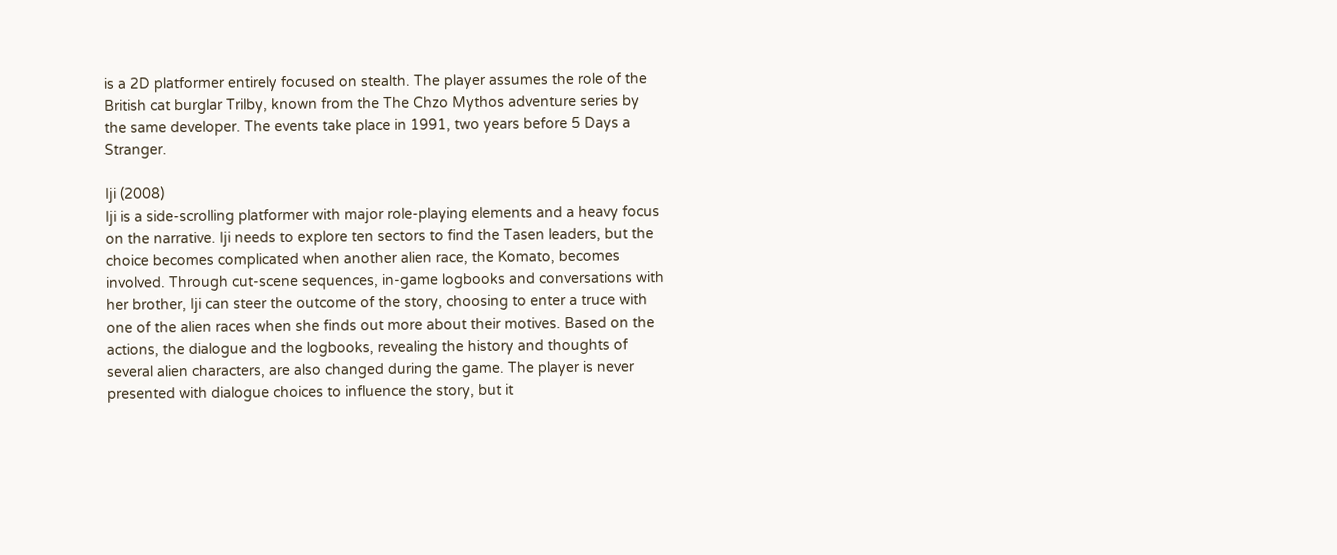is a 2D platformer entirely focused on stealth. The player assumes the role of the British cat burglar Trilby, known from the The Chzo Mythos adventure series by the same developer. The events take place in 1991, two years before 5 Days a Stranger.

Iji (2008)
Iji is a side-scrolling platformer with major role-playing elements and a heavy focus on the narrative. Iji needs to explore ten sectors to find the Tasen leaders, but the choice becomes complicated when another alien race, the Komato, becomes involved. Through cut-scene sequences, in-game logbooks and conversations with her brother, Iji can steer the outcome of the story, choosing to enter a truce with one of the alien races when she finds out more about their motives. Based on the actions, the dialogue and the logbooks, revealing the history and thoughts of several alien characters, are also changed during the game. The player is never presented with dialogue choices to influence the story, but it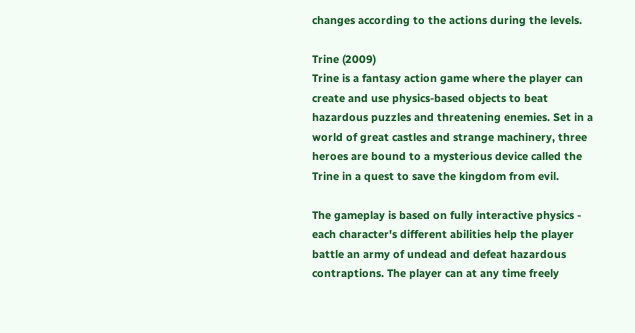changes according to the actions during the levels.

Trine (2009)
Trine is a fantasy action game where the player can create and use physics-based objects to beat hazardous puzzles and threatening enemies. Set in a world of great castles and strange machinery, three heroes are bound to a mysterious device called the Trine in a quest to save the kingdom from evil.

The gameplay is based on fully interactive physics - each character's different abilities help the player battle an army of undead and defeat hazardous contraptions. The player can at any time freely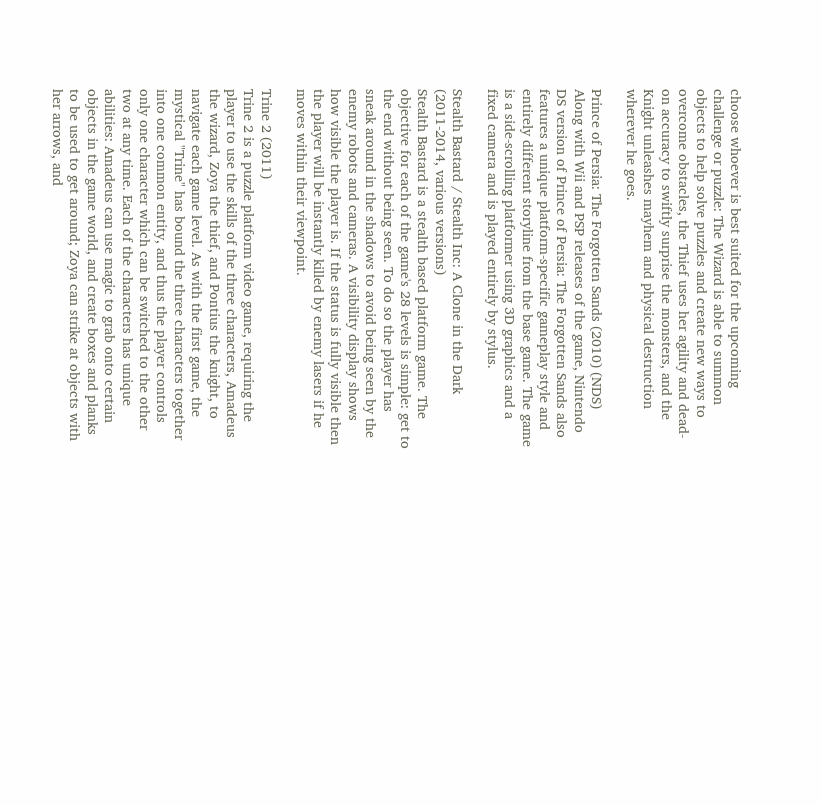choose whoever is best suited for the upcoming challenge or puzzle: The Wizard is able to summon objects to help solve puzzles and create new ways to overcome obstacles, the Thief uses her agility and dead-on accuracy to swiftly surprise the monsters, and the Knight unleashes mayhem and physical destruction wherever he goes.

Prince of Persia: The Forgotten Sands (2010) (NDS)
Along with Wii and PSP releases of the game, Nintendo DS version of Prince of Persia: The Forgotten Sands also features a unique platform-specific gameplay style and entirely different storyline from the base game. The game is a side-scrolling platformer using 3D graphics and a fixed camera and is played entirely by stylus.

Stealth Bastard / Stealth Inc: A Clone in the Dark (2011-2014, various versions)
Stealth Bastard is a stealth based platform game. The objective for each of the game's 28 levels is simple: get to the end without being seen. To do so the player has sneak around in the shadows to avoid being seen by the enemy robots and cameras. A visibility display shows how visible the player is. If the status is fully visible then the player will be instantly killed by enemy lasers if he moves within their viewpoint.

Trine 2 (2011)
Trine 2 is a puzzle platform video game, requiring the player to use the skills of the three characters, Amadeus the wizard, Zoya the thief, and Pontius the knight, to navigate each game level. As with the first game, the mystical "Trine" has bound the three characters together into one common entity, and thus the player controls only one character which can be switched to the other two at any time. Each of the characters has unique abilities: Amadeus can use magic to grab onto certain objects in the game world, and create boxes and planks to be used to get around; Zoya can strike at objects with her arrows, and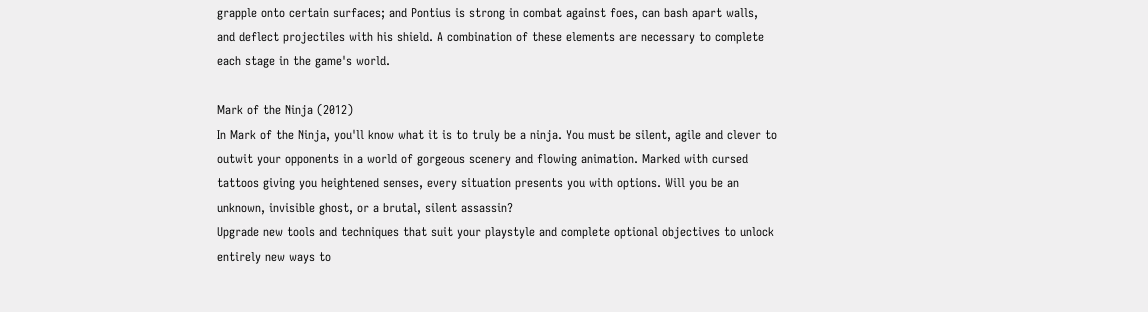grapple onto certain surfaces; and Pontius is strong in combat against foes, can bash apart walls, and deflect projectiles with his shield. A combination of these elements are necessary to complete each stage in the game's world.

Mark of the Ninja (2012)
In Mark of the Ninja, you'll know what it is to truly be a ninja. You must be silent, agile and clever to outwit your opponents in a world of gorgeous scenery and flowing animation. Marked with cursed tattoos giving you heightened senses, every situation presents you with options. Will you be an unknown, invisible ghost, or a brutal, silent assassin?
Upgrade new tools and techniques that suit your playstyle and complete optional objectives to unlock entirely new ways to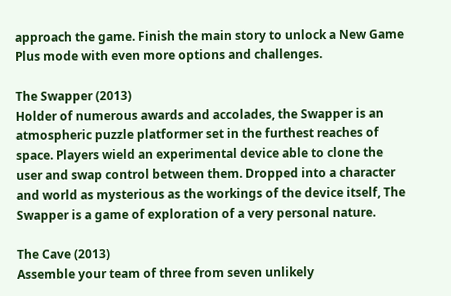approach the game. Finish the main story to unlock a New Game Plus mode with even more options and challenges.

The Swapper (2013)
Holder of numerous awards and accolades, the Swapper is an atmospheric puzzle platformer set in the furthest reaches of space. Players wield an experimental device able to clone the user and swap control between them. Dropped into a character and world as mysterious as the workings of the device itself, The Swapper is a game of exploration of a very personal nature.

The Cave (2013)
Assemble your team of three from seven unlikely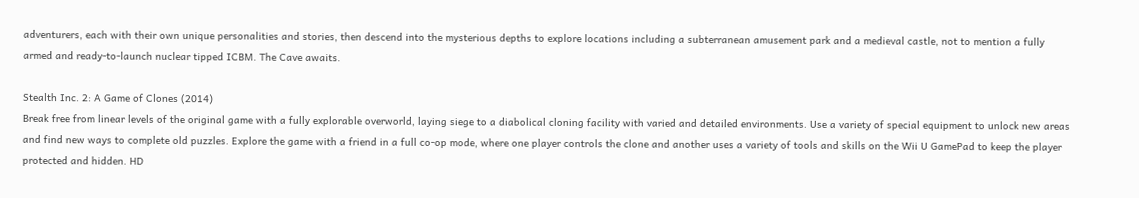adventurers, each with their own unique personalities and stories, then descend into the mysterious depths to explore locations including a subterranean amusement park and a medieval castle, not to mention a fully armed and ready-to-launch nuclear tipped ICBM. The Cave awaits.

Stealth Inc. 2: A Game of Clones (2014)
Break free from linear levels of the original game with a fully explorable overworld, laying siege to a diabolical cloning facility with varied and detailed environments. Use a variety of special equipment to unlock new areas and find new ways to complete old puzzles. Explore the game with a friend in a full co-op mode, where one player controls the clone and another uses a variety of tools and skills on the Wii U GamePad to keep the player protected and hidden. HD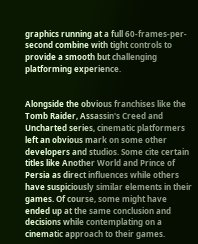graphics running at a full 60-frames-per-second combine with tight controls to provide a smooth but challenging platforming experience.


Alongside the obvious franchises like the Tomb Raider, Assassin's Creed and Uncharted series, cinematic platformers left an obvious mark on some other developers and studios. Some cite certain titles like Another World and Prince of Persia as direct influences while others have suspiciously similar elements in their games. Of course, some might have ended up at the same conclusion and decisions while contemplating on a cinematic approach to their games.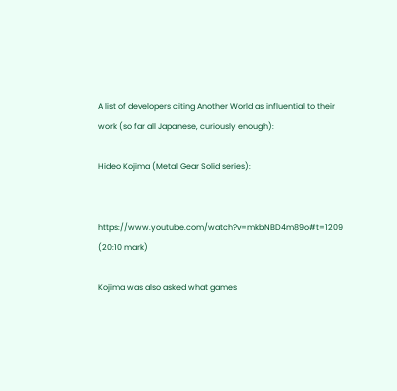A list of developers citing Another World as influential to their work (so far all Japanese, curiously enough):

Hideo Kojima (Metal Gear Solid series):


https://www.youtube.com/watch?v=mkbNBD4m89o#t=1209 (20:10 mark)

Kojima was also asked what games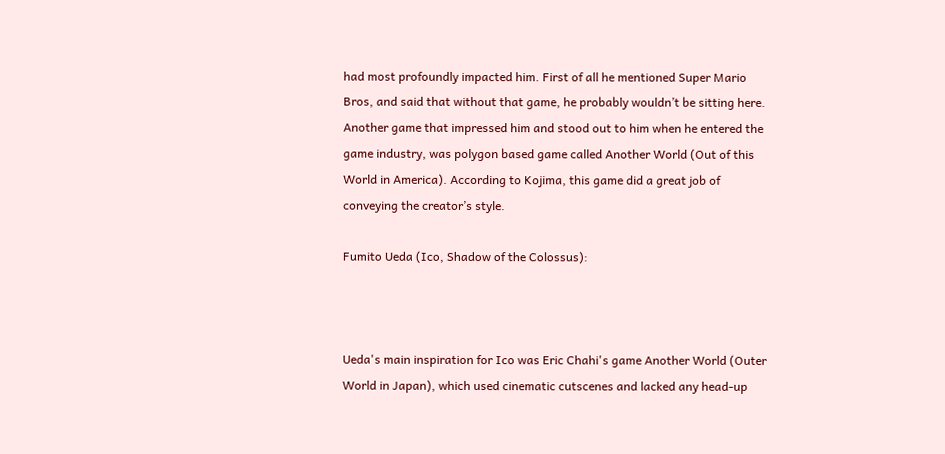had most profoundly impacted him. First of all he mentioned Super Mario Bros, and said that without that game, he probably wouldn’t be sitting here. Another game that impressed him and stood out to him when he entered the game industry, was polygon based game called Another World (Out of this World in America). According to Kojima, this game did a great job of conveying the creator’s style.

Fumito Ueda (Ico, Shadow of the Colossus):



Ueda's main inspiration for Ico was Eric Chahi's game Another World (Outer World in Japan), which used cinematic cutscenes and lacked any head-up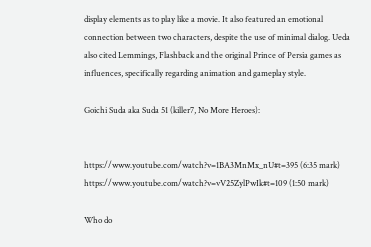display elements as to play like a movie. It also featured an emotional connection between two characters, despite the use of minimal dialog. Ueda also cited Lemmings, Flashback and the original Prince of Persia games as influences, specifically regarding animation and gameplay style.

Goichi Suda aka Suda 51 (killer7, No More Heroes):


https://www.youtube.com/watch?v=1BA3MnMx_nU#t=395 (6:35 mark)
https://www.youtube.com/watch?v=vV25ZylPwIk#t=109 (1:50 mark)

Who do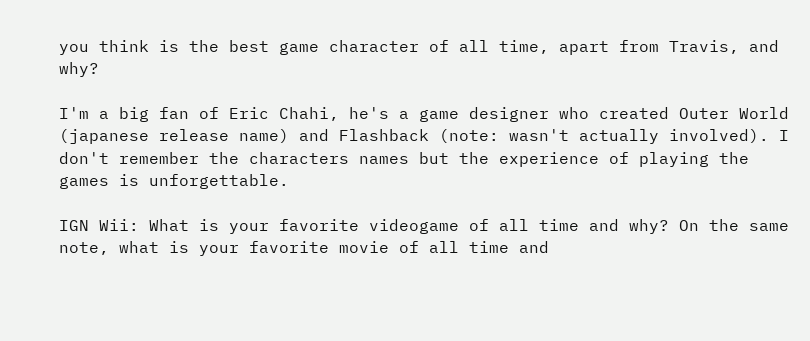you think is the best game character of all time, apart from Travis, and why?

I'm a big fan of Eric Chahi, he's a game designer who created Outer World (japanese release name) and Flashback (note: wasn't actually involved). I don't remember the characters names but the experience of playing the games is unforgettable.

IGN Wii: What is your favorite videogame of all time and why? On the same note, what is your favorite movie of all time and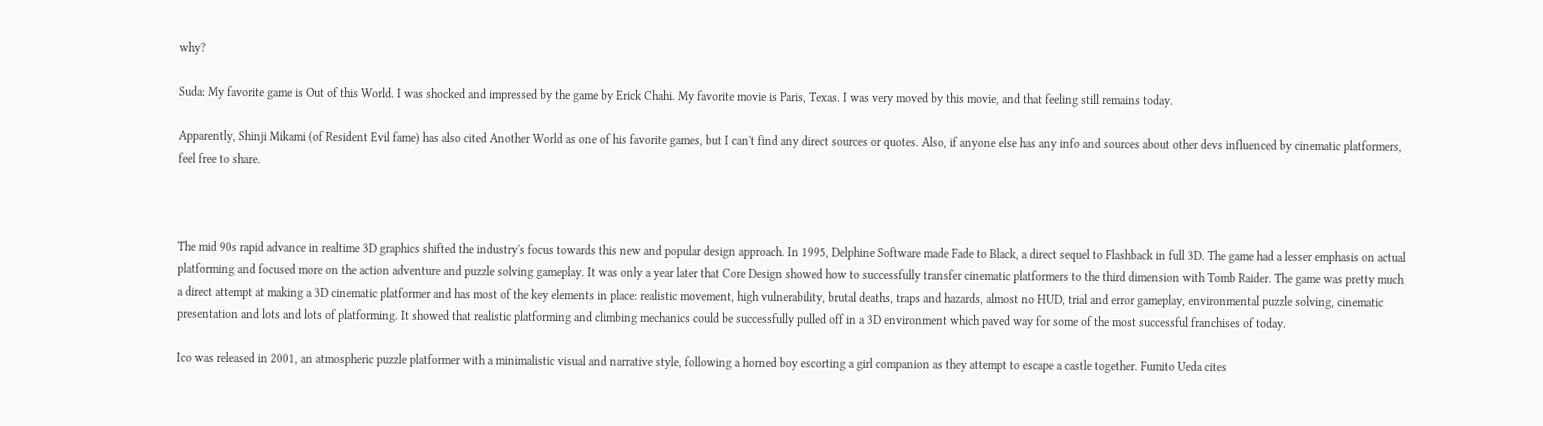why?

Suda: My favorite game is Out of this World. I was shocked and impressed by the game by Erick Chahi. My favorite movie is Paris, Texas. I was very moved by this movie, and that feeling still remains today.

Apparently, Shinji Mikami (of Resident Evil fame) has also cited Another World as one of his favorite games, but I can't find any direct sources or quotes. Also, if anyone else has any info and sources about other devs influenced by cinematic platformers, feel free to share.



The mid 90s rapid advance in realtime 3D graphics shifted the industry's focus towards this new and popular design approach. In 1995, Delphine Software made Fade to Black, a direct sequel to Flashback in full 3D. The game had a lesser emphasis on actual platforming and focused more on the action adventure and puzzle solving gameplay. It was only a year later that Core Design showed how to successfully transfer cinematic platformers to the third dimension with Tomb Raider. The game was pretty much a direct attempt at making a 3D cinematic platformer and has most of the key elements in place: realistic movement, high vulnerability, brutal deaths, traps and hazards, almost no HUD, trial and error gameplay, environmental puzzle solving, cinematic presentation and lots and lots of platforming. It showed that realistic platforming and climbing mechanics could be successfully pulled off in a 3D environment which paved way for some of the most successful franchises of today.

Ico was released in 2001, an atmospheric puzzle platformer with a minimalistic visual and narrative style, following a horned boy escorting a girl companion as they attempt to escape a castle together. Fumito Ueda cites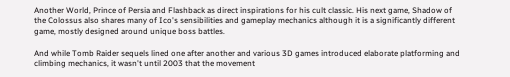Another World, Prince of Persia and Flashback as direct inspirations for his cult classic. His next game, Shadow of the Colossus also shares many of Ico's sensibilities and gameplay mechanics although it is a significantly different game, mostly designed around unique boss battles.

And while Tomb Raider sequels lined one after another and various 3D games introduced elaborate platforming and climbing mechanics, it wasn't until 2003 that the movement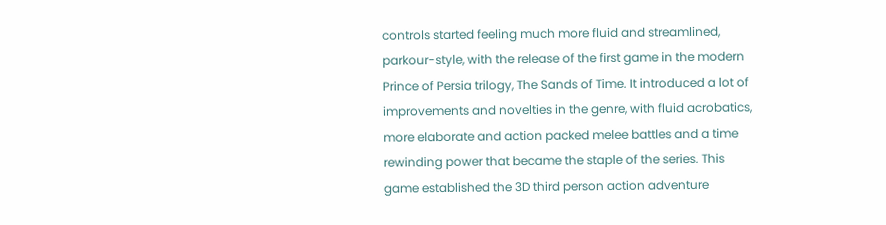controls started feeling much more fluid and streamlined, parkour-style, with the release of the first game in the modern Prince of Persia trilogy, The Sands of Time. It introduced a lot of improvements and novelties in the genre, with fluid acrobatics, more elaborate and action packed melee battles and a time rewinding power that became the staple of the series. This game established the 3D third person action adventure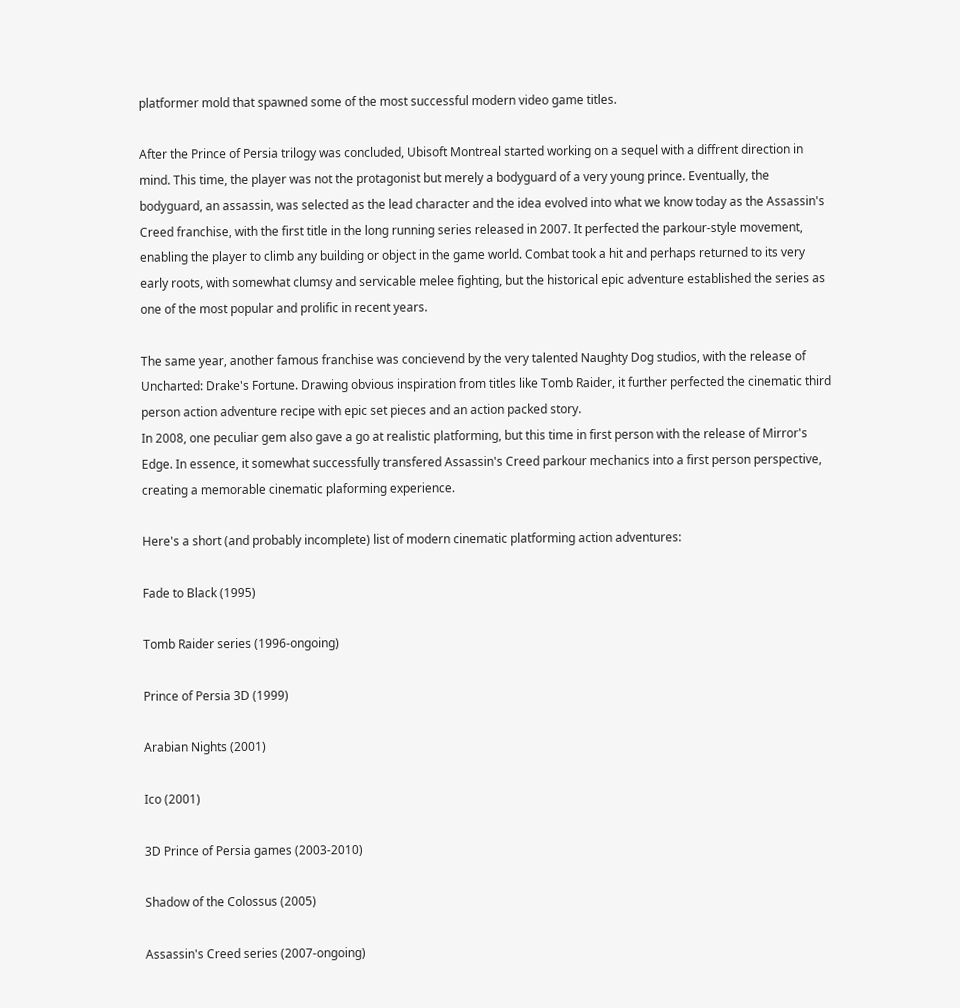platformer mold that spawned some of the most successful modern video game titles.

After the Prince of Persia trilogy was concluded, Ubisoft Montreal started working on a sequel with a diffrent direction in mind. This time, the player was not the protagonist but merely a bodyguard of a very young prince. Eventually, the bodyguard, an assassin, was selected as the lead character and the idea evolved into what we know today as the Assassin's Creed franchise, with the first title in the long running series released in 2007. It perfected the parkour-style movement, enabling the player to climb any building or object in the game world. Combat took a hit and perhaps returned to its very early roots, with somewhat clumsy and servicable melee fighting, but the historical epic adventure established the series as one of the most popular and prolific in recent years.

The same year, another famous franchise was concievend by the very talented Naughty Dog studios, with the release of Uncharted: Drake's Fortune. Drawing obvious inspiration from titles like Tomb Raider, it further perfected the cinematic third person action adventure recipe with epic set pieces and an action packed story.
In 2008, one peculiar gem also gave a go at realistic platforming, but this time in first person with the release of Mirror's Edge. In essence, it somewhat successfully transfered Assassin's Creed parkour mechanics into a first person perspective, creating a memorable cinematic plaforming experience.

Here's a short (and probably incomplete) list of modern cinematic platforming action adventures:

Fade to Black (1995)

Tomb Raider series (1996-ongoing)

Prince of Persia 3D (1999)

Arabian Nights (2001)

Ico (2001)

3D Prince of Persia games (2003-2010)

Shadow of the Colossus (2005)

Assassin's Creed series (2007-ongoing)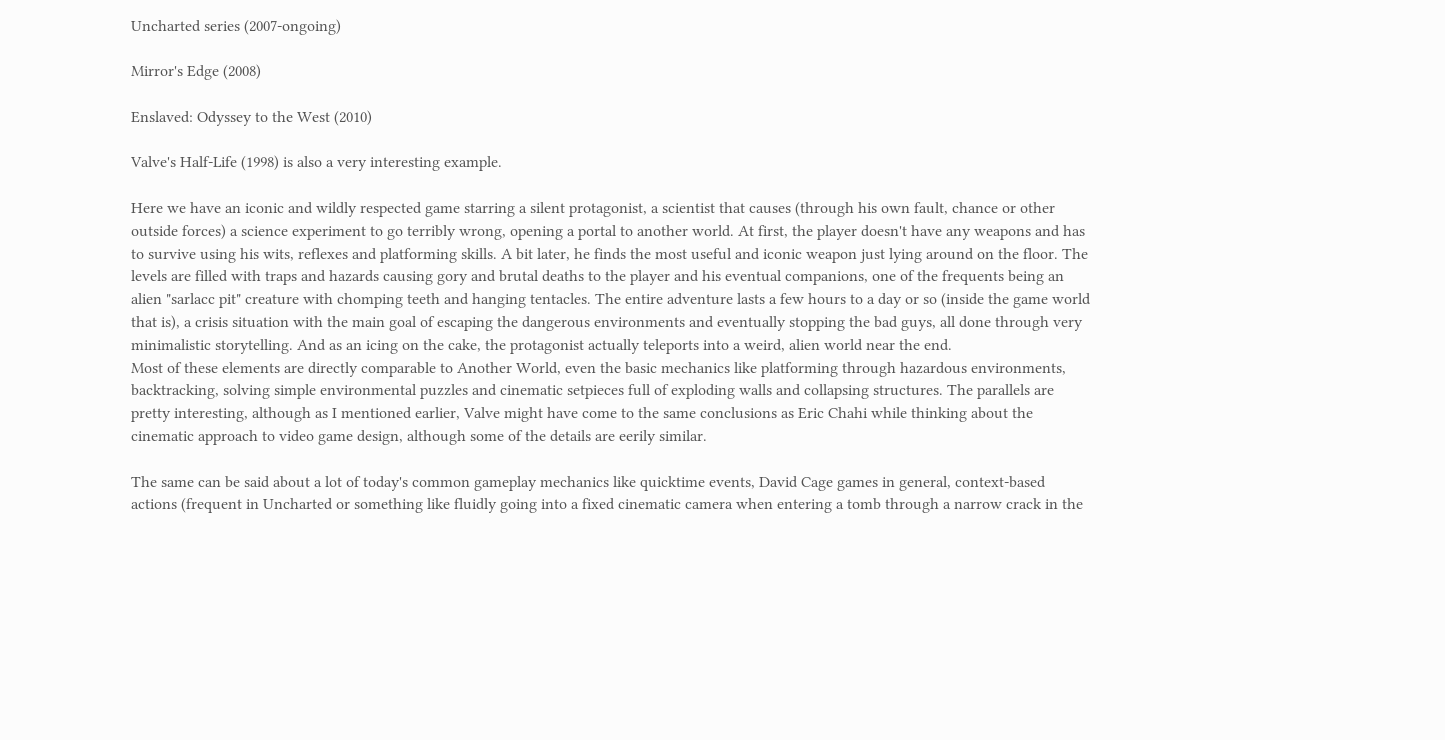Uncharted series (2007-ongoing)

Mirror's Edge (2008)

Enslaved: Odyssey to the West (2010)

Valve's Half-Life (1998) is also a very interesting example.

Here we have an iconic and wildly respected game starring a silent protagonist, a scientist that causes (through his own fault, chance or other outside forces) a science experiment to go terribly wrong, opening a portal to another world. At first, the player doesn't have any weapons and has to survive using his wits, reflexes and platforming skills. A bit later, he finds the most useful and iconic weapon just lying around on the floor. The levels are filled with traps and hazards causing gory and brutal deaths to the player and his eventual companions, one of the frequents being an alien "sarlacc pit" creature with chomping teeth and hanging tentacles. The entire adventure lasts a few hours to a day or so (inside the game world that is), a crisis situation with the main goal of escaping the dangerous environments and eventually stopping the bad guys, all done through very minimalistic storytelling. And as an icing on the cake, the protagonist actually teleports into a weird, alien world near the end.
Most of these elements are directly comparable to Another World, even the basic mechanics like platforming through hazardous environments, backtracking, solving simple environmental puzzles and cinematic setpieces full of exploding walls and collapsing structures. The parallels are pretty interesting, although as I mentioned earlier, Valve might have come to the same conclusions as Eric Chahi while thinking about the cinematic approach to video game design, although some of the details are eerily similar.

The same can be said about a lot of today's common gameplay mechanics like quicktime events, David Cage games in general, context-based actions (frequent in Uncharted or something like fluidly going into a fixed cinematic camera when entering a tomb through a narrow crack in the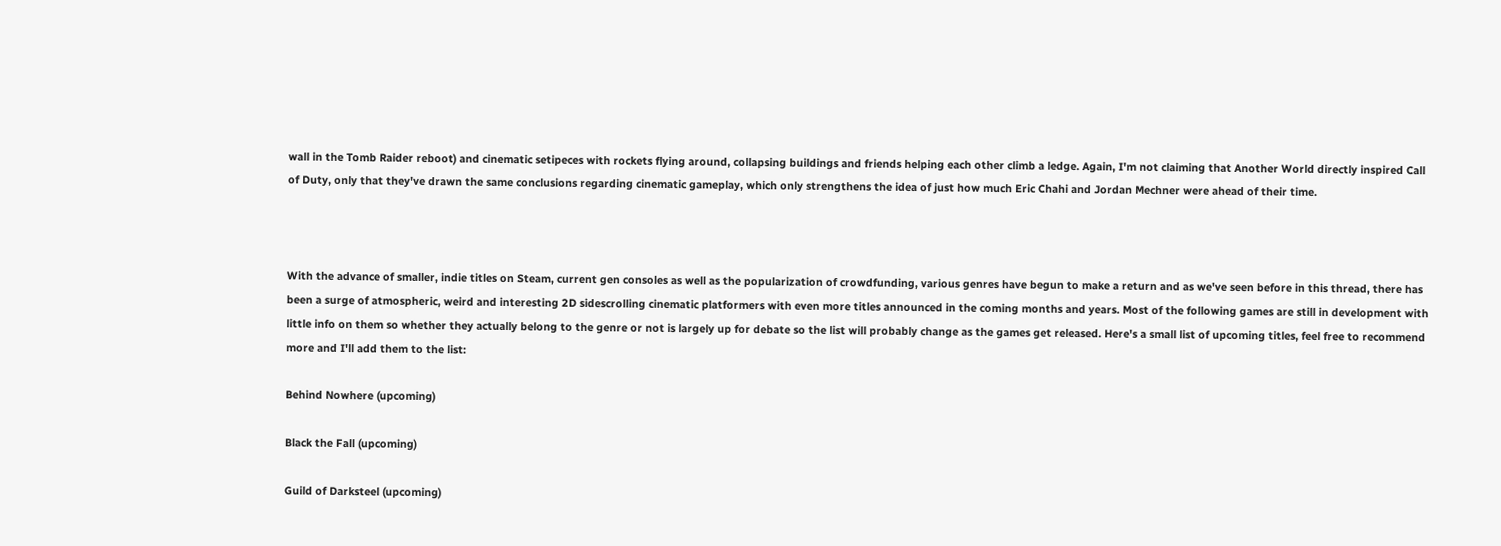wall in the Tomb Raider reboot) and cinematic setipeces with rockets flying around, collapsing buildings and friends helping each other climb a ledge. Again, I'm not claiming that Another World directly inspired Call of Duty, only that they've drawn the same conclusions regarding cinematic gameplay, which only strengthens the idea of just how much Eric Chahi and Jordan Mechner were ahead of their time.



With the advance of smaller, indie titles on Steam, current gen consoles as well as the popularization of crowdfunding, various genres have begun to make a return and as we've seen before in this thread, there has been a surge of atmospheric, weird and interesting 2D sidescrolling cinematic platformers with even more titles announced in the coming months and years. Most of the following games are still in development with little info on them so whether they actually belong to the genre or not is largely up for debate so the list will probably change as the games get released. Here's a small list of upcoming titles, feel free to recommend more and I'll add them to the list:

Behind Nowhere (upcoming)

Black the Fall (upcoming)

Guild of Darksteel (upcoming)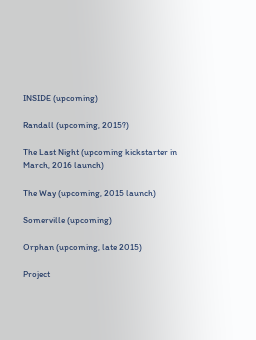INSIDE (upcoming)

Randall (upcoming, 2015?)

The Last Night (upcoming kickstarter in March, 2016 launch)

The Way (upcoming, 2015 launch)

Somerville (upcoming)

Orphan (upcoming, late 2015)

Project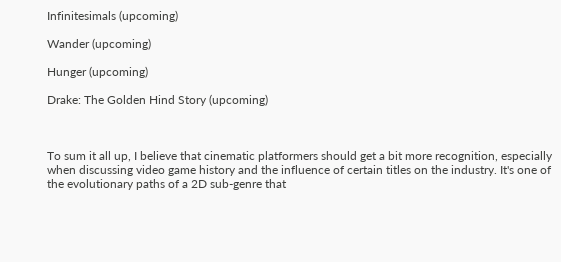Infinitesimals (upcoming)

Wander (upcoming)

Hunger (upcoming)

Drake: The Golden Hind Story (upcoming)



To sum it all up, I believe that cinematic platformers should get a bit more recognition, especially when discussing video game history and the influence of certain titles on the industry. It's one of the evolutionary paths of a 2D sub-genre that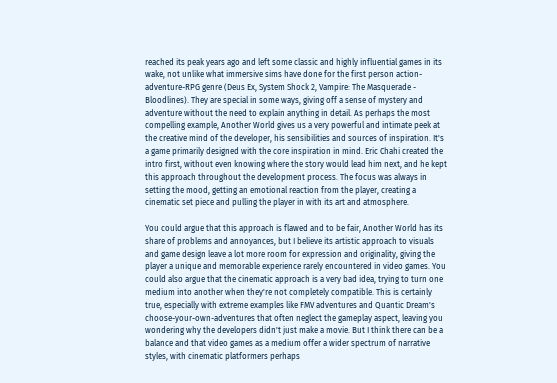reached its peak years ago and left some classic and highly influential games in its wake, not unlike what immersive sims have done for the first person action-adventure-RPG genre (Deus Ex, System Shock 2, Vampire: The Masquerade - Bloodlines). They are special in some ways, giving off a sense of mystery and adventure without the need to explain anything in detail. As perhaps the most compelling example, Another World gives us a very powerful and intimate peek at the creative mind of the developer, his sensibilities and sources of inspiration. It's a game primarily designed with the core inspiration in mind. Eric Chahi created the intro first, without even knowing where the story would lead him next, and he kept this approach throughout the development process. The focus was always in setting the mood, getting an emotional reaction from the player, creating a cinematic set piece and pulling the player in with its art and atmosphere.

You could argue that this approach is flawed and to be fair, Another World has its share of problems and annoyances, but I believe its artistic approach to visuals and game design leave a lot more room for expression and originality, giving the player a unique and memorable experience rarely encountered in video games. You could also argue that the cinematic approach is a very bad idea, trying to turn one medium into another when they're not completely compatible. This is certainly true, especially with extreme examples like FMV adventures and Quantic Dream's choose-your-own-adventures that often neglect the gameplay aspect, leaving you wondering why the developers didn't just make a movie. But I think there can be a balance and that video games as a medium offer a wider spectrum of narrative styles, with cinematic platformers perhaps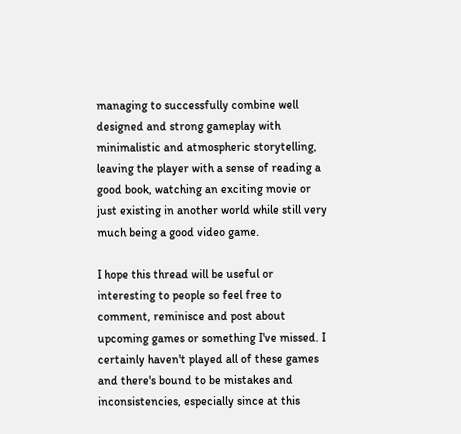managing to successfully combine well designed and strong gameplay with minimalistic and atmospheric storytelling, leaving the player with a sense of reading a good book, watching an exciting movie or just existing in another world while still very much being a good video game.

I hope this thread will be useful or interesting to people so feel free to comment, reminisce and post about upcoming games or something I've missed. I certainly haven't played all of these games and there's bound to be mistakes and inconsistencies, especially since at this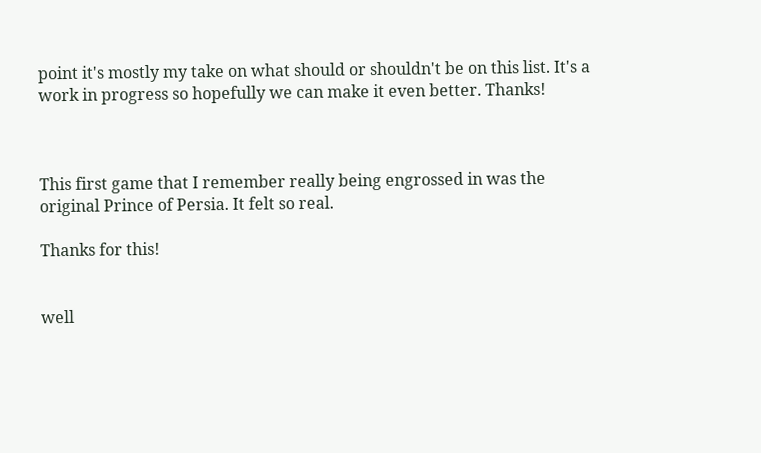point it's mostly my take on what should or shouldn't be on this list. It's a work in progress so hopefully we can make it even better. Thanks!



This first game that I remember really being engrossed in was the original Prince of Persia. It felt so real.

Thanks for this!


well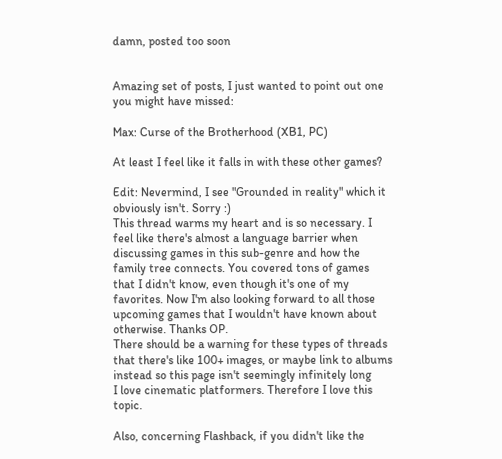damn, posted too soon


Amazing set of posts, I just wanted to point out one you might have missed:

Max: Curse of the Brotherhood (XB1, PC)

At least I feel like it falls in with these other games?

Edit: Nevermind, I see "Grounded in reality" which it obviously isn't. Sorry :)
This thread warms my heart and is so necessary. I feel like there's almost a language barrier when discussing games in this sub-genre and how the family tree connects. You covered tons of games that I didn't know, even though it's one of my favorites. Now I'm also looking forward to all those upcoming games that I wouldn't have known about otherwise. Thanks OP.
There should be a warning for these types of threads that there's like 100+ images, or maybe link to albums instead so this page isn't seemingly infinitely long
I love cinematic platformers. Therefore I love this topic.

Also, concerning Flashback, if you didn't like the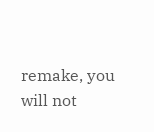remake, you will not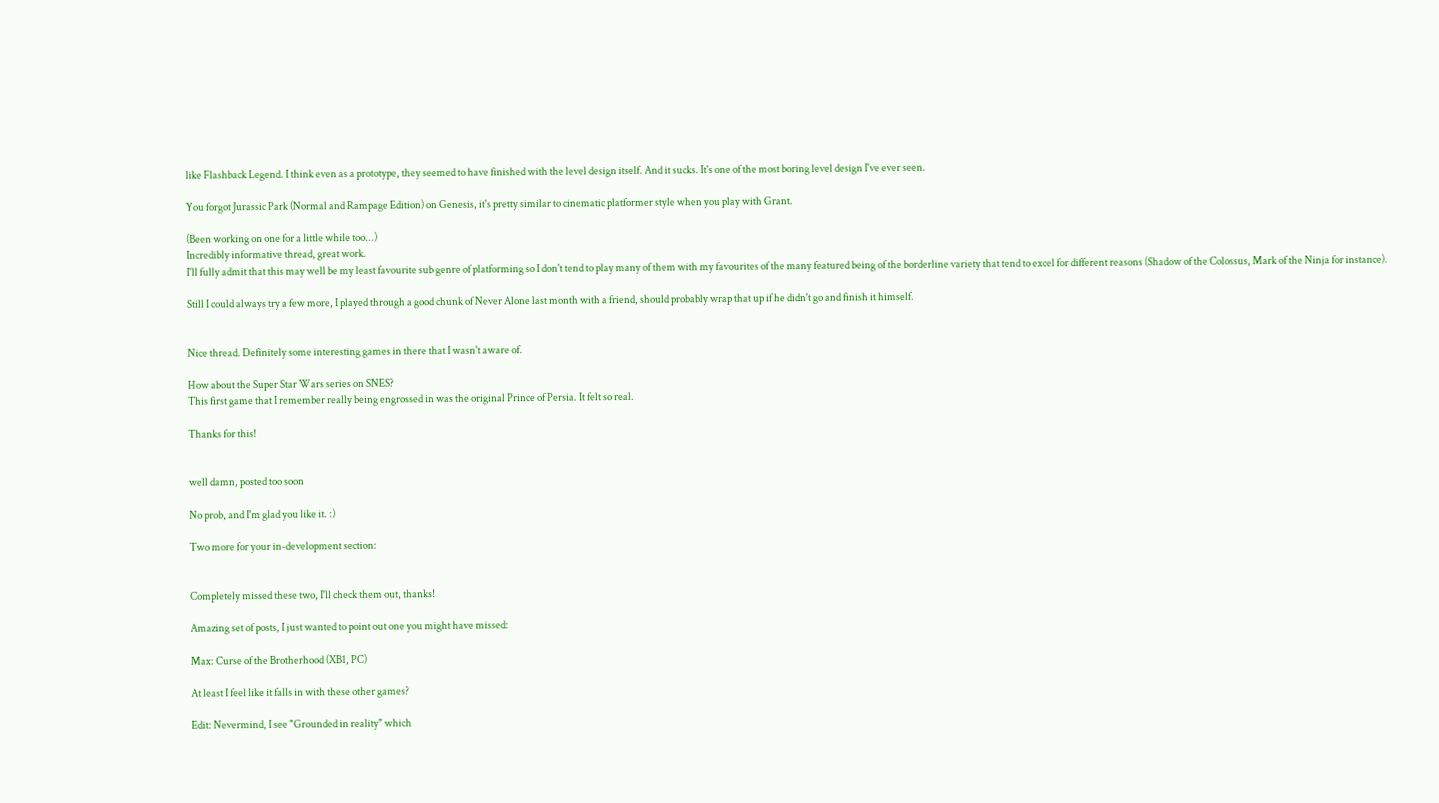like Flashback Legend. I think even as a prototype, they seemed to have finished with the level design itself. And it sucks. It's one of the most boring level design I've ever seen.

You forgot Jurassic Park (Normal and Rampage Edition) on Genesis, it's pretty similar to cinematic platformer style when you play with Grant.

(Been working on one for a little while too...)
Incredibly informative thread, great work.
I'll fully admit that this may well be my least favourite sub genre of platforming so I don't tend to play many of them with my favourites of the many featured being of the borderline variety that tend to excel for different reasons (Shadow of the Colossus, Mark of the Ninja for instance).

Still I could always try a few more, I played through a good chunk of Never Alone last month with a friend, should probably wrap that up if he didn't go and finish it himself.


Nice thread. Definitely some interesting games in there that I wasn't aware of.

How about the Super Star Wars series on SNES?
This first game that I remember really being engrossed in was the original Prince of Persia. It felt so real.

Thanks for this!


well damn, posted too soon

No prob, and I'm glad you like it. :)

Two more for your in-development section:


Completely missed these two, I'll check them out, thanks!

Amazing set of posts, I just wanted to point out one you might have missed:

Max: Curse of the Brotherhood (XB1, PC)

At least I feel like it falls in with these other games?

Edit: Nevermind, I see "Grounded in reality" which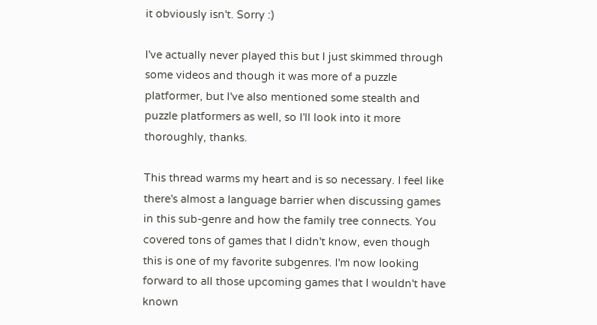it obviously isn't. Sorry :)

I've actually never played this but I just skimmed through some videos and though it was more of a puzzle platformer, but I've also mentioned some stealth and puzzle platformers as well, so I'll look into it more thoroughly, thanks.

This thread warms my heart and is so necessary. I feel like there's almost a language barrier when discussing games in this sub-genre and how the family tree connects. You covered tons of games that I didn't know, even though this is one of my favorite subgenres. I'm now looking forward to all those upcoming games that I wouldn't have known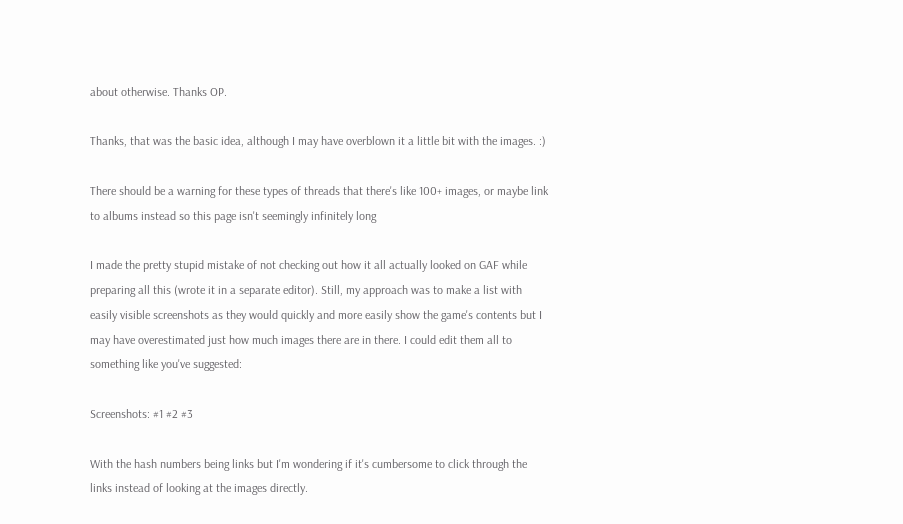about otherwise. Thanks OP.

Thanks, that was the basic idea, although I may have overblown it a little bit with the images. :)

There should be a warning for these types of threads that there's like 100+ images, or maybe link to albums instead so this page isn't seemingly infinitely long

I made the pretty stupid mistake of not checking out how it all actually looked on GAF while preparing all this (wrote it in a separate editor). Still, my approach was to make a list with easily visible screenshots as they would quickly and more easily show the game's contents but I may have overestimated just how much images there are in there. I could edit them all to something like you've suggested:

Screenshots: #1 #2 #3

With the hash numbers being links but I'm wondering if it's cumbersome to click through the links instead of looking at the images directly.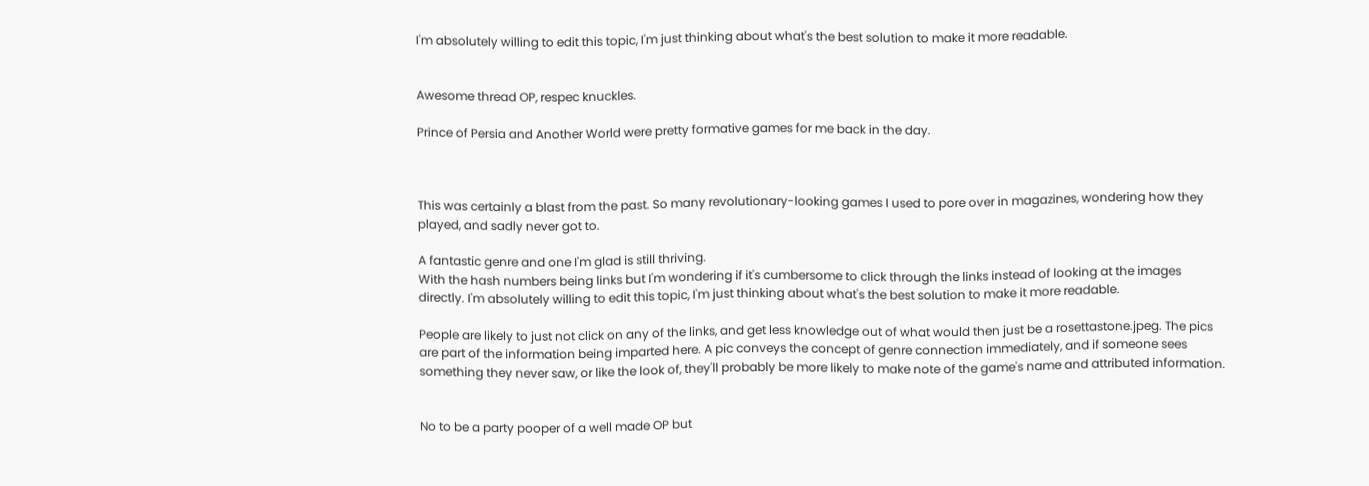I'm absolutely willing to edit this topic, I'm just thinking about what's the best solution to make it more readable.


Awesome thread OP, respec knuckles.

Prince of Persia and Another World were pretty formative games for me back in the day.



This was certainly a blast from the past. So many revolutionary-looking games I used to pore over in magazines, wondering how they played, and sadly never got to.

A fantastic genre and one I'm glad is still thriving.
With the hash numbers being links but I'm wondering if it's cumbersome to click through the links instead of looking at the images directly. I'm absolutely willing to edit this topic, I'm just thinking about what's the best solution to make it more readable.

People are likely to just not click on any of the links, and get less knowledge out of what would then just be a rosettastone.jpeg. The pics are part of the information being imparted here. A pic conveys the concept of genre connection immediately, and if someone sees something they never saw, or like the look of, they'll probably be more likely to make note of the game's name and attributed information.


No to be a party pooper of a well made OP but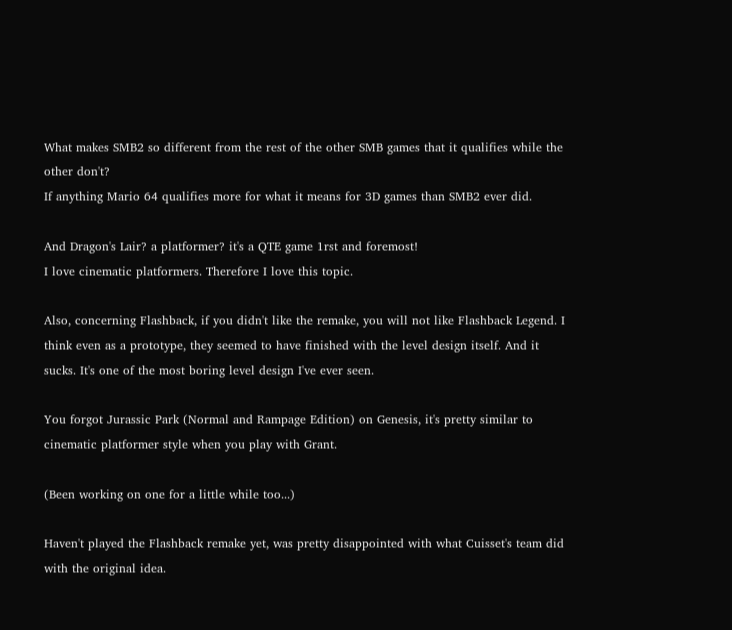What makes SMB2 so different from the rest of the other SMB games that it qualifies while the other don't?
If anything Mario 64 qualifies more for what it means for 3D games than SMB2 ever did.

And Dragon's Lair? a platformer? it's a QTE game 1rst and foremost!
I love cinematic platformers. Therefore I love this topic.

Also, concerning Flashback, if you didn't like the remake, you will not like Flashback Legend. I think even as a prototype, they seemed to have finished with the level design itself. And it sucks. It's one of the most boring level design I've ever seen.

You forgot Jurassic Park (Normal and Rampage Edition) on Genesis, it's pretty similar to cinematic platformer style when you play with Grant.

(Been working on one for a little while too...)

Haven't played the Flashback remake yet, was pretty disappointed with what Cuisset's team did with the original idea.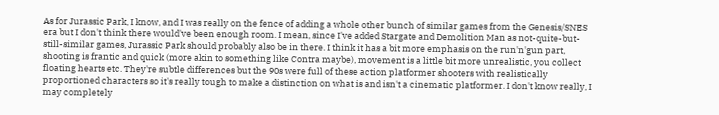As for Jurassic Park, I know, and I was really on the fence of adding a whole other bunch of similar games from the Genesis/SNES era but I don't think there would've been enough room. I mean, since I've added Stargate and Demolition Man as not-quite-but-still-similar games, Jurassic Park should probably also be in there. I think it has a bit more emphasis on the run'n'gun part, shooting is frantic and quick (more akin to something like Contra maybe), movement is a little bit more unrealistic, you collect floating hearts etc. They're subtle differences but the 90s were full of these action platformer shooters with realistically proportioned characters so it's really tough to make a distinction on what is and isn't a cinematic platformer. I don't know really, I may completely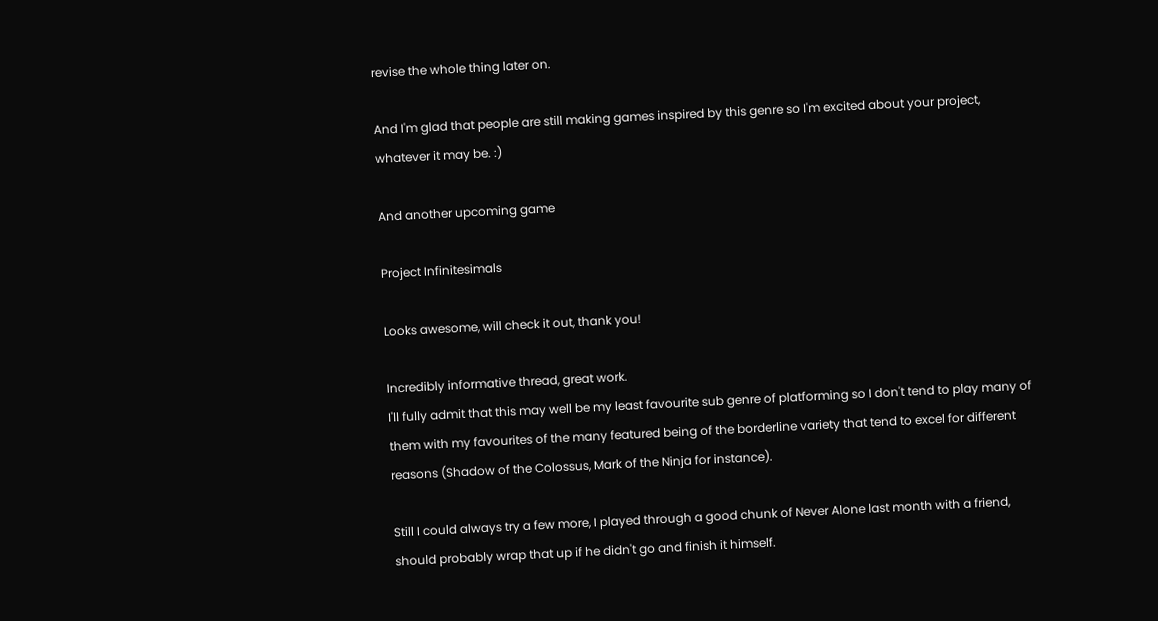revise the whole thing later on.

And I'm glad that people are still making games inspired by this genre so I'm excited about your project, whatever it may be. :)

And another upcoming game

Project Infinitesimals

Looks awesome, will check it out, thank you!

Incredibly informative thread, great work.
I'll fully admit that this may well be my least favourite sub genre of platforming so I don't tend to play many of them with my favourites of the many featured being of the borderline variety that tend to excel for different reasons (Shadow of the Colossus, Mark of the Ninja for instance).

Still I could always try a few more, I played through a good chunk of Never Alone last month with a friend, should probably wrap that up if he didn't go and finish it himself.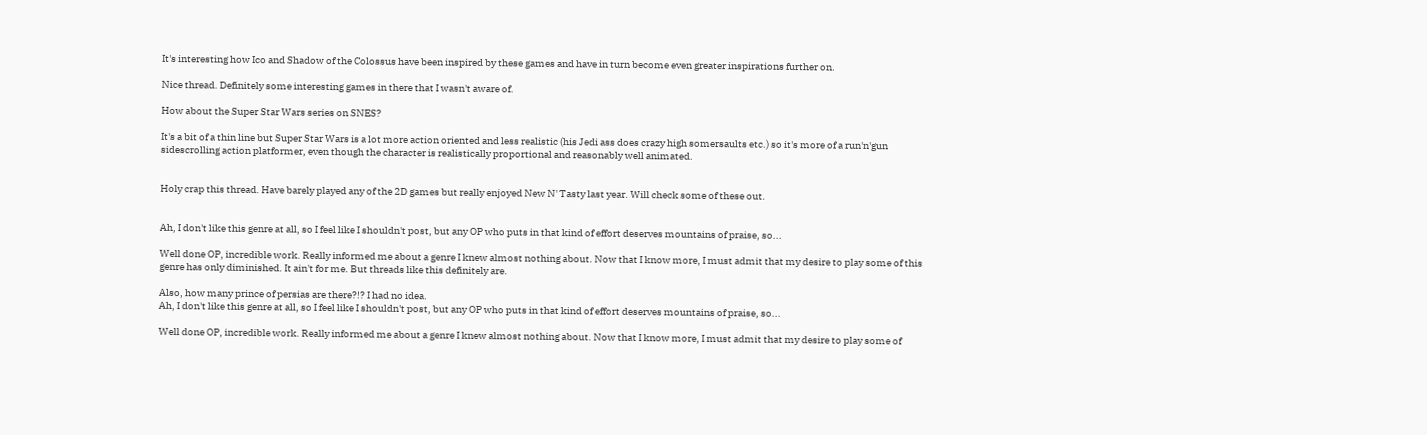It's interesting how Ico and Shadow of the Colossus have been inspired by these games and have in turn become even greater inspirations further on.

Nice thread. Definitely some interesting games in there that I wasn't aware of.

How about the Super Star Wars series on SNES?

It's a bit of a thin line but Super Star Wars is a lot more action oriented and less realistic (his Jedi ass does crazy high somersaults etc.) so it's more of a run'n'gun sidescrolling action platformer, even though the character is realistically proportional and reasonably well animated.


Holy crap this thread. Have barely played any of the 2D games but really enjoyed New N' Tasty last year. Will check some of these out.


Ah, I don't like this genre at all, so I feel like I shouldn't post, but any OP who puts in that kind of effort deserves mountains of praise, so...

Well done OP, incredible work. Really informed me about a genre I knew almost nothing about. Now that I know more, I must admit that my desire to play some of this genre has only diminished. It ain't for me. But threads like this definitely are.

Also, how many prince of persias are there?!? I had no idea.
Ah, I don't like this genre at all, so I feel like I shouldn't post, but any OP who puts in that kind of effort deserves mountains of praise, so...

Well done OP, incredible work. Really informed me about a genre I knew almost nothing about. Now that I know more, I must admit that my desire to play some of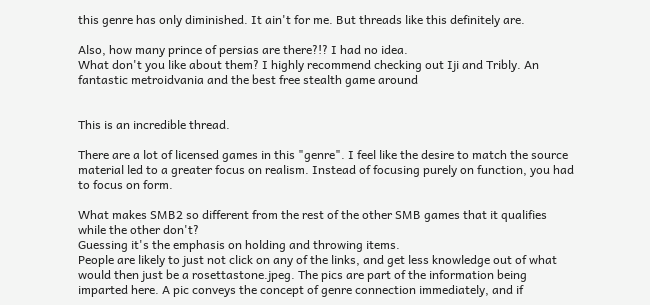this genre has only diminished. It ain't for me. But threads like this definitely are.

Also, how many prince of persias are there?!? I had no idea.
What don't you like about them? I highly recommend checking out Iji and Tribly. An fantastic metroidvania and the best free stealth game around


This is an incredible thread.

There are a lot of licensed games in this "genre". I feel like the desire to match the source material led to a greater focus on realism. Instead of focusing purely on function, you had to focus on form.

What makes SMB2 so different from the rest of the other SMB games that it qualifies while the other don't?
Guessing it's the emphasis on holding and throwing items.
People are likely to just not click on any of the links, and get less knowledge out of what would then just be a rosettastone.jpeg. The pics are part of the information being imparted here. A pic conveys the concept of genre connection immediately, and if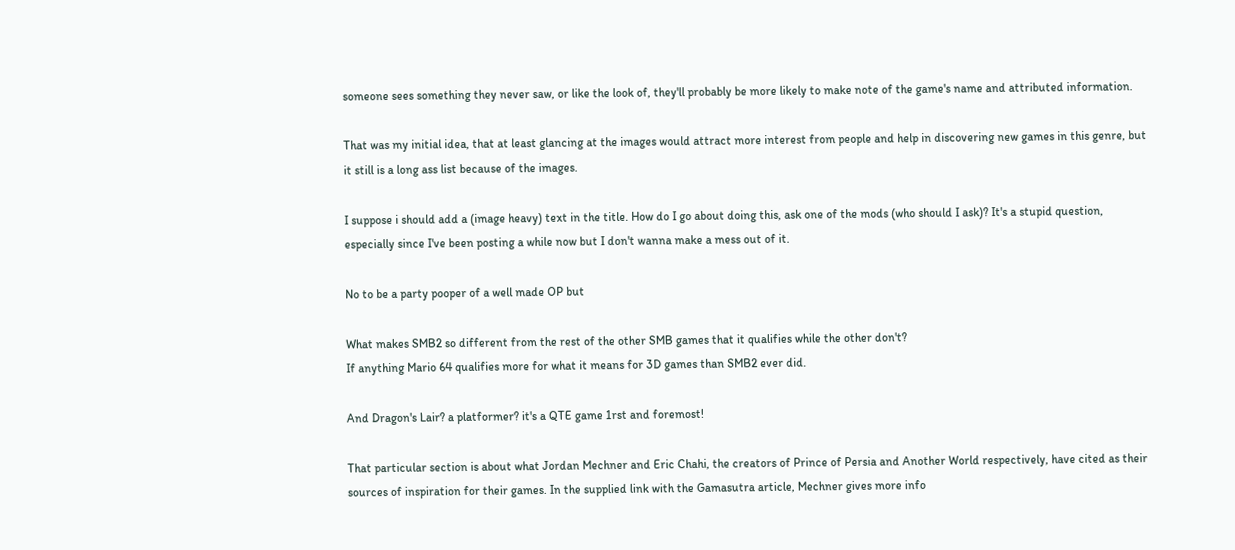someone sees something they never saw, or like the look of, they'll probably be more likely to make note of the game's name and attributed information.

That was my initial idea, that at least glancing at the images would attract more interest from people and help in discovering new games in this genre, but it still is a long ass list because of the images.

I suppose i should add a (image heavy) text in the title. How do I go about doing this, ask one of the mods (who should I ask)? It's a stupid question, especially since I've been posting a while now but I don't wanna make a mess out of it.

No to be a party pooper of a well made OP but

What makes SMB2 so different from the rest of the other SMB games that it qualifies while the other don't?
If anything Mario 64 qualifies more for what it means for 3D games than SMB2 ever did.

And Dragon's Lair? a platformer? it's a QTE game 1rst and foremost!

That particular section is about what Jordan Mechner and Eric Chahi, the creators of Prince of Persia and Another World respectively, have cited as their sources of inspiration for their games. In the supplied link with the Gamasutra article, Mechner gives more info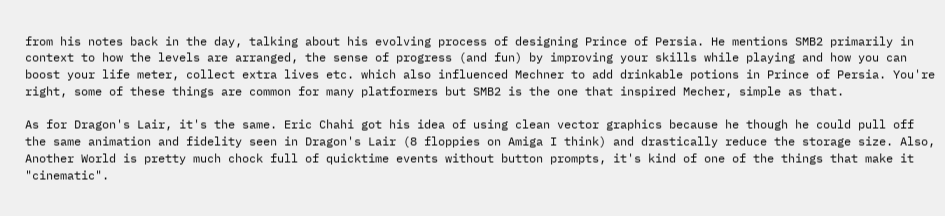from his notes back in the day, talking about his evolving process of designing Prince of Persia. He mentions SMB2 primarily in context to how the levels are arranged, the sense of progress (and fun) by improving your skills while playing and how you can boost your life meter, collect extra lives etc. which also influenced Mechner to add drinkable potions in Prince of Persia. You're right, some of these things are common for many platformers but SMB2 is the one that inspired Mecher, simple as that.

As for Dragon's Lair, it's the same. Eric Chahi got his idea of using clean vector graphics because he though he could pull off the same animation and fidelity seen in Dragon's Lair (8 floppies on Amiga I think) and drastically reduce the storage size. Also, Another World is pretty much chock full of quicktime events without button prompts, it's kind of one of the things that make it "cinematic".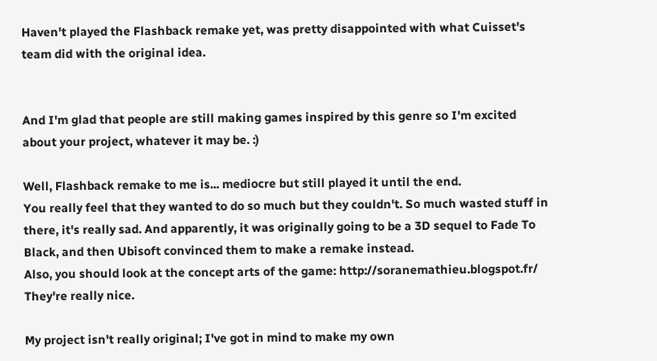Haven't played the Flashback remake yet, was pretty disappointed with what Cuisset's team did with the original idea.


And I'm glad that people are still making games inspired by this genre so I'm excited about your project, whatever it may be. :)

Well, Flashback remake to me is... mediocre but still played it until the end.
You really feel that they wanted to do so much but they couldn't. So much wasted stuff in there, it's really sad. And apparently, it was originally going to be a 3D sequel to Fade To Black, and then Ubisoft convinced them to make a remake instead.
Also, you should look at the concept arts of the game: http://soranemathieu.blogspot.fr/
They're really nice.

My project isn't really original; I've got in mind to make my own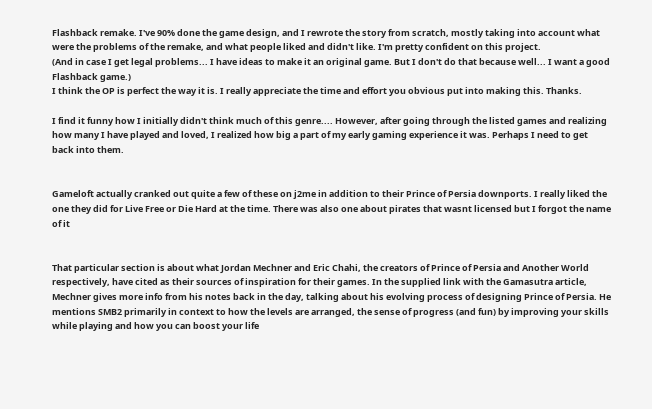Flashback remake. I've 90% done the game design, and I rewrote the story from scratch, mostly taking into account what were the problems of the remake, and what people liked and didn't like. I'm pretty confident on this project.
(And in case I get legal problems... I have ideas to make it an original game. But I don't do that because well... I want a good Flashback game.)
I think the OP is perfect the way it is. I really appreciate the time and effort you obvious put into making this. Thanks.

I find it funny how I initially didn't think much of this genre.... However, after going through the listed games and realizing how many I have played and loved, I realized how big a part of my early gaming experience it was. Perhaps I need to get back into them.


Gameloft actually cranked out quite a few of these on j2me in addition to their Prince of Persia downports. I really liked the one they did for Live Free or Die Hard at the time. There was also one about pirates that wasnt licensed but I forgot the name of it


That particular section is about what Jordan Mechner and Eric Chahi, the creators of Prince of Persia and Another World respectively, have cited as their sources of inspiration for their games. In the supplied link with the Gamasutra article, Mechner gives more info from his notes back in the day, talking about his evolving process of designing Prince of Persia. He mentions SMB2 primarily in context to how the levels are arranged, the sense of progress (and fun) by improving your skills while playing and how you can boost your life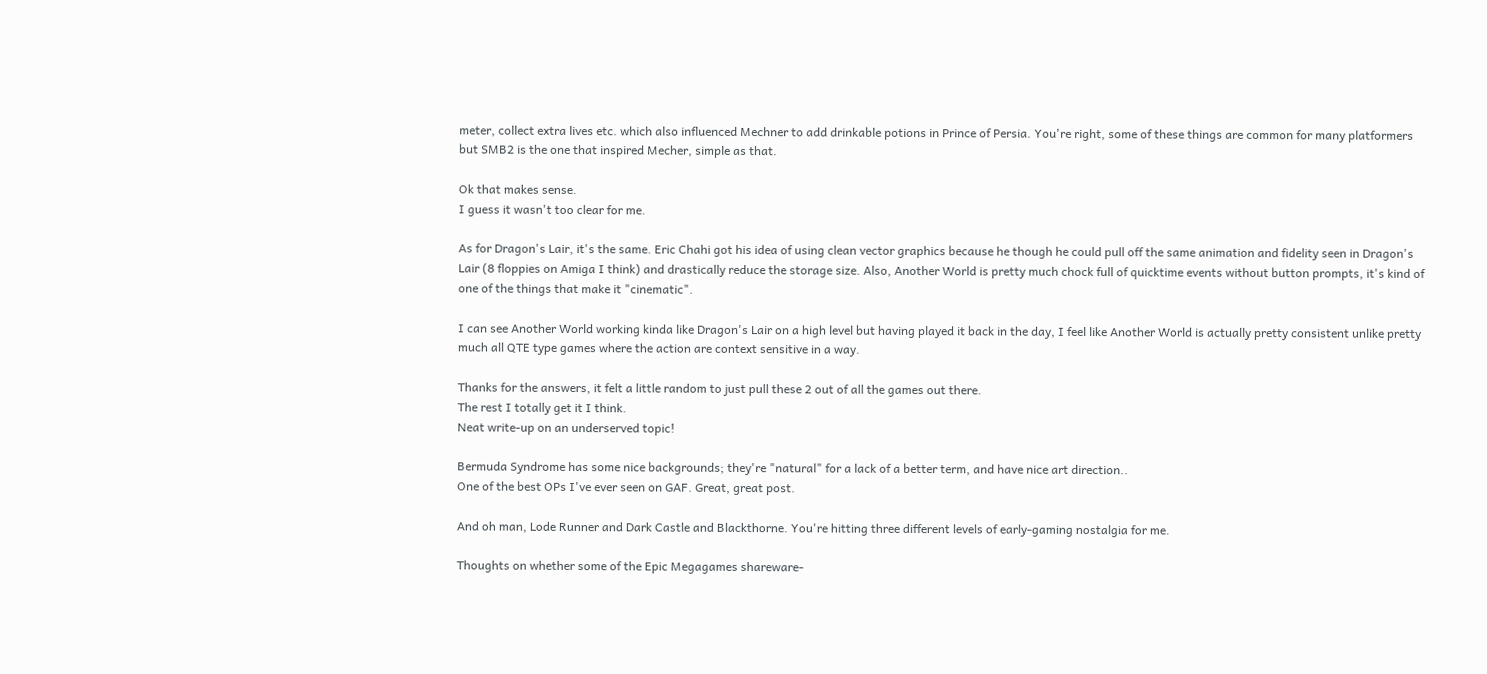meter, collect extra lives etc. which also influenced Mechner to add drinkable potions in Prince of Persia. You're right, some of these things are common for many platformers but SMB2 is the one that inspired Mecher, simple as that.

Ok that makes sense.
I guess it wasn't too clear for me.

As for Dragon's Lair, it's the same. Eric Chahi got his idea of using clean vector graphics because he though he could pull off the same animation and fidelity seen in Dragon's Lair (8 floppies on Amiga I think) and drastically reduce the storage size. Also, Another World is pretty much chock full of quicktime events without button prompts, it's kind of one of the things that make it "cinematic".

I can see Another World working kinda like Dragon's Lair on a high level but having played it back in the day, I feel like Another World is actually pretty consistent unlike pretty much all QTE type games where the action are context sensitive in a way.

Thanks for the answers, it felt a little random to just pull these 2 out of all the games out there.
The rest I totally get it I think.
Neat write-up on an underserved topic!

Bermuda Syndrome has some nice backgrounds; they're "natural" for a lack of a better term, and have nice art direction..
One of the best OPs I've ever seen on GAF. Great, great post.

And oh man, Lode Runner and Dark Castle and Blackthorne. You're hitting three different levels of early-gaming nostalgia for me.

Thoughts on whether some of the Epic Megagames shareware-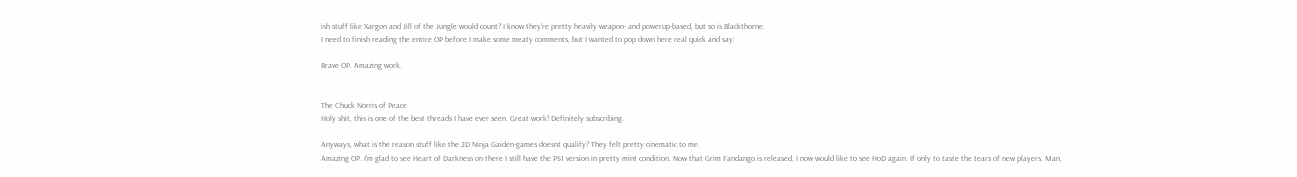ish stuff like Xargon and Jill of the Jungle would count? I know they're pretty heavily weapon- and powerup-based, but so is Blackthorne.
I need to finish reading the entire OP before I make some meaty comments, but I wanted to pop down here real quick and say:

Brave OP. Amazing work.


The Chuck Norris of Peace
Holy shit, this is one of the best threads I have ever seen. Great work! Definitely subscribing.

Anyways, what is the reason stuff like the 2D Ninja Gaiden-games doesnt qualify? They felt pretty cinematic to me.
Amazing OP. I'm glad to see Heart of Darkness on there I still have the PS1 version in pretty mint condition. Now that Grim Fandango is released, I now would like to see HoD again. If only to taste the tears of new players. Man,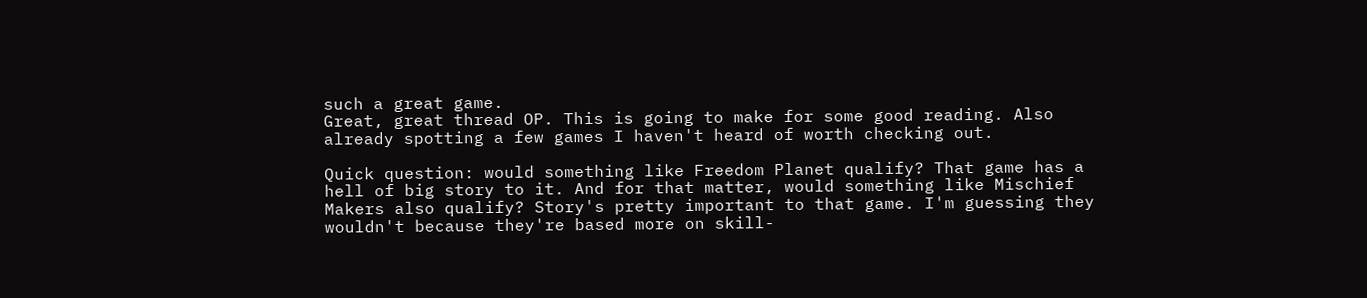such a great game.
Great, great thread OP. This is going to make for some good reading. Also already spotting a few games I haven't heard of worth checking out.

Quick question: would something like Freedom Planet qualify? That game has a hell of big story to it. And for that matter, would something like Mischief Makers also qualify? Story's pretty important to that game. I'm guessing they wouldn't because they're based more on skill-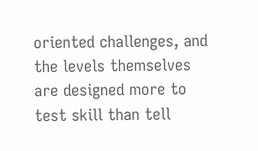oriented challenges, and the levels themselves are designed more to test skill than tell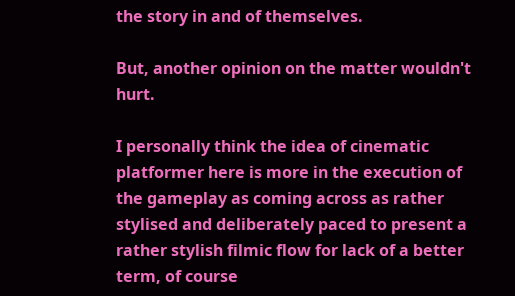the story in and of themselves.

But, another opinion on the matter wouldn't hurt.

I personally think the idea of cinematic platformer here is more in the execution of the gameplay as coming across as rather stylised and deliberately paced to present a rather stylish filmic flow for lack of a better term, of course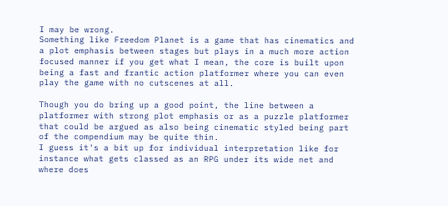I may be wrong.
Something like Freedom Planet is a game that has cinematics and a plot emphasis between stages but plays in a much more action focused manner if you get what I mean, the core is built upon being a fast and frantic action platformer where you can even play the game with no cutscenes at all.

Though you do bring up a good point, the line between a platformer with strong plot emphasis or as a puzzle platformer that could be argued as also being cinematic styled being part of the compendium may be quite thin.
I guess it's a bit up for individual interpretation like for instance what gets classed as an RPG under its wide net and where does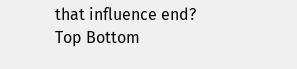that influence end?
Top Bottom